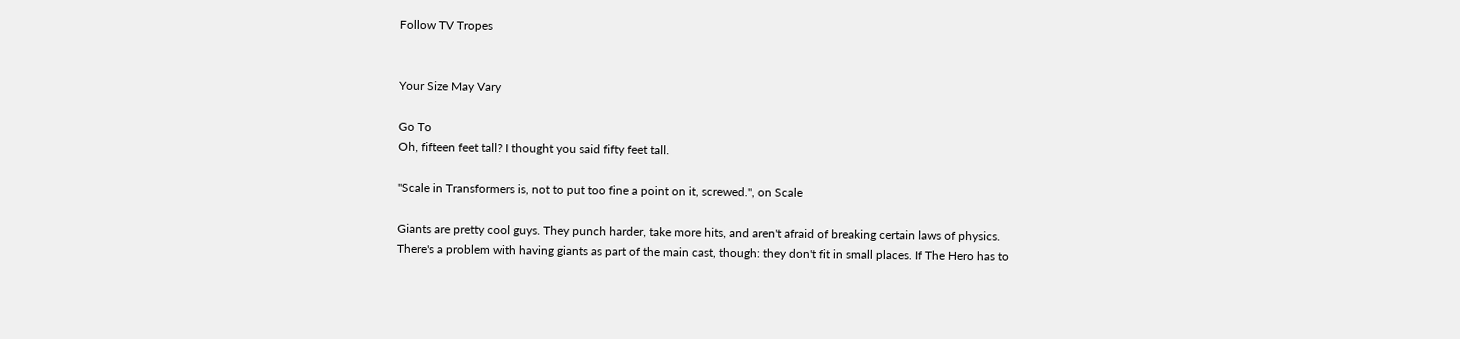Follow TV Tropes


Your Size May Vary

Go To
Oh, fifteen feet tall? I thought you said fifty feet tall.

"Scale in Transformers is, not to put too fine a point on it, screwed.", on Scale

Giants are pretty cool guys. They punch harder, take more hits, and aren't afraid of breaking certain laws of physics. There's a problem with having giants as part of the main cast, though: they don't fit in small places. If The Hero has to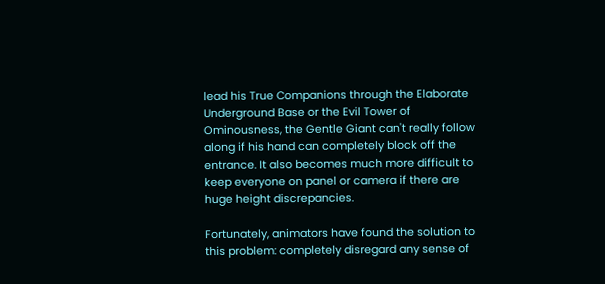lead his True Companions through the Elaborate Underground Base or the Evil Tower of Ominousness, the Gentle Giant can't really follow along if his hand can completely block off the entrance. It also becomes much more difficult to keep everyone on panel or camera if there are huge height discrepancies.

Fortunately, animators have found the solution to this problem: completely disregard any sense of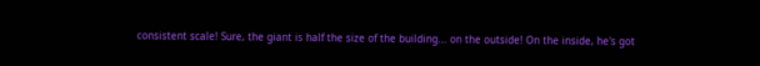consistent scale! Sure, the giant is half the size of the building... on the outside! On the inside, he's got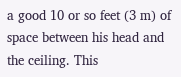a good 10 or so feet (3 m) of space between his head and the ceiling. This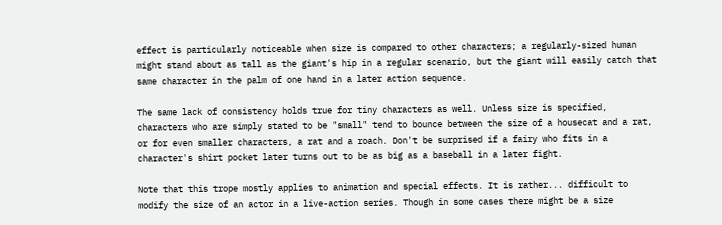effect is particularly noticeable when size is compared to other characters; a regularly-sized human might stand about as tall as the giant's hip in a regular scenario, but the giant will easily catch that same character in the palm of one hand in a later action sequence.

The same lack of consistency holds true for tiny characters as well. Unless size is specified, characters who are simply stated to be "small" tend to bounce between the size of a housecat and a rat, or for even smaller characters, a rat and a roach. Don't be surprised if a fairy who fits in a character's shirt pocket later turns out to be as big as a baseball in a later fight.

Note that this trope mostly applies to animation and special effects. It is rather... difficult to modify the size of an actor in a live-action series. Though in some cases there might be a size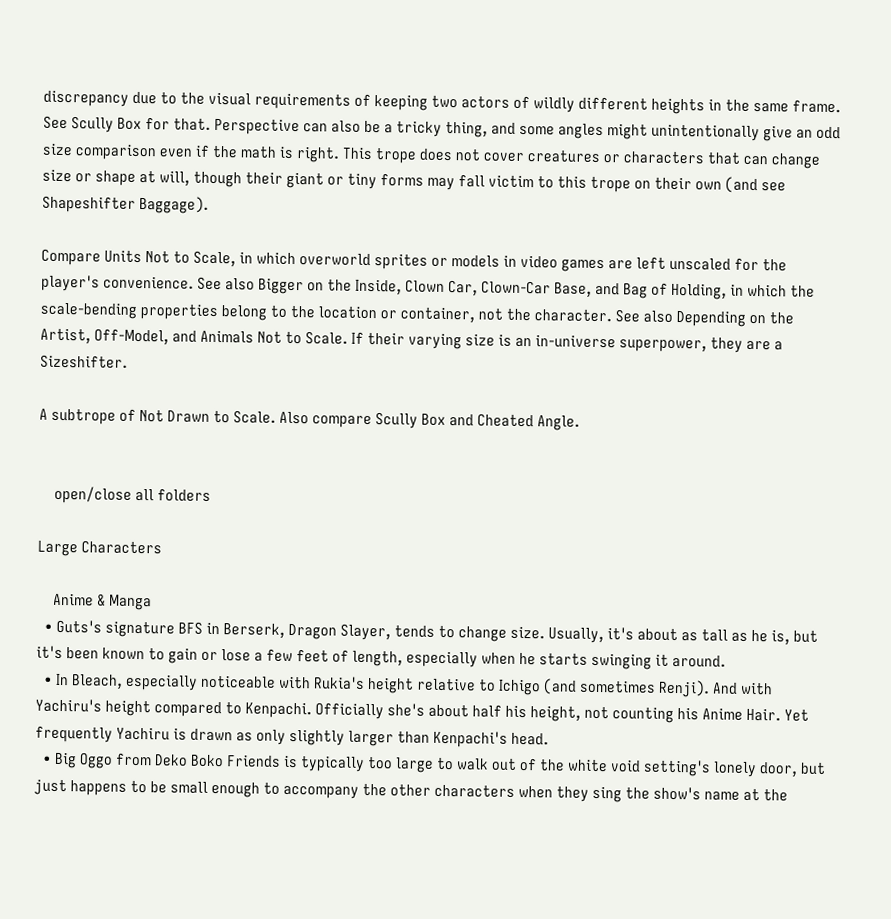discrepancy due to the visual requirements of keeping two actors of wildly different heights in the same frame. See Scully Box for that. Perspective can also be a tricky thing, and some angles might unintentionally give an odd size comparison even if the math is right. This trope does not cover creatures or characters that can change size or shape at will, though their giant or tiny forms may fall victim to this trope on their own (and see Shapeshifter Baggage).

Compare Units Not to Scale, in which overworld sprites or models in video games are left unscaled for the player's convenience. See also Bigger on the Inside, Clown Car, Clown-Car Base, and Bag of Holding, in which the scale-bending properties belong to the location or container, not the character. See also Depending on the Artist, Off-Model, and Animals Not to Scale. If their varying size is an in-universe superpower, they are a Sizeshifter.

A subtrope of Not Drawn to Scale. Also compare Scully Box and Cheated Angle.


    open/close all folders

Large Characters

    Anime & Manga
  • Guts's signature BFS in Berserk, Dragon Slayer, tends to change size. Usually, it's about as tall as he is, but it's been known to gain or lose a few feet of length, especially when he starts swinging it around.
  • In Bleach, especially noticeable with Rukia's height relative to Ichigo (and sometimes Renji). And with Yachiru's height compared to Kenpachi. Officially she's about half his height, not counting his Anime Hair. Yet frequently Yachiru is drawn as only slightly larger than Kenpachi's head.
  • Big Oggo from Deko Boko Friends is typically too large to walk out of the white void setting's lonely door, but just happens to be small enough to accompany the other characters when they sing the show's name at the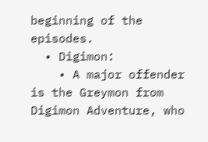beginning of the episodes.
  • Digimon:
    • A major offender is the Greymon from Digimon Adventure, who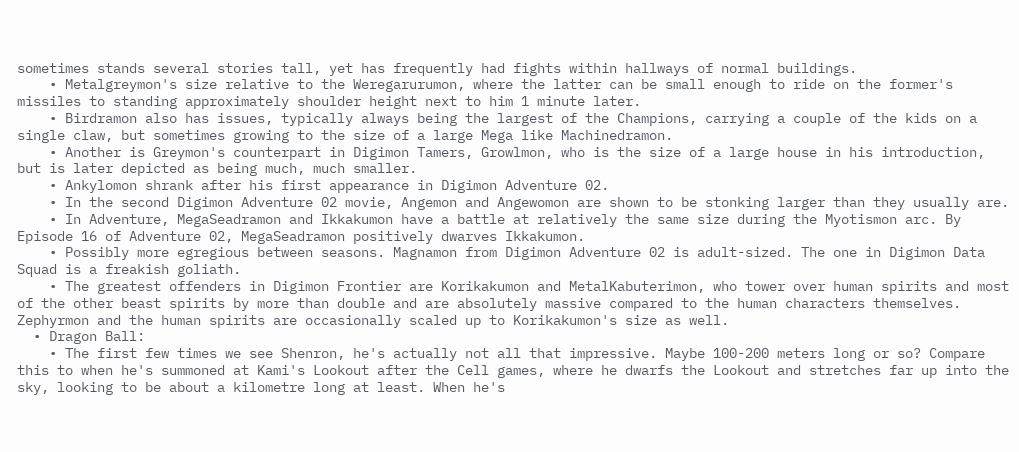sometimes stands several stories tall, yet has frequently had fights within hallways of normal buildings.
    • Metalgreymon's size relative to the Weregarurumon, where the latter can be small enough to ride on the former's missiles to standing approximately shoulder height next to him 1 minute later.
    • Birdramon also has issues, typically always being the largest of the Champions, carrying a couple of the kids on a single claw, but sometimes growing to the size of a large Mega like Machinedramon.
    • Another is Greymon's counterpart in Digimon Tamers, Growlmon, who is the size of a large house in his introduction, but is later depicted as being much, much smaller.
    • Ankylomon shrank after his first appearance in Digimon Adventure 02.
    • In the second Digimon Adventure 02 movie, Angemon and Angewomon are shown to be stonking larger than they usually are.
    • In Adventure, MegaSeadramon and Ikkakumon have a battle at relatively the same size during the Myotismon arc. By Episode 16 of Adventure 02, MegaSeadramon positively dwarves Ikkakumon.
    • Possibly more egregious between seasons. Magnamon from Digimon Adventure 02 is adult-sized. The one in Digimon Data Squad is a freakish goliath.
    • The greatest offenders in Digimon Frontier are Korikakumon and MetalKabuterimon, who tower over human spirits and most of the other beast spirits by more than double and are absolutely massive compared to the human characters themselves. Zephyrmon and the human spirits are occasionally scaled up to Korikakumon's size as well.
  • Dragon Ball:
    • The first few times we see Shenron, he's actually not all that impressive. Maybe 100-200 meters long or so? Compare this to when he's summoned at Kami's Lookout after the Cell games, where he dwarfs the Lookout and stretches far up into the sky, looking to be about a kilometre long at least. When he's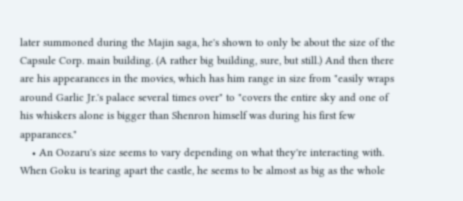later summoned during the Majin saga, he's shown to only be about the size of the Capsule Corp. main building. (A rather big building, sure, but still.) And then there are his appearances in the movies, which has him range in size from "easily wraps around Garlic Jr.'s palace several times over" to "covers the entire sky and one of his whiskers alone is bigger than Shenron himself was during his first few apparances."
    • An Oozaru's size seems to vary depending on what they're interacting with. When Goku is tearing apart the castle, he seems to be almost as big as the whole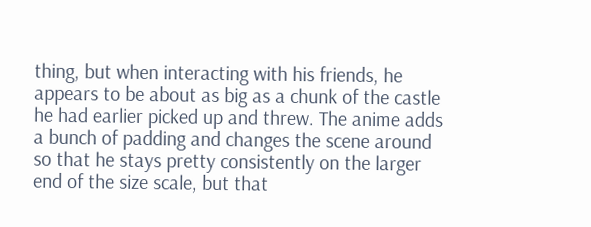thing, but when interacting with his friends, he appears to be about as big as a chunk of the castle he had earlier picked up and threw. The anime adds a bunch of padding and changes the scene around so that he stays pretty consistently on the larger end of the size scale, but that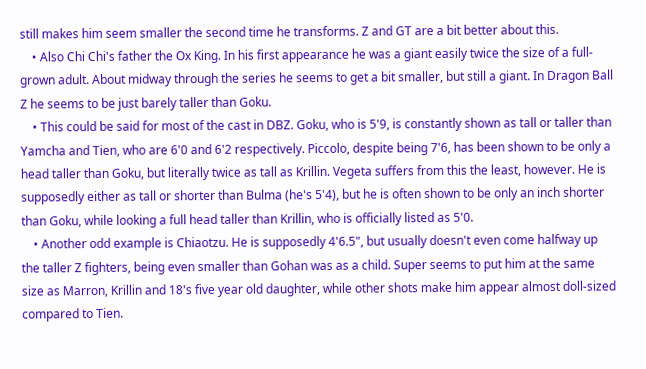still makes him seem smaller the second time he transforms. Z and GT are a bit better about this.
    • Also Chi Chi's father the Ox King. In his first appearance he was a giant easily twice the size of a full-grown adult. About midway through the series he seems to get a bit smaller, but still a giant. In Dragon Ball Z he seems to be just barely taller than Goku.
    • This could be said for most of the cast in DBZ. Goku, who is 5'9, is constantly shown as tall or taller than Yamcha and Tien, who are 6'0 and 6'2 respectively. Piccolo, despite being 7'6, has been shown to be only a head taller than Goku, but literally twice as tall as Krillin. Vegeta suffers from this the least, however. He is supposedly either as tall or shorter than Bulma (he's 5'4), but he is often shown to be only an inch shorter than Goku, while looking a full head taller than Krillin, who is officially listed as 5'0.
    • Another odd example is Chiaotzu. He is supposedly 4'6.5", but usually doesn't even come halfway up the taller Z fighters, being even smaller than Gohan was as a child. Super seems to put him at the same size as Marron, Krillin and 18's five year old daughter, while other shots make him appear almost doll-sized compared to Tien.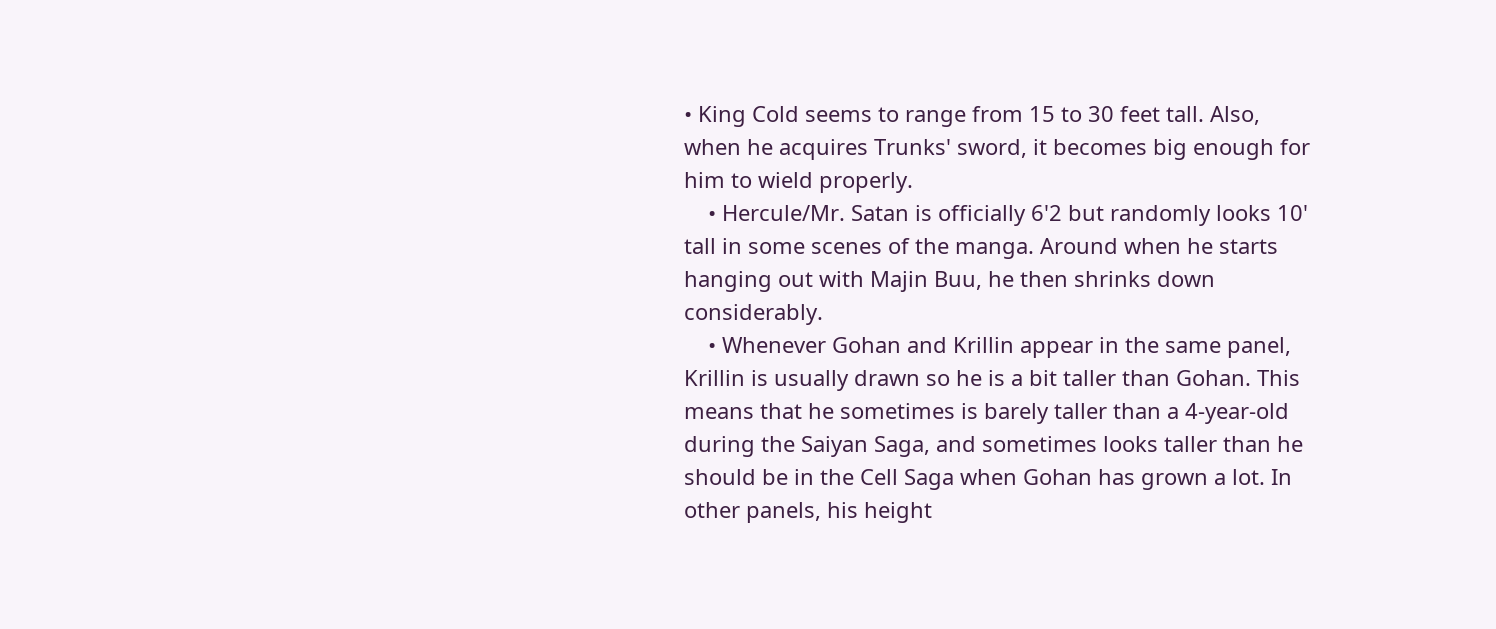• King Cold seems to range from 15 to 30 feet tall. Also, when he acquires Trunks' sword, it becomes big enough for him to wield properly.
    • Hercule/Mr. Satan is officially 6'2 but randomly looks 10' tall in some scenes of the manga. Around when he starts hanging out with Majin Buu, he then shrinks down considerably.
    • Whenever Gohan and Krillin appear in the same panel, Krillin is usually drawn so he is a bit taller than Gohan. This means that he sometimes is barely taller than a 4-year-old during the Saiyan Saga, and sometimes looks taller than he should be in the Cell Saga when Gohan has grown a lot. In other panels, his height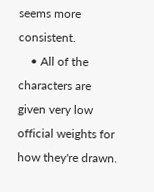seems more consistent.
    • All of the characters are given very low official weights for how they're drawn.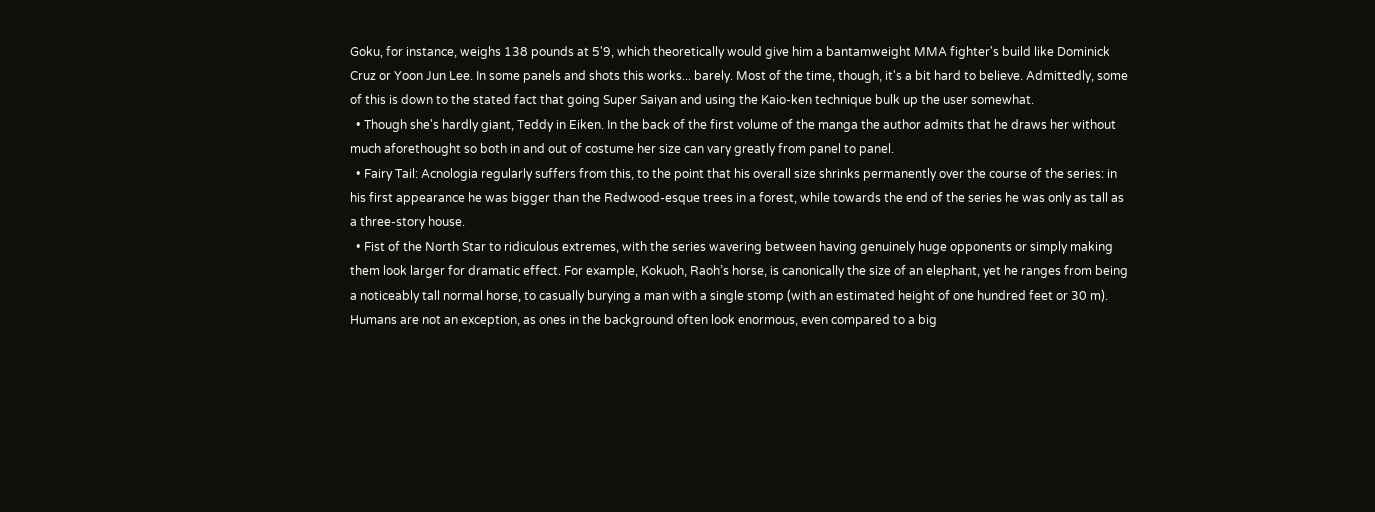Goku, for instance, weighs 138 pounds at 5'9, which theoretically would give him a bantamweight MMA fighter's build like Dominick Cruz or Yoon Jun Lee. In some panels and shots this works... barely. Most of the time, though, it's a bit hard to believe. Admittedly, some of this is down to the stated fact that going Super Saiyan and using the Kaio-ken technique bulk up the user somewhat.
  • Though she's hardly giant, Teddy in Eiken. In the back of the first volume of the manga the author admits that he draws her without much aforethought so both in and out of costume her size can vary greatly from panel to panel.
  • Fairy Tail: Acnologia regularly suffers from this, to the point that his overall size shrinks permanently over the course of the series: in his first appearance he was bigger than the Redwood-esque trees in a forest, while towards the end of the series he was only as tall as a three-story house.
  • Fist of the North Star to ridiculous extremes, with the series wavering between having genuinely huge opponents or simply making them look larger for dramatic effect. For example, Kokuoh, Raoh’s horse, is canonically the size of an elephant, yet he ranges from being a noticeably tall normal horse, to casually burying a man with a single stomp (with an estimated height of one hundred feet or 30 m). Humans are not an exception, as ones in the background often look enormous, even compared to a big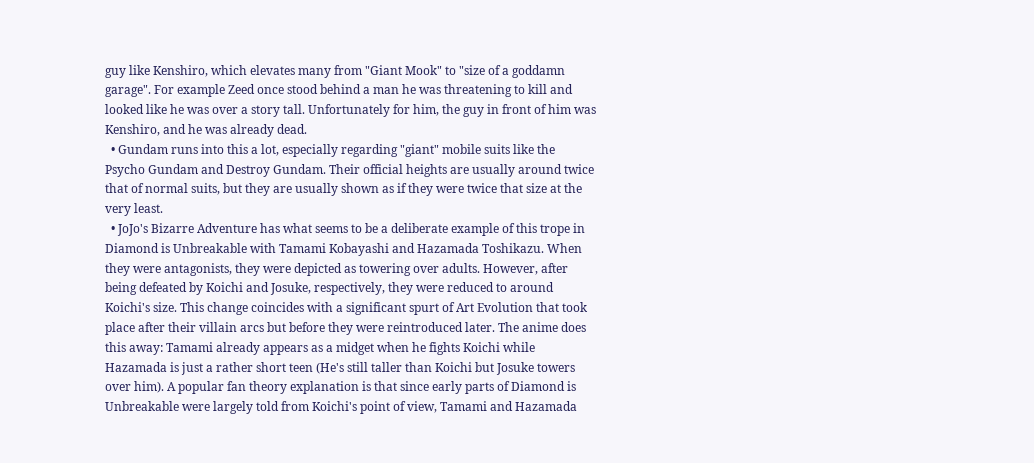guy like Kenshiro, which elevates many from "Giant Mook" to "size of a goddamn garage". For example Zeed once stood behind a man he was threatening to kill and looked like he was over a story tall. Unfortunately for him, the guy in front of him was Kenshiro, and he was already dead.
  • Gundam runs into this a lot, especially regarding "giant" mobile suits like the Psycho Gundam and Destroy Gundam. Their official heights are usually around twice that of normal suits, but they are usually shown as if they were twice that size at the very least.
  • JoJo's Bizarre Adventure has what seems to be a deliberate example of this trope in Diamond is Unbreakable with Tamami Kobayashi and Hazamada Toshikazu. When they were antagonists, they were depicted as towering over adults. However, after being defeated by Koichi and Josuke, respectively, they were reduced to around Koichi's size. This change coincides with a significant spurt of Art Evolution that took place after their villain arcs but before they were reintroduced later. The anime does this away: Tamami already appears as a midget when he fights Koichi while Hazamada is just a rather short teen (He's still taller than Koichi but Josuke towers over him). A popular fan theory explanation is that since early parts of Diamond is Unbreakable were largely told from Koichi's point of view, Tamami and Hazamada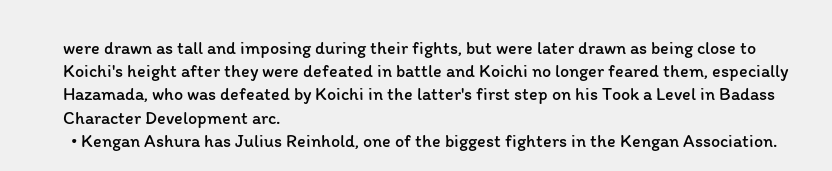were drawn as tall and imposing during their fights, but were later drawn as being close to Koichi's height after they were defeated in battle and Koichi no longer feared them, especially Hazamada, who was defeated by Koichi in the latter's first step on his Took a Level in Badass Character Development arc.
  • Kengan Ashura has Julius Reinhold, one of the biggest fighters in the Kengan Association.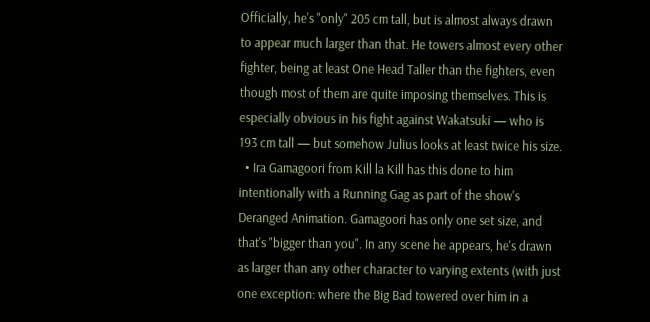Officially, he's "only" 205 cm tall, but is almost always drawn to appear much larger than that. He towers almost every other fighter, being at least One Head Taller than the fighters, even though most of them are quite imposing themselves. This is especially obvious in his fight against Wakatsuki — who is 193 cm tall — but somehow Julius looks at least twice his size.
  • Ira Gamagoori from Kill la Kill has this done to him intentionally with a Running Gag as part of the show's Deranged Animation. Gamagoori has only one set size, and that's "bigger than you". In any scene he appears, he's drawn as larger than any other character to varying extents (with just one exception: where the Big Bad towered over him in a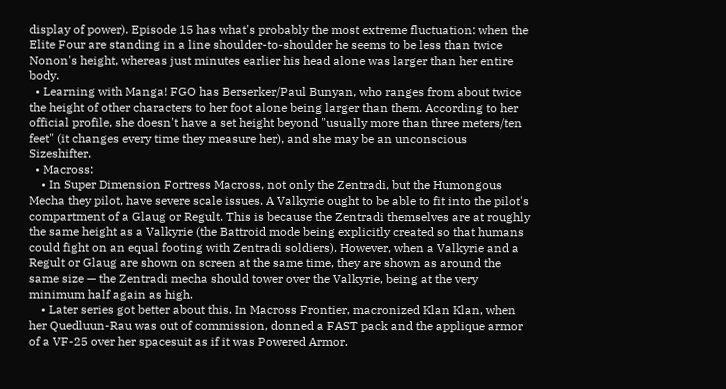display of power). Episode 15 has what's probably the most extreme fluctuation: when the Elite Four are standing in a line shoulder-to-shoulder he seems to be less than twice Nonon's height, whereas just minutes earlier his head alone was larger than her entire body.
  • Learning with Manga! FGO has Berserker/Paul Bunyan, who ranges from about twice the height of other characters to her foot alone being larger than them. According to her official profile, she doesn't have a set height beyond "usually more than three meters/ten feet" (it changes every time they measure her), and she may be an unconscious Sizeshifter.
  • Macross:
    • In Super Dimension Fortress Macross, not only the Zentradi, but the Humongous Mecha they pilot, have severe scale issues. A Valkyrie ought to be able to fit into the pilot's compartment of a Glaug or Regult. This is because the Zentradi themselves are at roughly the same height as a Valkyrie (the Battroid mode being explicitly created so that humans could fight on an equal footing with Zentradi soldiers). However, when a Valkyrie and a Regult or Glaug are shown on screen at the same time, they are shown as around the same size — the Zentradi mecha should tower over the Valkyrie, being at the very minimum half again as high.
    • Later series got better about this. In Macross Frontier, macronized Klan Klan, when her Quedluun-Rau was out of commission, donned a FAST pack and the applique armor of a VF-25 over her spacesuit as if it was Powered Armor.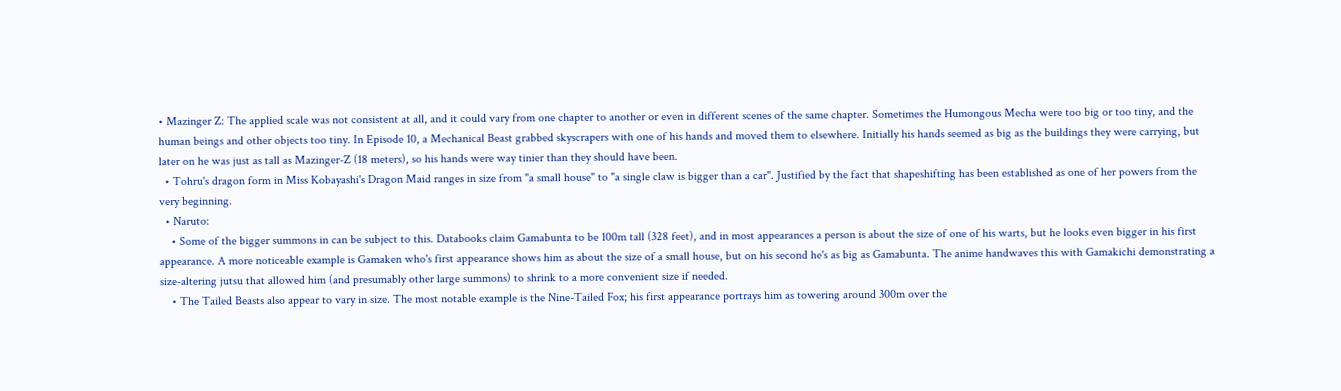• Mazinger Z: The applied scale was not consistent at all, and it could vary from one chapter to another or even in different scenes of the same chapter. Sometimes the Humongous Mecha were too big or too tiny, and the human beings and other objects too tiny. In Episode 10, a Mechanical Beast grabbed skyscrapers with one of his hands and moved them to elsewhere. Initially his hands seemed as big as the buildings they were carrying, but later on he was just as tall as Mazinger-Z (18 meters), so his hands were way tinier than they should have been.
  • Tohru's dragon form in Miss Kobayashi's Dragon Maid ranges in size from "a small house" to "a single claw is bigger than a car". Justified by the fact that shapeshifting has been established as one of her powers from the very beginning.
  • Naruto:
    • Some of the bigger summons in can be subject to this. Databooks claim Gamabunta to be 100m tall (328 feet), and in most appearances a person is about the size of one of his warts, but he looks even bigger in his first appearance. A more noticeable example is Gamaken who's first appearance shows him as about the size of a small house, but on his second he's as big as Gamabunta. The anime handwaves this with Gamakichi demonstrating a size-altering jutsu that allowed him (and presumably other large summons) to shrink to a more convenient size if needed.
    • The Tailed Beasts also appear to vary in size. The most notable example is the Nine-Tailed Fox; his first appearance portrays him as towering around 300m over the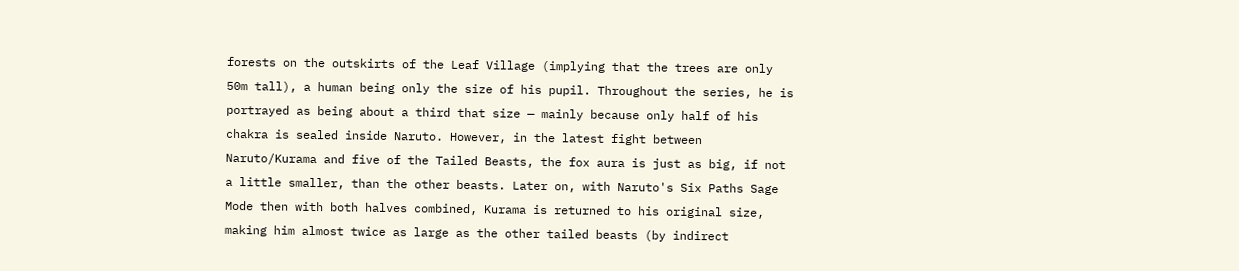forests on the outskirts of the Leaf Village (implying that the trees are only 50m tall), a human being only the size of his pupil. Throughout the series, he is portrayed as being about a third that size — mainly because only half of his chakra is sealed inside Naruto. However, in the latest fight between Naruto/Kurama and five of the Tailed Beasts, the fox aura is just as big, if not a little smaller, than the other beasts. Later on, with Naruto's Six Paths Sage Mode then with both halves combined, Kurama is returned to his original size, making him almost twice as large as the other tailed beasts (by indirect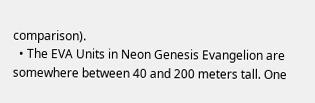comparison).
  • The EVA Units in Neon Genesis Evangelion are somewhere between 40 and 200 meters tall. One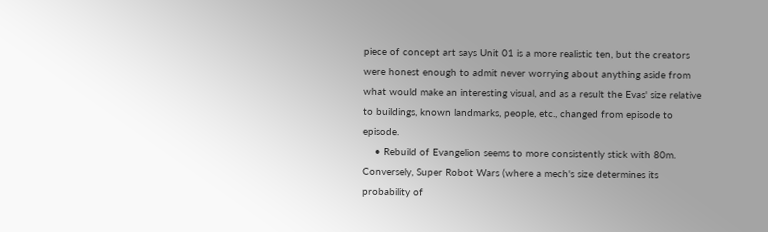piece of concept art says Unit 01 is a more realistic ten, but the creators were honest enough to admit never worrying about anything aside from what would make an interesting visual, and as a result the Evas' size relative to buildings, known landmarks, people, etc., changed from episode to episode.
    • Rebuild of Evangelion seems to more consistently stick with 80m. Conversely, Super Robot Wars (where a mech's size determines its probability of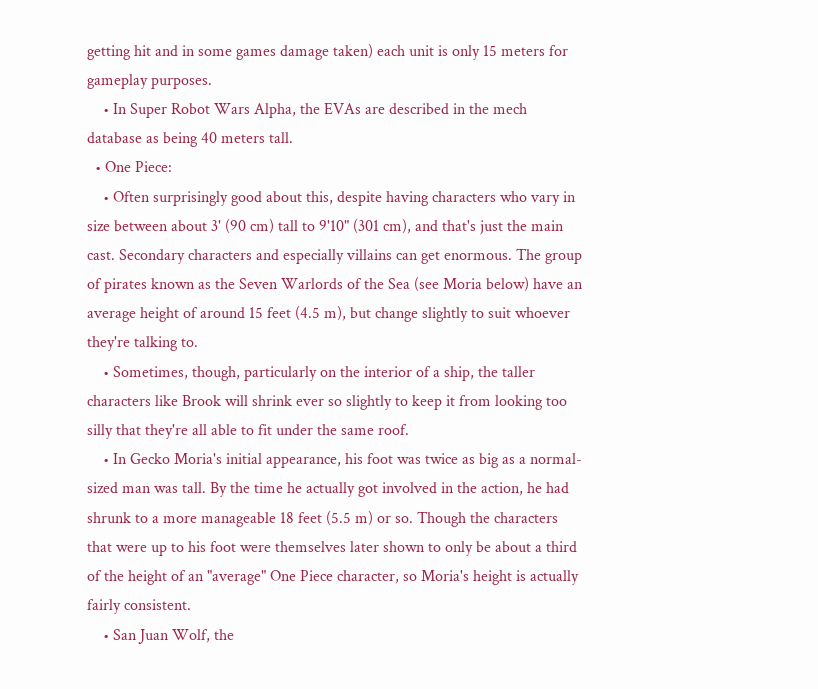getting hit and in some games damage taken) each unit is only 15 meters for gameplay purposes.
    • In Super Robot Wars Alpha, the EVAs are described in the mech database as being 40 meters tall.
  • One Piece:
    • Often surprisingly good about this, despite having characters who vary in size between about 3' (90 cm) tall to 9'10" (301 cm), and that's just the main cast. Secondary characters and especially villains can get enormous. The group of pirates known as the Seven Warlords of the Sea (see Moria below) have an average height of around 15 feet (4.5 m), but change slightly to suit whoever they're talking to.
    • Sometimes, though, particularly on the interior of a ship, the taller characters like Brook will shrink ever so slightly to keep it from looking too silly that they're all able to fit under the same roof.
    • In Gecko Moria's initial appearance, his foot was twice as big as a normal-sized man was tall. By the time he actually got involved in the action, he had shrunk to a more manageable 18 feet (5.5 m) or so. Though the characters that were up to his foot were themselves later shown to only be about a third of the height of an "average" One Piece character, so Moria's height is actually fairly consistent.
    • San Juan Wolf, the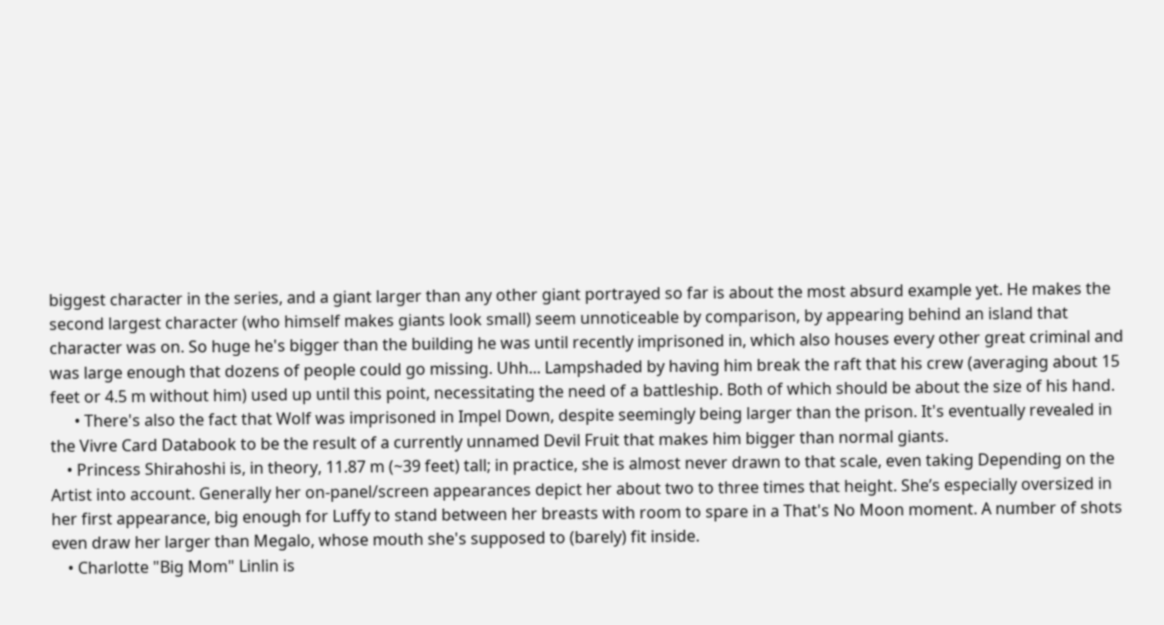biggest character in the series, and a giant larger than any other giant portrayed so far is about the most absurd example yet. He makes the second largest character (who himself makes giants look small) seem unnoticeable by comparison, by appearing behind an island that character was on. So huge he's bigger than the building he was until recently imprisoned in, which also houses every other great criminal and was large enough that dozens of people could go missing. Uhh... Lampshaded by having him break the raft that his crew (averaging about 15 feet or 4.5 m without him) used up until this point, necessitating the need of a battleship. Both of which should be about the size of his hand.
      • There's also the fact that Wolf was imprisoned in Impel Down, despite seemingly being larger than the prison. It's eventually revealed in the Vivre Card Databook to be the result of a currently unnamed Devil Fruit that makes him bigger than normal giants.
    • Princess Shirahoshi is, in theory, 11.87 m (~39 feet) tall; in practice, she is almost never drawn to that scale, even taking Depending on the Artist into account. Generally her on-panel/screen appearances depict her about two to three times that height. She’s especially oversized in her first appearance, big enough for Luffy to stand between her breasts with room to spare in a That's No Moon moment. A number of shots even draw her larger than Megalo, whose mouth she's supposed to (barely) fit inside.
    • Charlotte "Big Mom" Linlin is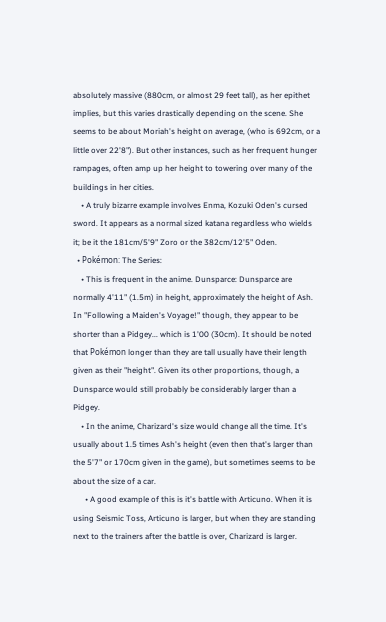absolutely massive (880cm, or almost 29 feet tall), as her epithet implies, but this varies drastically depending on the scene. She seems to be about Moriah's height on average, (who is 692cm, or a little over 22'8"). But other instances, such as her frequent hunger rampages, often amp up her height to towering over many of the buildings in her cities.
    • A truly bizarre example involves Enma, Kozuki Oden's cursed sword. It appears as a normal sized katana regardless who wields it; be it the 181cm/5'9" Zoro or the 382cm/12'5" Oden.
  • Pokémon: The Series:
    • This is frequent in the anime. Dunsparce: Dunsparce are normally 4'11" (1.5m) in height, approximately the height of Ash. In "Following a Maiden's Voyage!" though, they appear to be shorter than a Pidgey... which is 1'00 (30cm). It should be noted that Pokémon longer than they are tall usually have their length given as their "height". Given its other proportions, though, a Dunsparce would still probably be considerably larger than a Pidgey.
    • In the anime, Charizard's size would change all the time. It's usually about 1.5 times Ash's height (even then that's larger than the 5'7" or 170cm given in the game), but sometimes seems to be about the size of a car.
      • A good example of this is it's battle with Articuno. When it is using Seismic Toss, Articuno is larger, but when they are standing next to the trainers after the battle is over, Charizard is larger.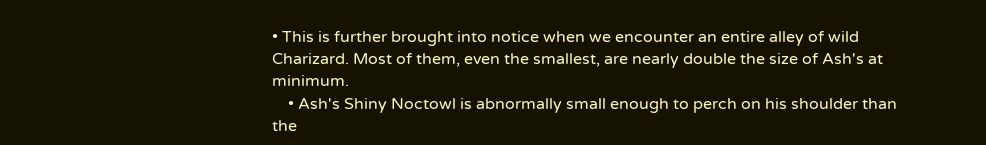• This is further brought into notice when we encounter an entire alley of wild Charizard. Most of them, even the smallest, are nearly double the size of Ash's at minimum.
    • Ash's Shiny Noctowl is abnormally small enough to perch on his shoulder than the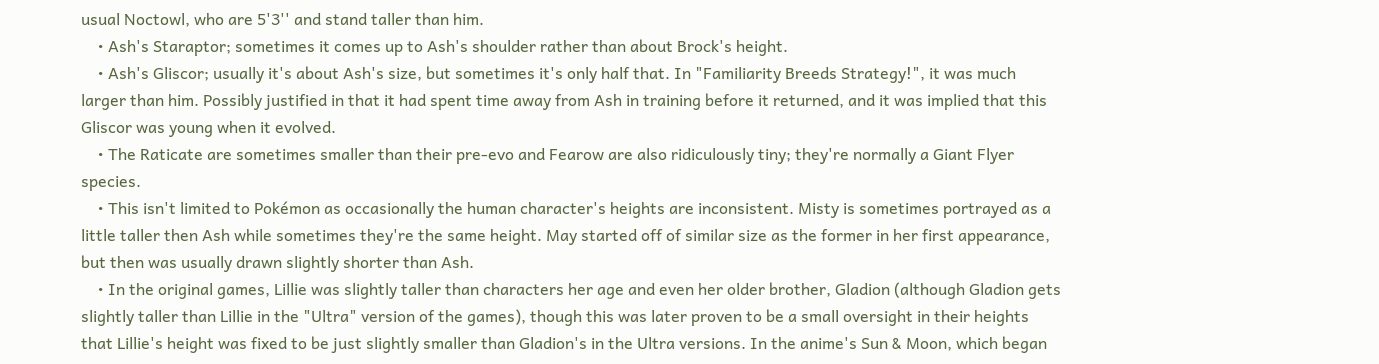usual Noctowl, who are 5'3'' and stand taller than him.
    • Ash's Staraptor; sometimes it comes up to Ash's shoulder rather than about Brock's height.
    • Ash's Gliscor; usually it's about Ash's size, but sometimes it's only half that. In "Familiarity Breeds Strategy!", it was much larger than him. Possibly justified in that it had spent time away from Ash in training before it returned, and it was implied that this Gliscor was young when it evolved.
    • The Raticate are sometimes smaller than their pre-evo and Fearow are also ridiculously tiny; they're normally a Giant Flyer species.
    • This isn't limited to Pokémon as occasionally the human character's heights are inconsistent. Misty is sometimes portrayed as a little taller then Ash while sometimes they're the same height. May started off of similar size as the former in her first appearance, but then was usually drawn slightly shorter than Ash.
    • In the original games, Lillie was slightly taller than characters her age and even her older brother, Gladion (although Gladion gets slightly taller than Lillie in the "Ultra" version of the games), though this was later proven to be a small oversight in their heights that Lillie's height was fixed to be just slightly smaller than Gladion's in the Ultra versions. In the anime's Sun & Moon, which began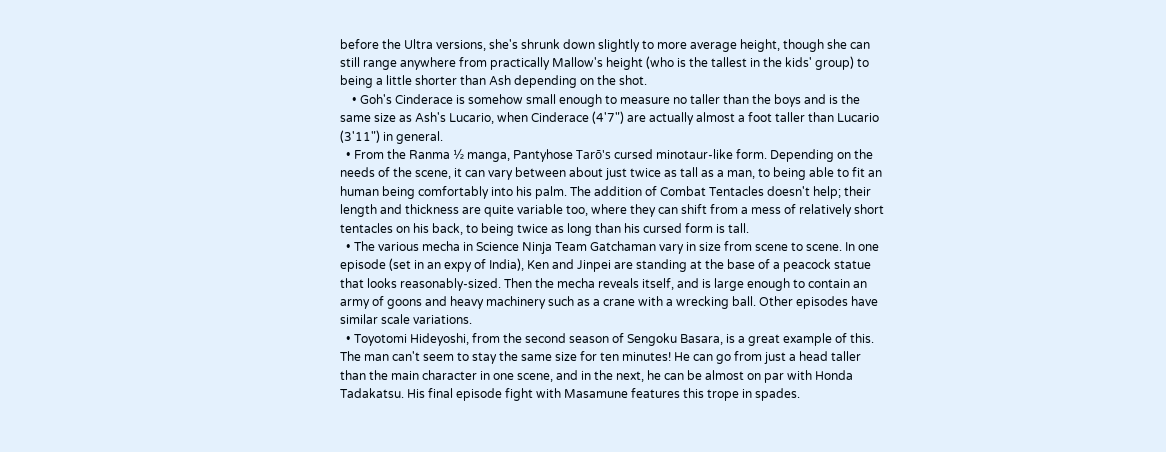before the Ultra versions, she's shrunk down slightly to more average height, though she can still range anywhere from practically Mallow's height (who is the tallest in the kids' group) to being a little shorter than Ash depending on the shot.
    • Goh's Cinderace is somehow small enough to measure no taller than the boys and is the same size as Ash's Lucario, when Cinderace (4'7") are actually almost a foot taller than Lucario (3'11") in general.
  • From the Ranma ½ manga, Pantyhose Tarō's cursed minotaur-like form. Depending on the needs of the scene, it can vary between about just twice as tall as a man, to being able to fit an human being comfortably into his palm. The addition of Combat Tentacles doesn't help; their length and thickness are quite variable too, where they can shift from a mess of relatively short tentacles on his back, to being twice as long than his cursed form is tall.
  • The various mecha in Science Ninja Team Gatchaman vary in size from scene to scene. In one episode (set in an expy of India), Ken and Jinpei are standing at the base of a peacock statue that looks reasonably-sized. Then the mecha reveals itself, and is large enough to contain an army of goons and heavy machinery such as a crane with a wrecking ball. Other episodes have similar scale variations.
  • Toyotomi Hideyoshi, from the second season of Sengoku Basara, is a great example of this. The man can't seem to stay the same size for ten minutes! He can go from just a head taller than the main character in one scene, and in the next, he can be almost on par with Honda Tadakatsu. His final episode fight with Masamune features this trope in spades.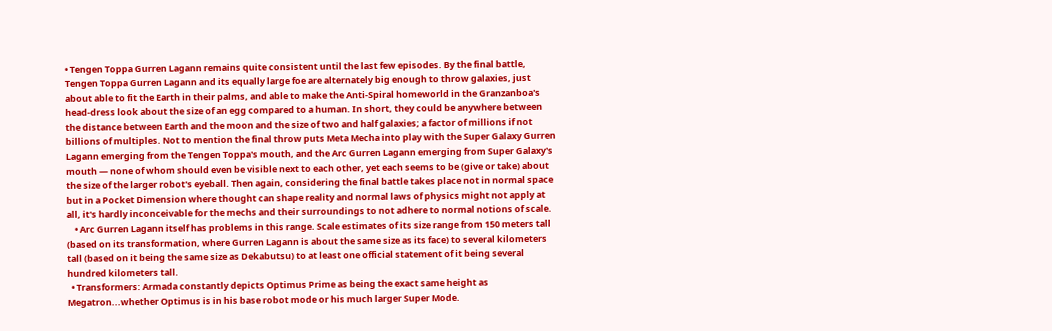• Tengen Toppa Gurren Lagann remains quite consistent until the last few episodes. By the final battle, Tengen Toppa Gurren Lagann and its equally large foe are alternately big enough to throw galaxies, just about able to fit the Earth in their palms, and able to make the Anti-Spiral homeworld in the Granzanboa's head-dress look about the size of an egg compared to a human. In short, they could be anywhere between the distance between Earth and the moon and the size of two and half galaxies; a factor of millions if not billions of multiples. Not to mention the final throw puts Meta Mecha into play with the Super Galaxy Gurren Lagann emerging from the Tengen Toppa's mouth, and the Arc Gurren Lagann emerging from Super Galaxy's mouth — none of whom should even be visible next to each other, yet each seems to be (give or take) about the size of the larger robot's eyeball. Then again, considering the final battle takes place not in normal space but in a Pocket Dimension where thought can shape reality and normal laws of physics might not apply at all, it's hardly inconceivable for the mechs and their surroundings to not adhere to normal notions of scale.
    • Arc Gurren Lagann itself has problems in this range. Scale estimates of its size range from 150 meters tall (based on its transformation, where Gurren Lagann is about the same size as its face) to several kilometers tall (based on it being the same size as Dekabutsu) to at least one official statement of it being several hundred kilometers tall.
  • Transformers: Armada constantly depicts Optimus Prime as being the exact same height as Megatron...whether Optimus is in his base robot mode or his much larger Super Mode.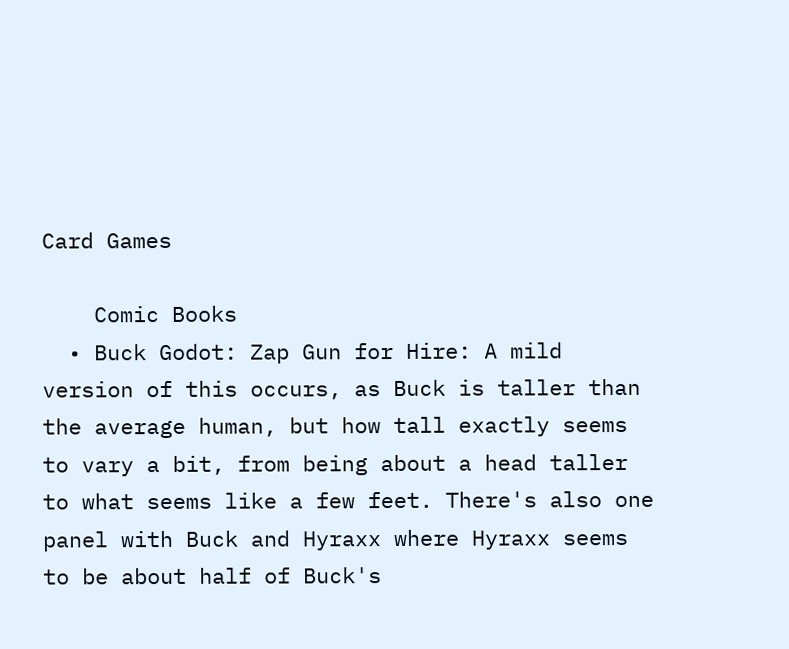Card Games

    Comic Books
  • Buck Godot: Zap Gun for Hire: A mild version of this occurs, as Buck is taller than the average human, but how tall exactly seems to vary a bit, from being about a head taller to what seems like a few feet. There's also one panel with Buck and Hyraxx where Hyraxx seems to be about half of Buck's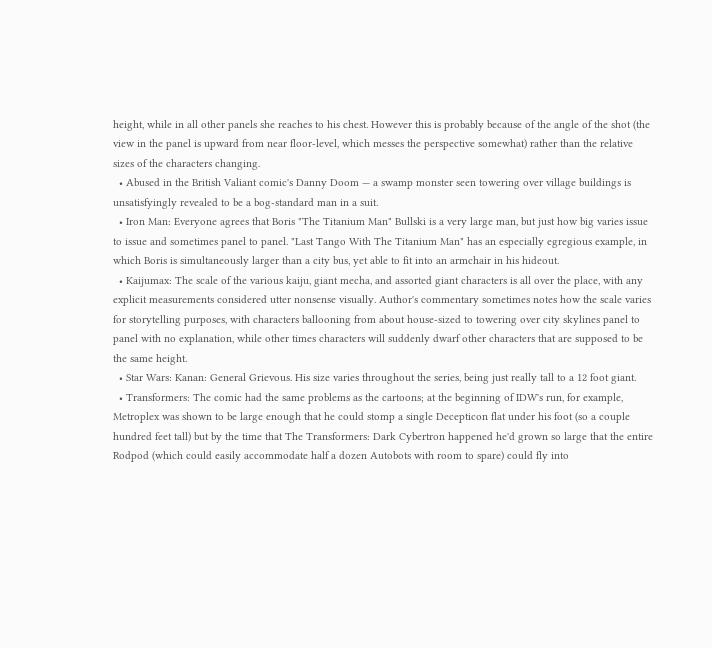height, while in all other panels she reaches to his chest. However this is probably because of the angle of the shot (the view in the panel is upward from near floor-level, which messes the perspective somewhat) rather than the relative sizes of the characters changing.
  • Abused in the British Valiant comic's Danny Doom — a swamp monster seen towering over village buildings is unsatisfyingly revealed to be a bog-standard man in a suit.
  • Iron Man: Everyone agrees that Boris "The Titanium Man" Bullski is a very large man, but just how big varies issue to issue and sometimes panel to panel. "Last Tango With The Titanium Man" has an especially egregious example, in which Boris is simultaneously larger than a city bus, yet able to fit into an armchair in his hideout.
  • Kaijumax: The scale of the various kaiju, giant mecha, and assorted giant characters is all over the place, with any explicit measurements considered utter nonsense visually. Author's commentary sometimes notes how the scale varies for storytelling purposes, with characters ballooning from about house-sized to towering over city skylines panel to panel with no explanation, while other times characters will suddenly dwarf other characters that are supposed to be the same height.
  • Star Wars: Kanan: General Grievous. His size varies throughout the series, being just really tall to a 12 foot giant.
  • Transformers: The comic had the same problems as the cartoons; at the beginning of IDW's run, for example, Metroplex was shown to be large enough that he could stomp a single Decepticon flat under his foot (so a couple hundred feet tall) but by the time that The Transformers: Dark Cybertron happened he'd grown so large that the entire Rodpod (which could easily accommodate half a dozen Autobots with room to spare) could fly into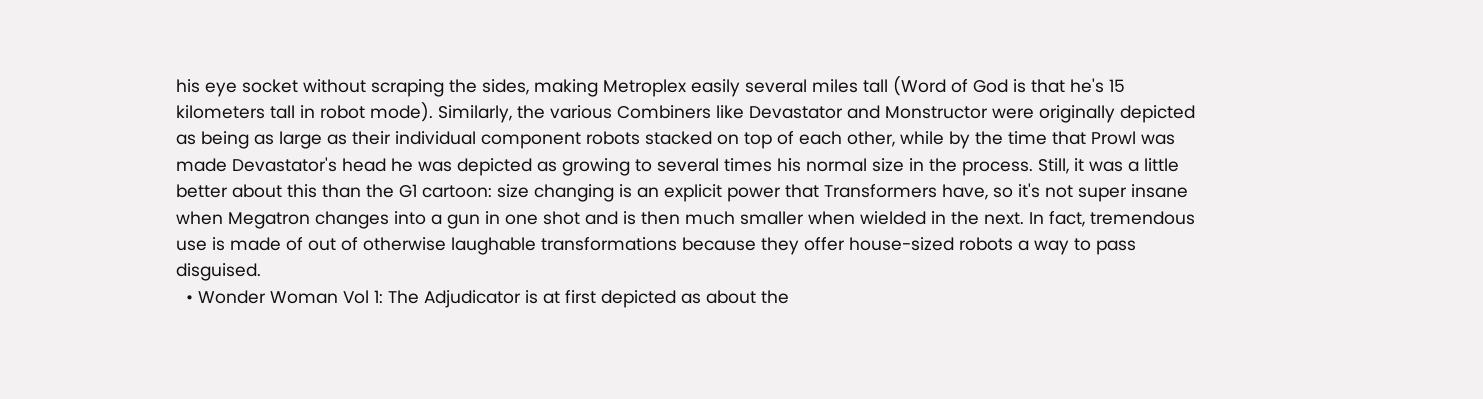his eye socket without scraping the sides, making Metroplex easily several miles tall (Word of God is that he's 15 kilometers tall in robot mode). Similarly, the various Combiners like Devastator and Monstructor were originally depicted as being as large as their individual component robots stacked on top of each other, while by the time that Prowl was made Devastator's head he was depicted as growing to several times his normal size in the process. Still, it was a little better about this than the G1 cartoon: size changing is an explicit power that Transformers have, so it's not super insane when Megatron changes into a gun in one shot and is then much smaller when wielded in the next. In fact, tremendous use is made of out of otherwise laughable transformations because they offer house-sized robots a way to pass disguised.
  • Wonder Woman Vol 1: The Adjudicator is at first depicted as about the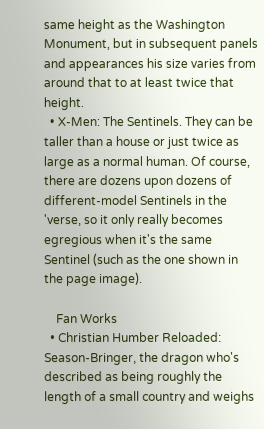same height as the Washington Monument, but in subsequent panels and appearances his size varies from around that to at least twice that height.
  • X-Men: The Sentinels. They can be taller than a house or just twice as large as a normal human. Of course, there are dozens upon dozens of different-model Sentinels in the 'verse, so it only really becomes egregious when it's the same Sentinel (such as the one shown in the page image).

    Fan Works
  • Christian Humber Reloaded: Season-Bringer, the dragon who's described as being roughly the length of a small country and weighs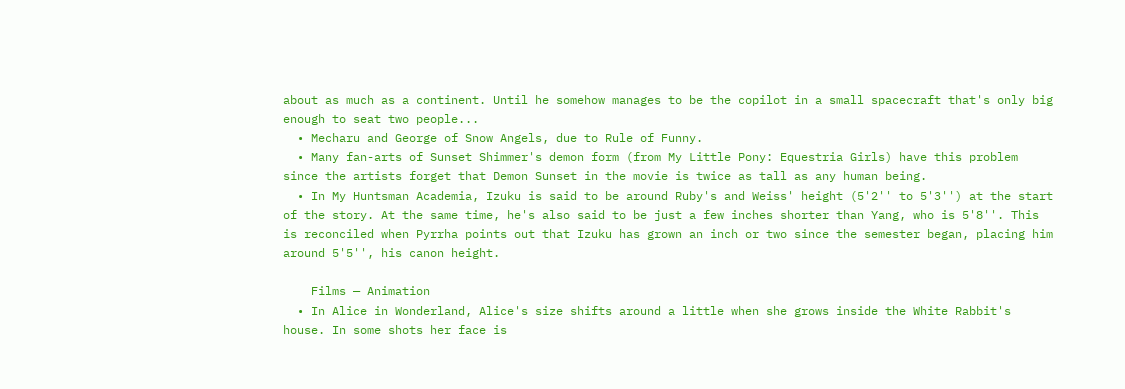about as much as a continent. Until he somehow manages to be the copilot in a small spacecraft that's only big enough to seat two people...
  • Mecharu and George of Snow Angels, due to Rule of Funny.
  • Many fan-arts of Sunset Shimmer's demon form (from My Little Pony: Equestria Girls) have this problem since the artists forget that Demon Sunset in the movie is twice as tall as any human being.
  • In My Huntsman Academia, Izuku is said to be around Ruby's and Weiss' height (5'2'' to 5'3'') at the start of the story. At the same time, he's also said to be just a few inches shorter than Yang, who is 5'8''. This is reconciled when Pyrrha points out that Izuku has grown an inch or two since the semester began, placing him around 5'5'', his canon height.

    Films — Animation
  • In Alice in Wonderland, Alice's size shifts around a little when she grows inside the White Rabbit's house. In some shots her face is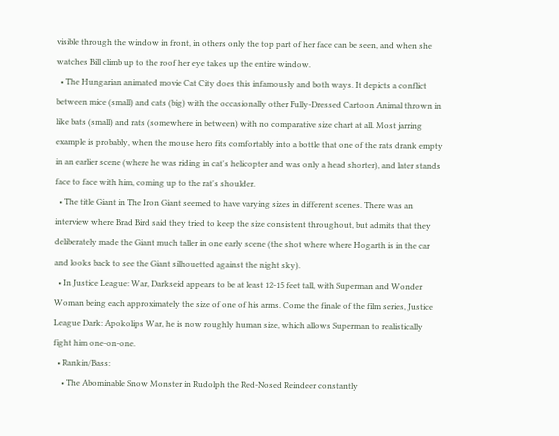visible through the window in front, in others only the top part of her face can be seen, and when she watches Bill climb up to the roof her eye takes up the entire window.
  • The Hungarian animated movie Cat City does this infamously and both ways. It depicts a conflict between mice (small) and cats (big) with the occasionally other Fully-Dressed Cartoon Animal thrown in like bats (small) and rats (somewhere in between) with no comparative size chart at all. Most jarring example is probably, when the mouse hero fits comfortably into a bottle that one of the rats drank empty in an earlier scene (where he was riding in cat's helicopter and was only a head shorter), and later stands face to face with him, coming up to the rat's shoulder.
  • The title Giant in The Iron Giant seemed to have varying sizes in different scenes. There was an interview where Brad Bird said they tried to keep the size consistent throughout, but admits that they deliberately made the Giant much taller in one early scene (the shot where where Hogarth is in the car and looks back to see the Giant silhouetted against the night sky).
  • In Justice League: War, Darkseid appears to be at least 12-15 feet tall, with Superman and Wonder Woman being each approximately the size of one of his arms. Come the finale of the film series, Justice League Dark: Apokolips War, he is now roughly human size, which allows Superman to realistically fight him one-on-one.
  • Rankin/Bass:
    • The Abominable Snow Monster in Rudolph the Red-Nosed Reindeer constantly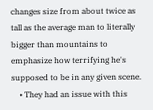changes size from about twice as tall as the average man to literally bigger than mountains to emphasize how terrifying he's supposed to be in any given scene.
    • They had an issue with this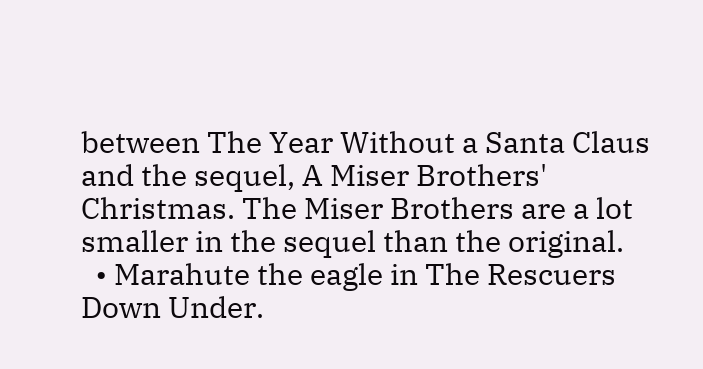between The Year Without a Santa Claus and the sequel, A Miser Brothers' Christmas. The Miser Brothers are a lot smaller in the sequel than the original.
  • Marahute the eagle in The Rescuers Down Under.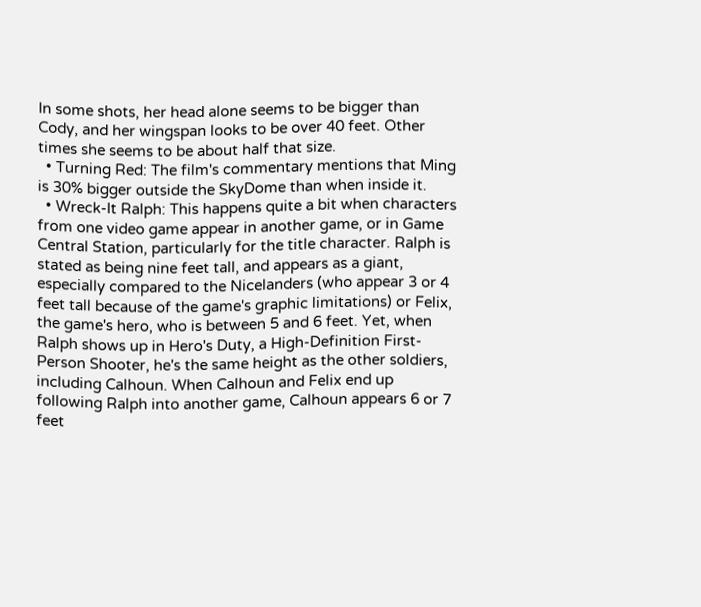In some shots, her head alone seems to be bigger than Cody, and her wingspan looks to be over 40 feet. Other times she seems to be about half that size.
  • Turning Red: The film's commentary mentions that Ming is 30% bigger outside the SkyDome than when inside it.
  • Wreck-It Ralph: This happens quite a bit when characters from one video game appear in another game, or in Game Central Station, particularly for the title character. Ralph is stated as being nine feet tall, and appears as a giant, especially compared to the Nicelanders (who appear 3 or 4 feet tall because of the game's graphic limitations) or Felix, the game's hero, who is between 5 and 6 feet. Yet, when Ralph shows up in Hero's Duty, a High-Definition First-Person Shooter, he's the same height as the other soldiers, including Calhoun. When Calhoun and Felix end up following Ralph into another game, Calhoun appears 6 or 7 feet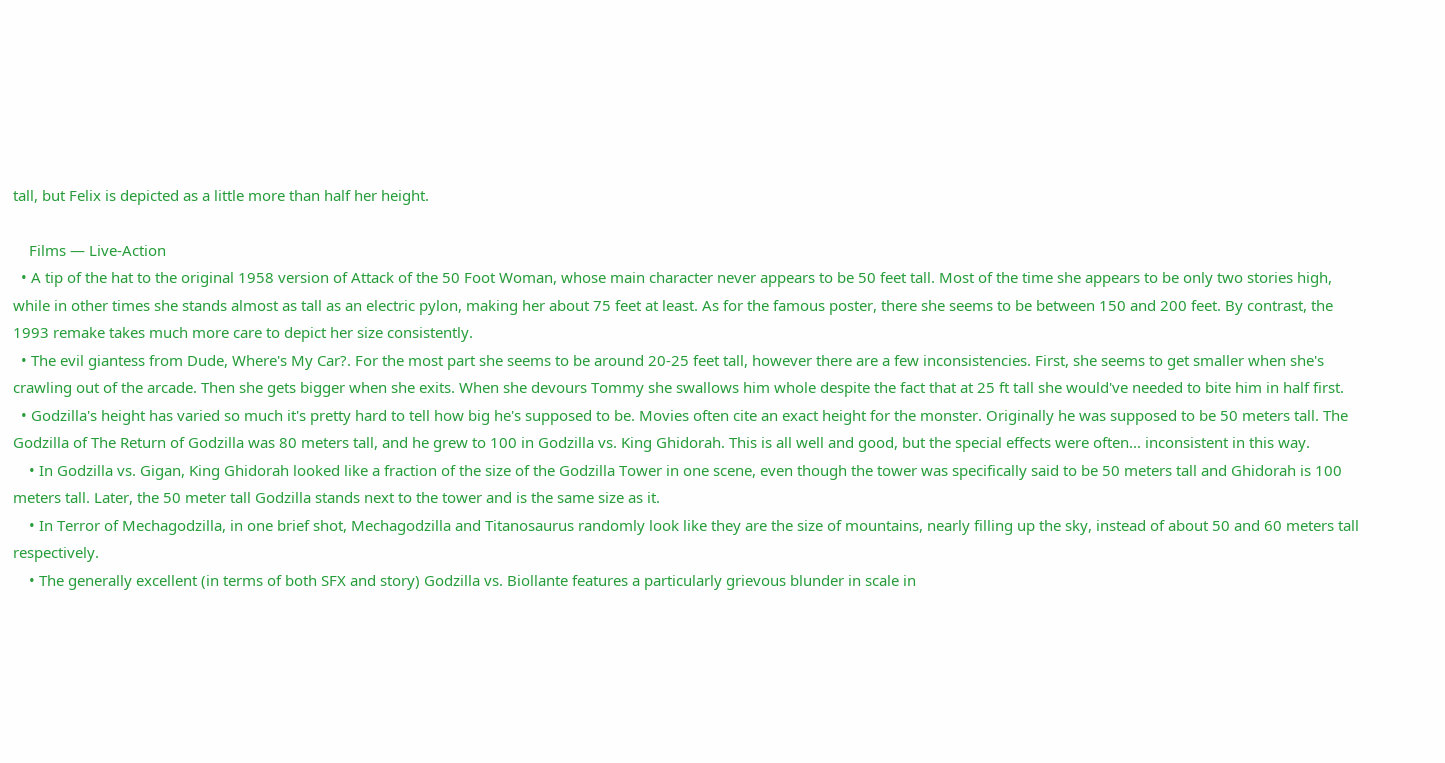tall, but Felix is depicted as a little more than half her height.

    Films — Live-Action
  • A tip of the hat to the original 1958 version of Attack of the 50 Foot Woman, whose main character never appears to be 50 feet tall. Most of the time she appears to be only two stories high, while in other times she stands almost as tall as an electric pylon, making her about 75 feet at least. As for the famous poster, there she seems to be between 150 and 200 feet. By contrast, the 1993 remake takes much more care to depict her size consistently.
  • The evil giantess from Dude, Where's My Car?. For the most part she seems to be around 20-25 feet tall, however there are a few inconsistencies. First, she seems to get smaller when she's crawling out of the arcade. Then she gets bigger when she exits. When she devours Tommy she swallows him whole despite the fact that at 25 ft tall she would've needed to bite him in half first.
  • Godzilla's height has varied so much it's pretty hard to tell how big he's supposed to be. Movies often cite an exact height for the monster. Originally he was supposed to be 50 meters tall. The Godzilla of The Return of Godzilla was 80 meters tall, and he grew to 100 in Godzilla vs. King Ghidorah. This is all well and good, but the special effects were often... inconsistent in this way.
    • In Godzilla vs. Gigan, King Ghidorah looked like a fraction of the size of the Godzilla Tower in one scene, even though the tower was specifically said to be 50 meters tall and Ghidorah is 100 meters tall. Later, the 50 meter tall Godzilla stands next to the tower and is the same size as it.
    • In Terror of Mechagodzilla, in one brief shot, Mechagodzilla and Titanosaurus randomly look like they are the size of mountains, nearly filling up the sky, instead of about 50 and 60 meters tall respectively.
    • The generally excellent (in terms of both SFX and story) Godzilla vs. Biollante features a particularly grievous blunder in scale in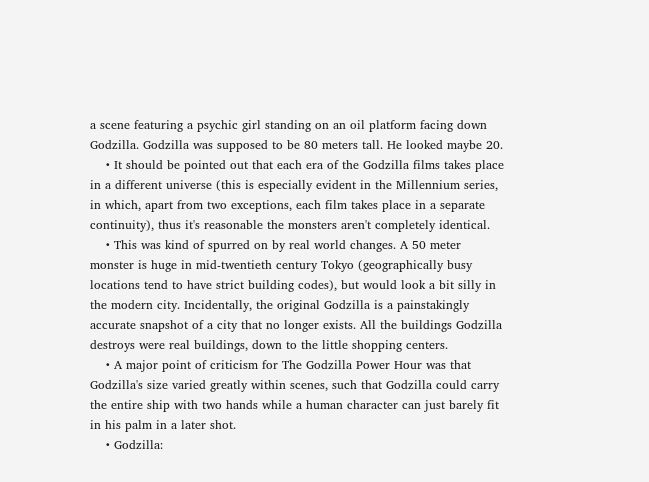a scene featuring a psychic girl standing on an oil platform facing down Godzilla. Godzilla was supposed to be 80 meters tall. He looked maybe 20.
    • It should be pointed out that each era of the Godzilla films takes place in a different universe (this is especially evident in the Millennium series, in which, apart from two exceptions, each film takes place in a separate continuity), thus it's reasonable the monsters aren't completely identical.
    • This was kind of spurred on by real world changes. A 50 meter monster is huge in mid-twentieth century Tokyo (geographically busy locations tend to have strict building codes), but would look a bit silly in the modern city. Incidentally, the original Godzilla is a painstakingly accurate snapshot of a city that no longer exists. All the buildings Godzilla destroys were real buildings, down to the little shopping centers.
    • A major point of criticism for The Godzilla Power Hour was that Godzilla's size varied greatly within scenes, such that Godzilla could carry the entire ship with two hands while a human character can just barely fit in his palm in a later shot.
    • Godzilla: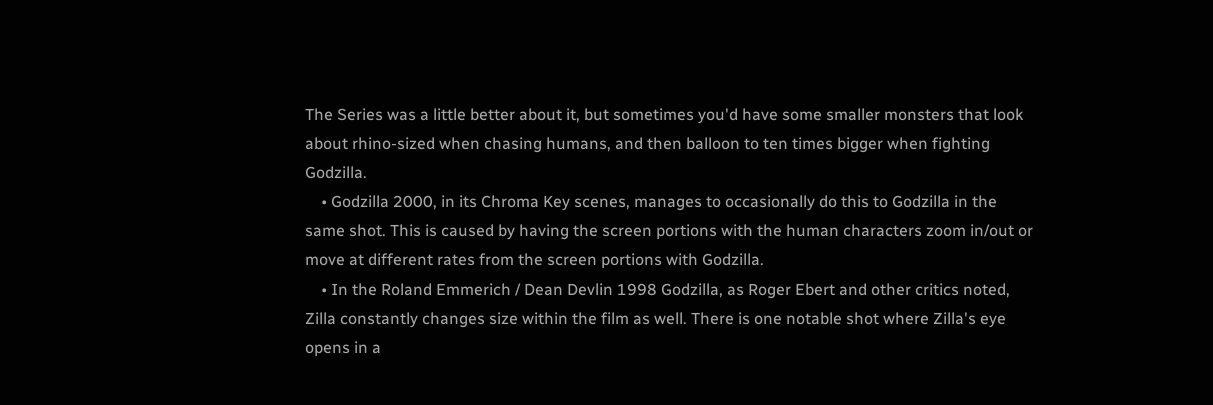The Series was a little better about it, but sometimes you'd have some smaller monsters that look about rhino-sized when chasing humans, and then balloon to ten times bigger when fighting Godzilla.
    • Godzilla 2000, in its Chroma Key scenes, manages to occasionally do this to Godzilla in the same shot. This is caused by having the screen portions with the human characters zoom in/out or move at different rates from the screen portions with Godzilla.
    • In the Roland Emmerich / Dean Devlin 1998 Godzilla, as Roger Ebert and other critics noted, Zilla constantly changes size within the film as well. There is one notable shot where Zilla's eye opens in a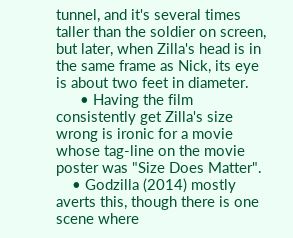tunnel, and it's several times taller than the soldier on screen, but later, when Zilla's head is in the same frame as Nick, its eye is about two feet in diameter.
      • Having the film consistently get Zilla's size wrong is ironic for a movie whose tag-line on the movie poster was "Size Does Matter".
    • Godzilla (2014) mostly averts this, though there is one scene where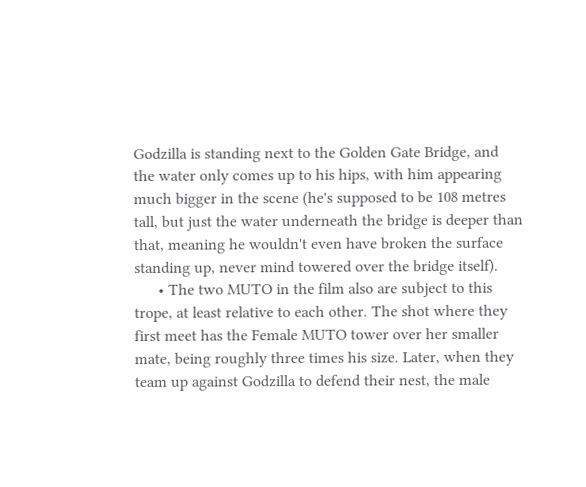Godzilla is standing next to the Golden Gate Bridge, and the water only comes up to his hips, with him appearing much bigger in the scene (he's supposed to be 108 metres tall, but just the water underneath the bridge is deeper than that, meaning he wouldn't even have broken the surface standing up, never mind towered over the bridge itself).
      • The two MUTO in the film also are subject to this trope, at least relative to each other. The shot where they first meet has the Female MUTO tower over her smaller mate, being roughly three times his size. Later, when they team up against Godzilla to defend their nest, the male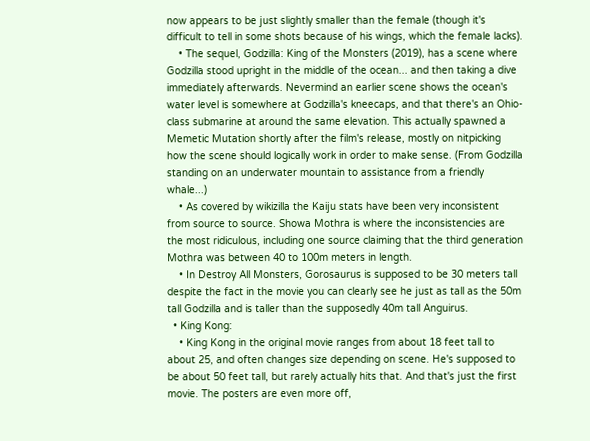now appears to be just slightly smaller than the female (though it's difficult to tell in some shots because of his wings, which the female lacks).
    • The sequel, Godzilla: King of the Monsters (2019), has a scene where Godzilla stood upright in the middle of the ocean... and then taking a dive immediately afterwards. Nevermind an earlier scene shows the ocean's water level is somewhere at Godzilla's kneecaps, and that there's an Ohio-class submarine at around the same elevation. This actually spawned a Memetic Mutation shortly after the film's release, mostly on nitpicking how the scene should logically work in order to make sense. (From Godzilla standing on an underwater mountain to assistance from a friendly whale...)
    • As covered by wikizilla the Kaiju stats have been very inconsistent from source to source. Showa Mothra is where the inconsistencies are the most ridiculous, including one source claiming that the third generation Mothra was between 40 to 100m meters in length.
    • In Destroy All Monsters, Gorosaurus is supposed to be 30 meters tall despite the fact in the movie you can clearly see he just as tall as the 50m tall Godzilla and is taller than the supposedly 40m tall Anguirus.
  • King Kong:
    • King Kong in the original movie ranges from about 18 feet tall to about 25, and often changes size depending on scene. He's supposed to be about 50 feet tall, but rarely actually hits that. And that's just the first movie. The posters are even more off,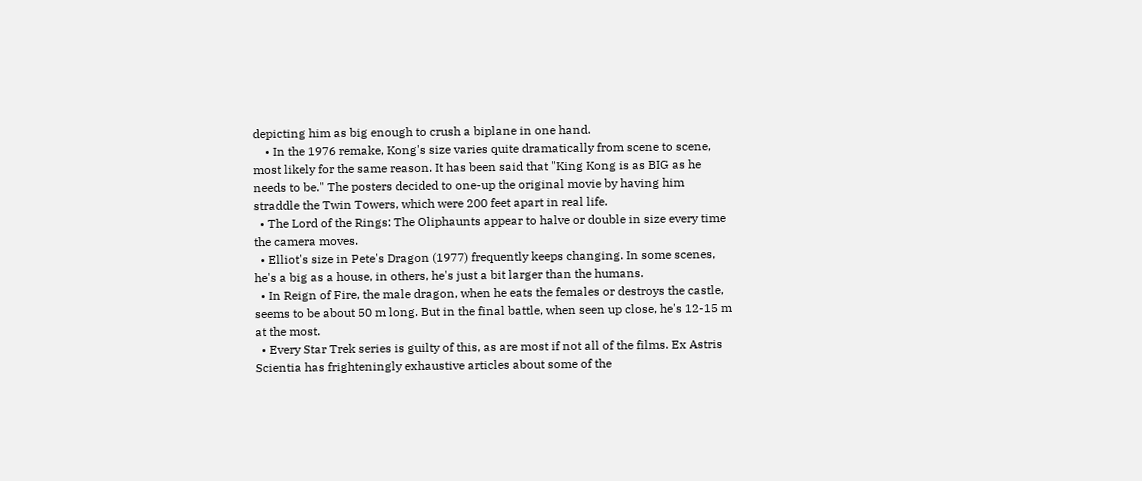depicting him as big enough to crush a biplane in one hand.
    • In the 1976 remake, Kong's size varies quite dramatically from scene to scene, most likely for the same reason. It has been said that "King Kong is as BIG as he needs to be." The posters decided to one-up the original movie by having him straddle the Twin Towers, which were 200 feet apart in real life.
  • The Lord of the Rings: The Oliphaunts appear to halve or double in size every time the camera moves.
  • Elliot's size in Pete's Dragon (1977) frequently keeps changing. In some scenes, he's a big as a house, in others, he's just a bit larger than the humans.
  • In Reign of Fire, the male dragon, when he eats the females or destroys the castle, seems to be about 50 m long. But in the final battle, when seen up close, he's 12-15 m at the most.
  • Every Star Trek series is guilty of this, as are most if not all of the films. Ex Astris Scientia has frighteningly exhaustive articles about some of the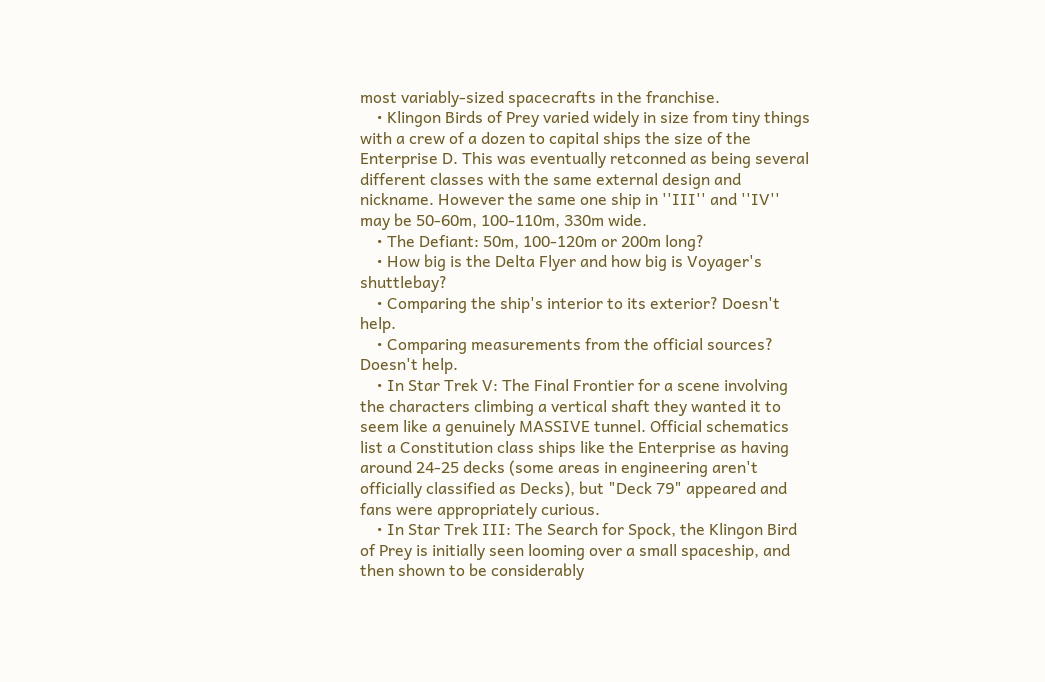most variably-sized spacecrafts in the franchise.
    • Klingon Birds of Prey varied widely in size from tiny things with a crew of a dozen to capital ships the size of the Enterprise D. This was eventually retconned as being several different classes with the same external design and nickname. However the same one ship in ''III'' and ''IV'' may be 50-60m, 100-110m, 330m wide.
    • The Defiant: 50m, 100-120m or 200m long?
    • How big is the Delta Flyer and how big is Voyager's shuttlebay?
    • Comparing the ship's interior to its exterior? Doesn't help.
    • Comparing measurements from the official sources? Doesn't help.
    • In Star Trek V: The Final Frontier for a scene involving the characters climbing a vertical shaft they wanted it to seem like a genuinely MASSIVE tunnel. Official schematics list a Constitution class ships like the Enterprise as having around 24-25 decks (some areas in engineering aren't officially classified as Decks), but "Deck 79" appeared and fans were appropriately curious.
    • In Star Trek III: The Search for Spock, the Klingon Bird of Prey is initially seen looming over a small spaceship, and then shown to be considerably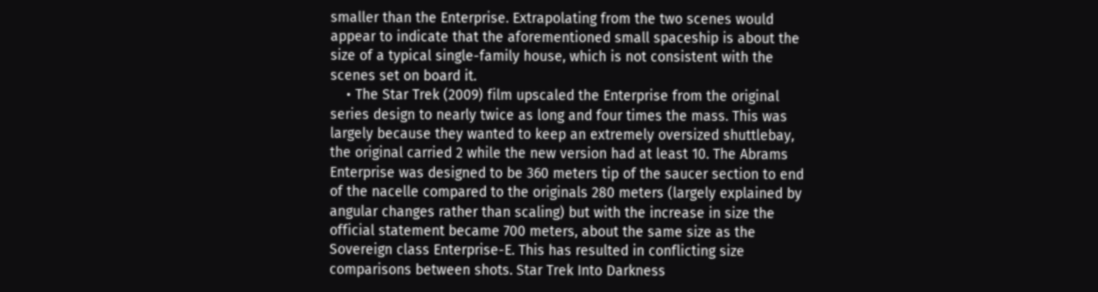smaller than the Enterprise. Extrapolating from the two scenes would appear to indicate that the aforementioned small spaceship is about the size of a typical single-family house, which is not consistent with the scenes set on board it.
    • The Star Trek (2009) film upscaled the Enterprise from the original series design to nearly twice as long and four times the mass. This was largely because they wanted to keep an extremely oversized shuttlebay, the original carried 2 while the new version had at least 10. The Abrams Enterprise was designed to be 360 meters tip of the saucer section to end of the nacelle compared to the originals 280 meters (largely explained by angular changes rather than scaling) but with the increase in size the official statement became 700 meters, about the same size as the Sovereign class Enterprise-E. This has resulted in conflicting size comparisons between shots. Star Trek Into Darkness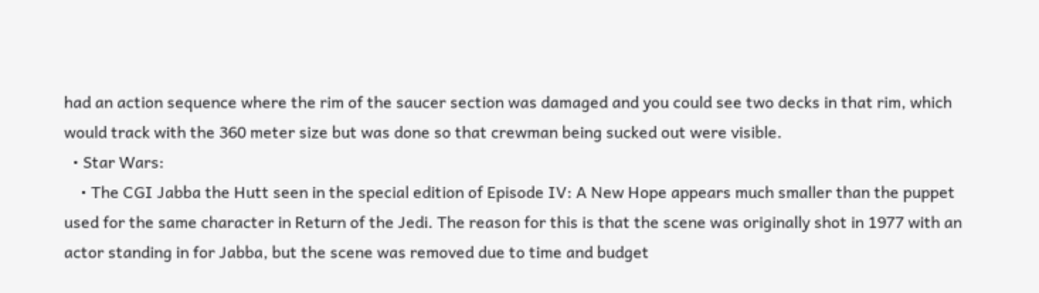had an action sequence where the rim of the saucer section was damaged and you could see two decks in that rim, which would track with the 360 meter size but was done so that crewman being sucked out were visible.
  • Star Wars:
    • The CGI Jabba the Hutt seen in the special edition of Episode IV: A New Hope appears much smaller than the puppet used for the same character in Return of the Jedi. The reason for this is that the scene was originally shot in 1977 with an actor standing in for Jabba, but the scene was removed due to time and budget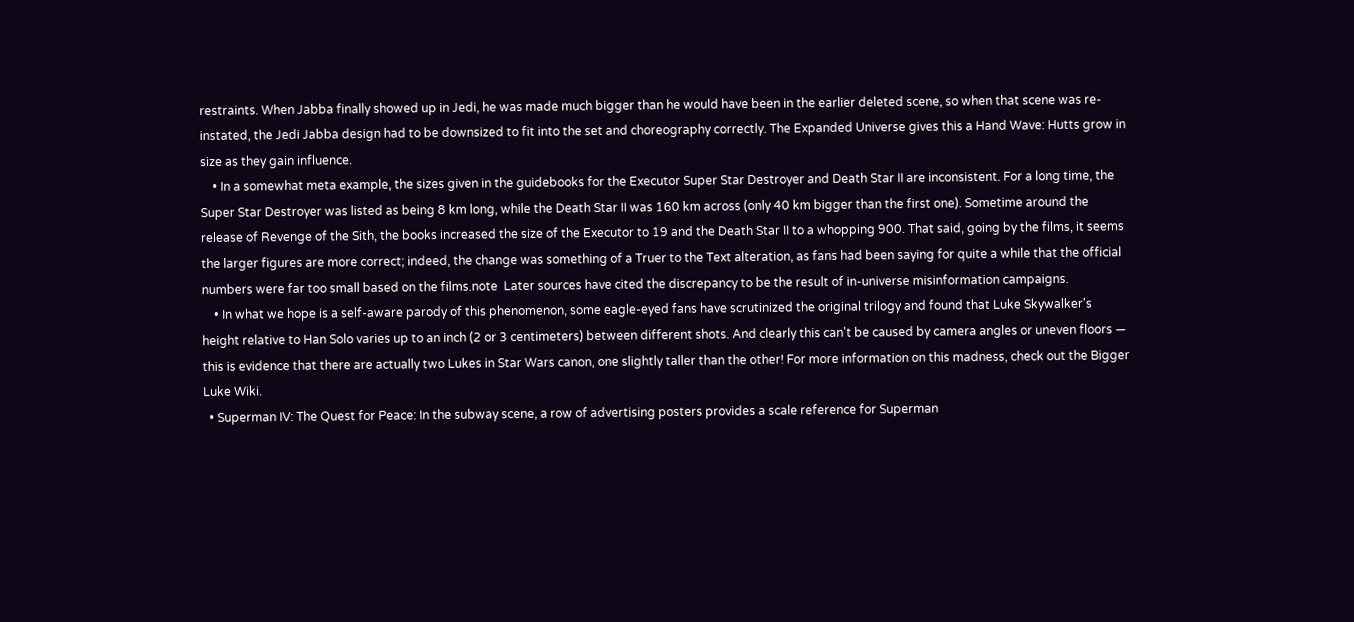restraints. When Jabba finally showed up in Jedi, he was made much bigger than he would have been in the earlier deleted scene, so when that scene was re-instated, the Jedi Jabba design had to be downsized to fit into the set and choreography correctly. The Expanded Universe gives this a Hand Wave: Hutts grow in size as they gain influence.
    • In a somewhat meta example, the sizes given in the guidebooks for the Executor Super Star Destroyer and Death Star II are inconsistent. For a long time, the Super Star Destroyer was listed as being 8 km long, while the Death Star II was 160 km across (only 40 km bigger than the first one). Sometime around the release of Revenge of the Sith, the books increased the size of the Executor to 19 and the Death Star II to a whopping 900. That said, going by the films, it seems the larger figures are more correct; indeed, the change was something of a Truer to the Text alteration, as fans had been saying for quite a while that the official numbers were far too small based on the films.note  Later sources have cited the discrepancy to be the result of in-universe misinformation campaigns.
    • In what we hope is a self-aware parody of this phenomenon, some eagle-eyed fans have scrutinized the original trilogy and found that Luke Skywalker's height relative to Han Solo varies up to an inch (2 or 3 centimeters) between different shots. And clearly this can't be caused by camera angles or uneven floors — this is evidence that there are actually two Lukes in Star Wars canon, one slightly taller than the other! For more information on this madness, check out the Bigger Luke Wiki.
  • Superman IV: The Quest for Peace: In the subway scene, a row of advertising posters provides a scale reference for Superman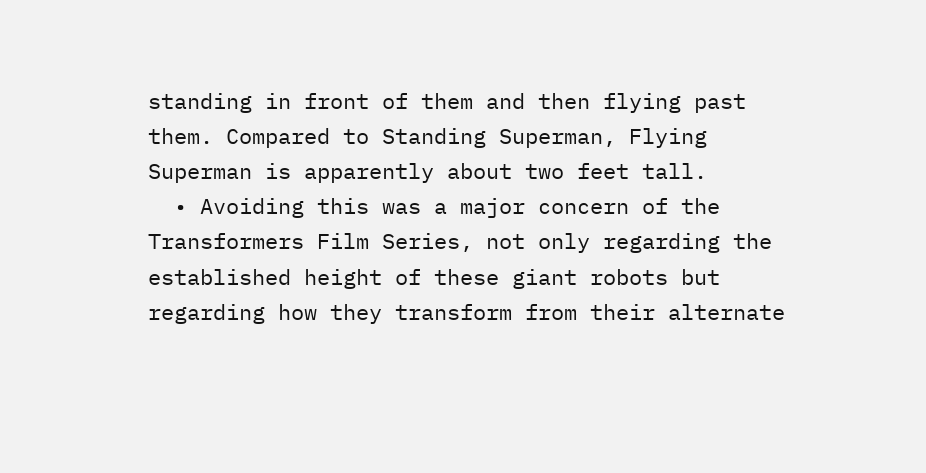standing in front of them and then flying past them. Compared to Standing Superman, Flying Superman is apparently about two feet tall.
  • Avoiding this was a major concern of the Transformers Film Series, not only regarding the established height of these giant robots but regarding how they transform from their alternate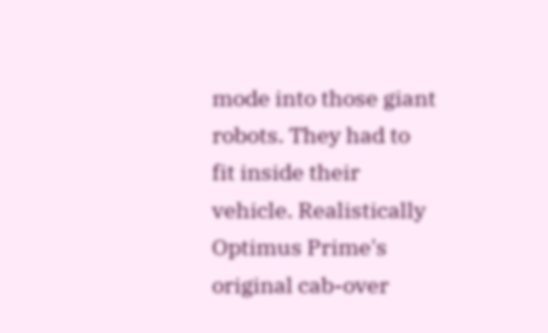mode into those giant robots. They had to fit inside their vehicle. Realistically Optimus Prime's original cab-over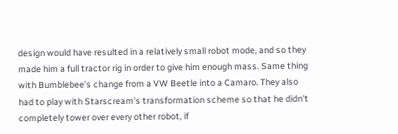design would have resulted in a relatively small robot mode, and so they made him a full tractor rig in order to give him enough mass. Same thing with Bumblebee's change from a VW Beetle into a Camaro. They also had to play with Starscream's transformation scheme so that he didn't completely tower over every other robot, if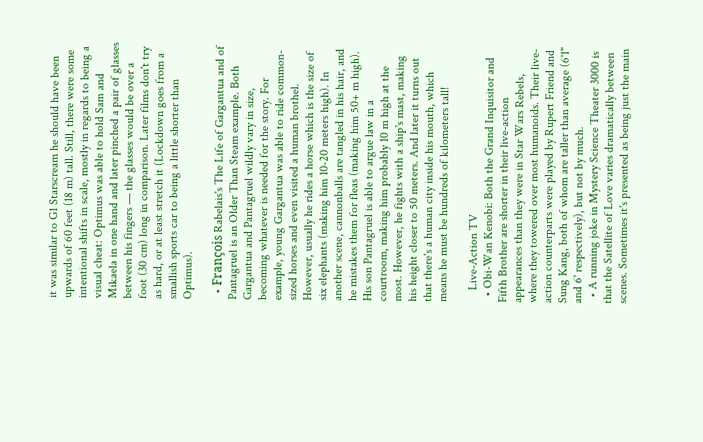it was similar to G1 Starscream he should have been upwards of 60 feet (18 m) tall. Still, there were some intentional shifts in scale, mostly in regards to being a visual cheat: Optimus was able to hold Sam and Mikaela in one hand and later pinched a pair of glasses between his fingers — the glasses would be over a foot (30 cm) long in comparison. Later films don't try as hard, or at least stretch it (Lockdown goes from a smallish sports car to being a little shorter than Optimus).

  • François Rabelais's The Life of Gargantua and of Pantagruel is an Older Than Steam example. Both Gargantua and Pantagruel wildly vary in size, becoming whatever is needed for the story. For example, young Gargantua was able to ride common-sized horses and even visited a human brothel. However, usually he rides a horse which is the size of six elephants (making him 10-20 meters high). In another scene, cannonballs are tangled in his hair, and he mistakes them for fleas (making him 50+ m high). His son Pantagruel is able to argue law in a courtroom, making him probably 10 m high at the most. However, he fights with a ship's mast, making his height closer to 50 meters. And later it turns out that there's a human city inside his mouth, which means he must be hundreds of kilometers tall!

    Live-Action TV
  • Obi-Wan Kenobi: Both the Grand Inquisitor and Fifth Brother are shorter in their live-action appearances than they were in Star Wars Rebels, where they towered over most humanoids. Their live-action counterparts were played by Rupert Friend and Sung Kang, both of whom are taller than average (6'1" and 6' respectively), but not by much.
  • A running joke in Mystery Science Theater 3000 is that the Satellite of Love varies dramatically between scenes. Sometimes it's presented as being just the main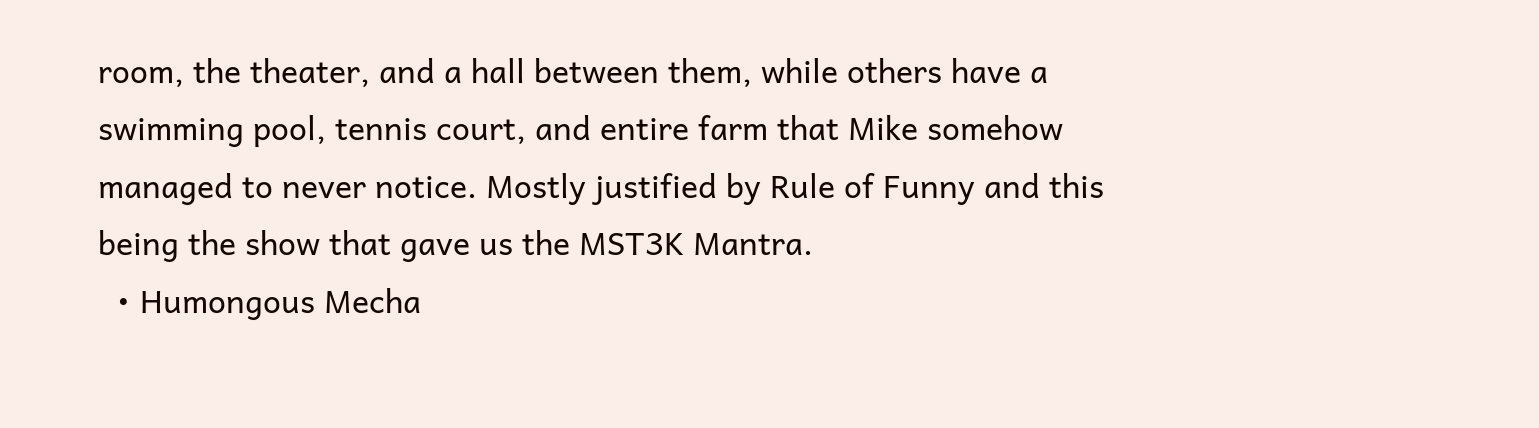room, the theater, and a hall between them, while others have a swimming pool, tennis court, and entire farm that Mike somehow managed to never notice. Mostly justified by Rule of Funny and this being the show that gave us the MST3K Mantra.
  • Humongous Mecha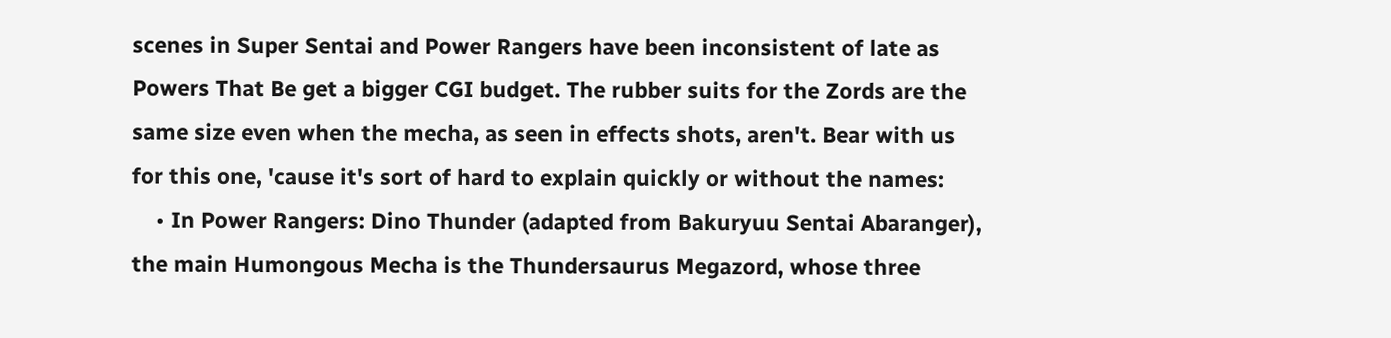scenes in Super Sentai and Power Rangers have been inconsistent of late as Powers That Be get a bigger CGI budget. The rubber suits for the Zords are the same size even when the mecha, as seen in effects shots, aren't. Bear with us for this one, 'cause it's sort of hard to explain quickly or without the names:
    • In Power Rangers: Dino Thunder (adapted from Bakuryuu Sentai Abaranger), the main Humongous Mecha is the Thundersaurus Megazord, whose three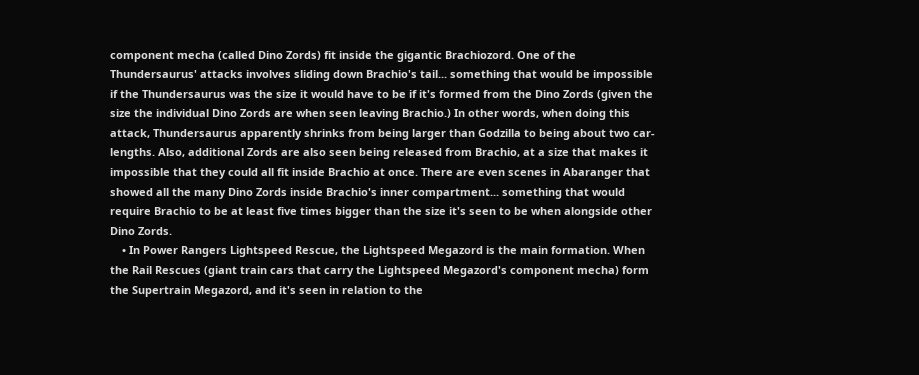component mecha (called Dino Zords) fit inside the gigantic Brachiozord. One of the Thundersaurus' attacks involves sliding down Brachio's tail... something that would be impossible if the Thundersaurus was the size it would have to be if it's formed from the Dino Zords (given the size the individual Dino Zords are when seen leaving Brachio.) In other words, when doing this attack, Thundersaurus apparently shrinks from being larger than Godzilla to being about two car-lengths. Also, additional Zords are also seen being released from Brachio, at a size that makes it impossible that they could all fit inside Brachio at once. There are even scenes in Abaranger that showed all the many Dino Zords inside Brachio's inner compartment... something that would require Brachio to be at least five times bigger than the size it's seen to be when alongside other Dino Zords.
    • In Power Rangers Lightspeed Rescue, the Lightspeed Megazord is the main formation. When the Rail Rescues (giant train cars that carry the Lightspeed Megazord's component mecha) form the Supertrain Megazord, and it's seen in relation to the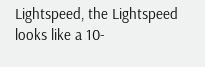Lightspeed, the Lightspeed looks like a 10-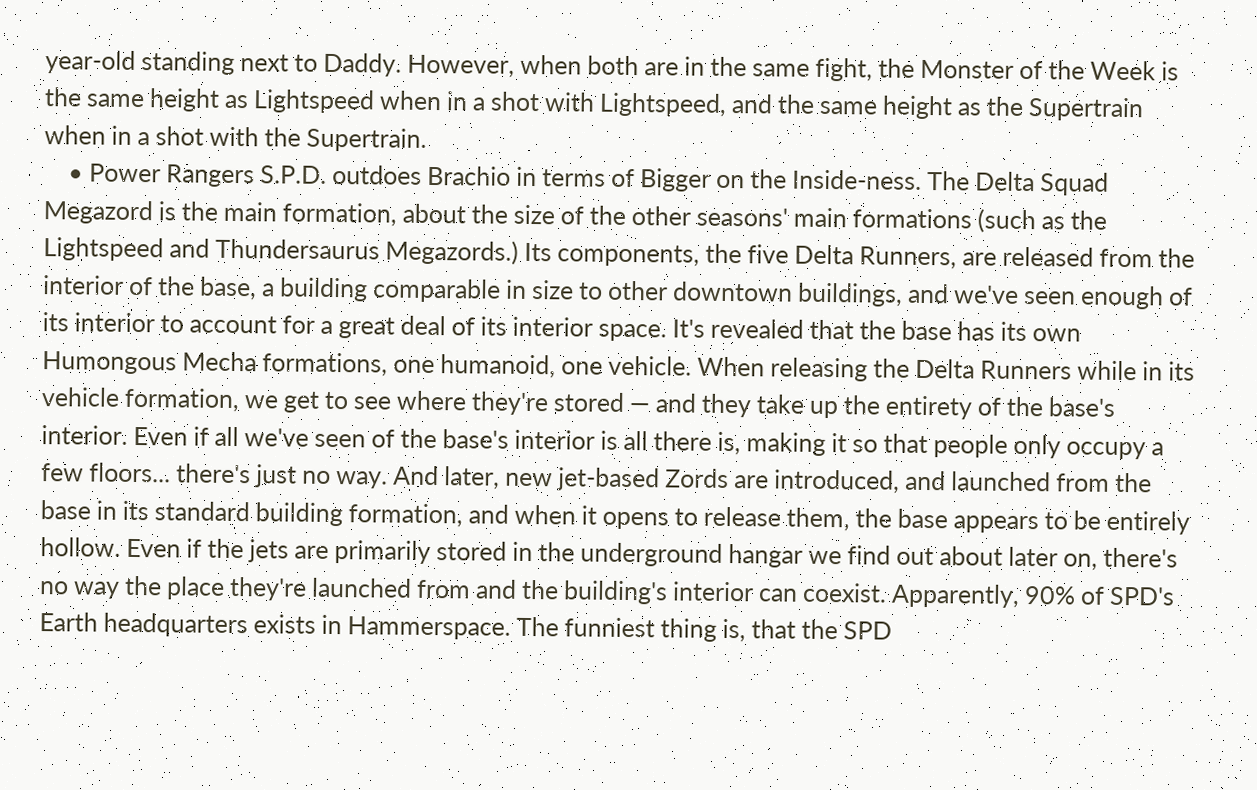year-old standing next to Daddy. However, when both are in the same fight, the Monster of the Week is the same height as Lightspeed when in a shot with Lightspeed, and the same height as the Supertrain when in a shot with the Supertrain.
    • Power Rangers S.P.D. outdoes Brachio in terms of Bigger on the Inside-ness. The Delta Squad Megazord is the main formation, about the size of the other seasons' main formations (such as the Lightspeed and Thundersaurus Megazords.) Its components, the five Delta Runners, are released from the interior of the base, a building comparable in size to other downtown buildings, and we've seen enough of its interior to account for a great deal of its interior space. It's revealed that the base has its own Humongous Mecha formations, one humanoid, one vehicle. When releasing the Delta Runners while in its vehicle formation, we get to see where they're stored — and they take up the entirety of the base's interior. Even if all we've seen of the base's interior is all there is, making it so that people only occupy a few floors... there's just no way. And later, new jet-based Zords are introduced, and launched from the base in its standard building formation, and when it opens to release them, the base appears to be entirely hollow. Even if the jets are primarily stored in the underground hangar we find out about later on, there's no way the place they're launched from and the building's interior can coexist. Apparently, 90% of SPD's Earth headquarters exists in Hammerspace. The funniest thing is, that the SPD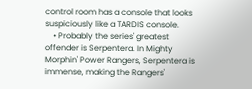control room has a console that looks suspiciously like a TARDIS console.
    • Probably the series' greatest offender is Serpentera. In Mighty Morphin' Power Rangers, Serpentera is immense, making the Rangers'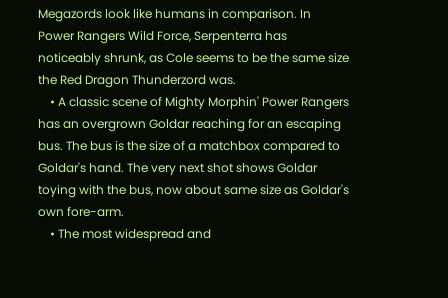Megazords look like humans in comparison. In Power Rangers Wild Force, Serpenterra has noticeably shrunk, as Cole seems to be the same size the Red Dragon Thunderzord was.
    • A classic scene of Mighty Morphin' Power Rangers has an overgrown Goldar reaching for an escaping bus. The bus is the size of a matchbox compared to Goldar's hand. The very next shot shows Goldar toying with the bus, now about same size as Goldar's own fore-arm.
    • The most widespread and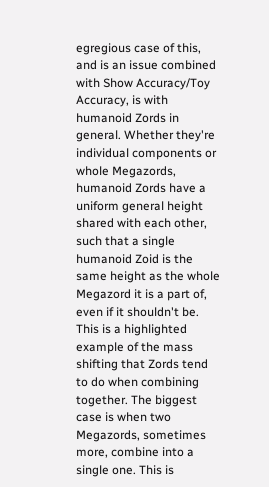egregious case of this, and is an issue combined with Show Accuracy/Toy Accuracy, is with humanoid Zords in general. Whether they're individual components or whole Megazords, humanoid Zords have a uniform general height shared with each other, such that a single humanoid Zoid is the same height as the whole Megazord it is a part of, even if it shouldn't be. This is a highlighted example of the mass shifting that Zords tend to do when combining together. The biggest case is when two Megazords, sometimes more, combine into a single one. This is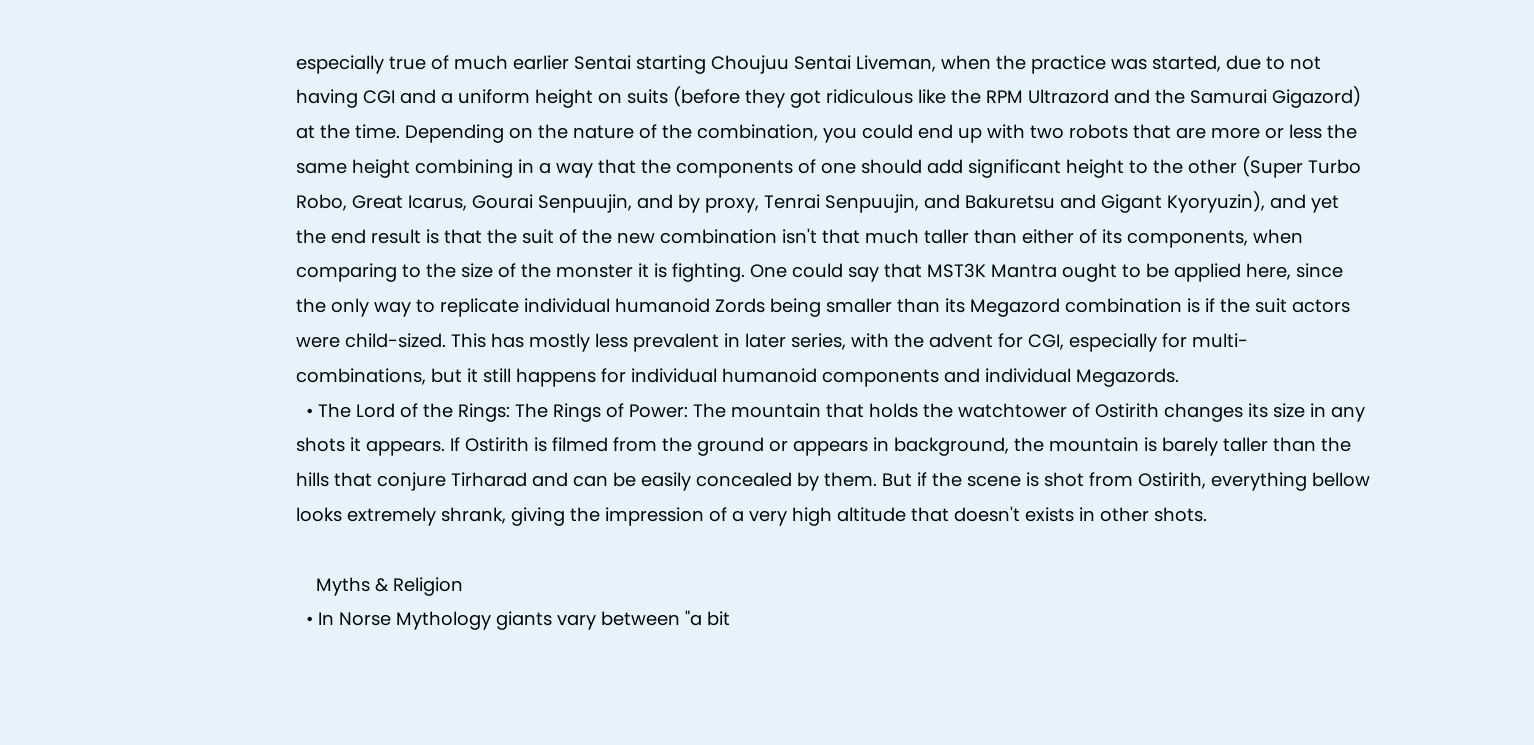especially true of much earlier Sentai starting Choujuu Sentai Liveman, when the practice was started, due to not having CGI and a uniform height on suits (before they got ridiculous like the RPM Ultrazord and the Samurai Gigazord) at the time. Depending on the nature of the combination, you could end up with two robots that are more or less the same height combining in a way that the components of one should add significant height to the other (Super Turbo Robo, Great Icarus, Gourai Senpuujin, and by proxy, Tenrai Senpuujin, and Bakuretsu and Gigant Kyoryuzin), and yet the end result is that the suit of the new combination isn't that much taller than either of its components, when comparing to the size of the monster it is fighting. One could say that MST3K Mantra ought to be applied here, since the only way to replicate individual humanoid Zords being smaller than its Megazord combination is if the suit actors were child-sized. This has mostly less prevalent in later series, with the advent for CGI, especially for multi-combinations, but it still happens for individual humanoid components and individual Megazords.
  • The Lord of the Rings: The Rings of Power: The mountain that holds the watchtower of Ostirith changes its size in any shots it appears. If Ostirith is filmed from the ground or appears in background, the mountain is barely taller than the hills that conjure Tirharad and can be easily concealed by them. But if the scene is shot from Ostirith, everything bellow looks extremely shrank, giving the impression of a very high altitude that doesn't exists in other shots.

    Myths & Religion
  • In Norse Mythology giants vary between "a bit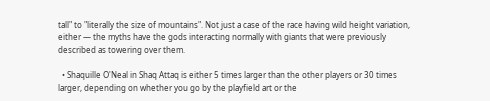tall" to "literally the size of mountains". Not just a case of the race having wild height variation, either — the myths have the gods interacting normally with giants that were previously described as towering over them.

  • Shaquille O'Neal in Shaq Attaq is either 5 times larger than the other players or 30 times larger, depending on whether you go by the playfield art or the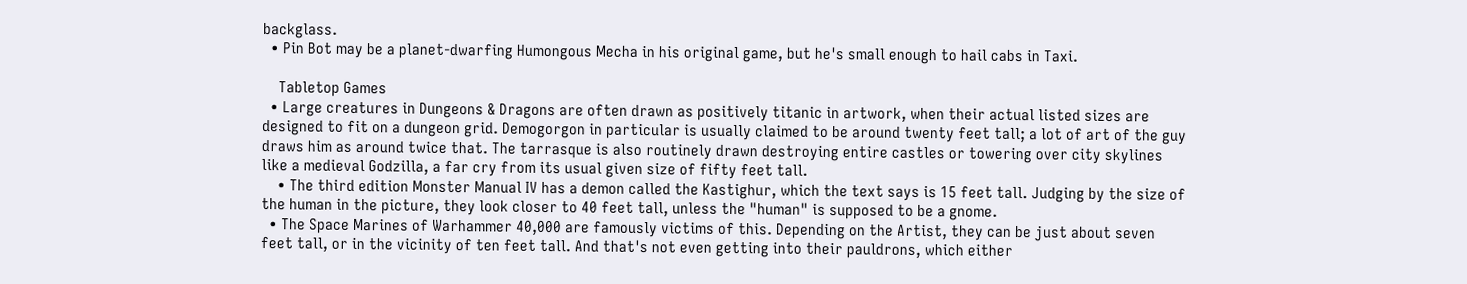backglass.
  • Pin Bot may be a planet-dwarfing Humongous Mecha in his original game, but he's small enough to hail cabs in Taxi.

    Tabletop Games
  • Large creatures in Dungeons & Dragons are often drawn as positively titanic in artwork, when their actual listed sizes are designed to fit on a dungeon grid. Demogorgon in particular is usually claimed to be around twenty feet tall; a lot of art of the guy draws him as around twice that. The tarrasque is also routinely drawn destroying entire castles or towering over city skylines like a medieval Godzilla, a far cry from its usual given size of fifty feet tall.
    • The third edition Monster Manual IV has a demon called the Kastighur, which the text says is 15 feet tall. Judging by the size of the human in the picture, they look closer to 40 feet tall, unless the "human" is supposed to be a gnome.
  • The Space Marines of Warhammer 40,000 are famously victims of this. Depending on the Artist, they can be just about seven feet tall, or in the vicinity of ten feet tall. And that's not even getting into their pauldrons, which either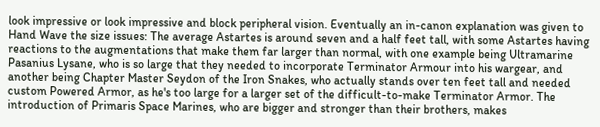look impressive or look impressive and block peripheral vision. Eventually an in-canon explanation was given to Hand Wave the size issues: The average Astartes is around seven and a half feet tall, with some Astartes having reactions to the augmentations that make them far larger than normal, with one example being Ultramarine Pasanius Lysane, who is so large that they needed to incorporate Terminator Armour into his wargear, and another being Chapter Master Seydon of the Iron Snakes, who actually stands over ten feet tall and needed custom Powered Armor, as he's too large for a larger set of the difficult-to-make Terminator Armor. The introduction of Primaris Space Marines, who are bigger and stronger than their brothers, makes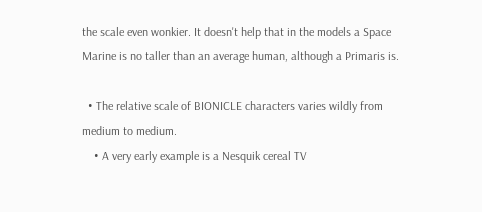the scale even wonkier. It doesn't help that in the models a Space Marine is no taller than an average human, although a Primaris is.

  • The relative scale of BIONICLE characters varies wildly from medium to medium.
    • A very early example is a Nesquik cereal TV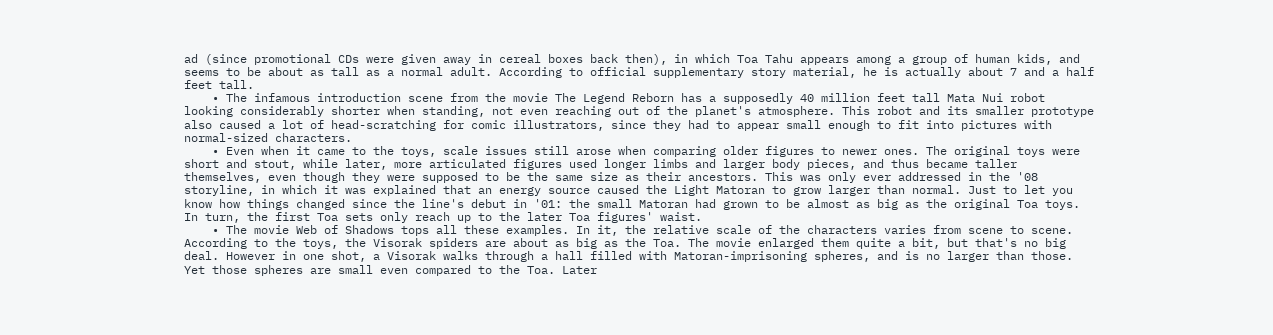ad (since promotional CDs were given away in cereal boxes back then), in which Toa Tahu appears among a group of human kids, and seems to be about as tall as a normal adult. According to official supplementary story material, he is actually about 7 and a half feet tall.
    • The infamous introduction scene from the movie The Legend Reborn has a supposedly 40 million feet tall Mata Nui robot looking considerably shorter when standing, not even reaching out of the planet's atmosphere. This robot and its smaller prototype also caused a lot of head-scratching for comic illustrators, since they had to appear small enough to fit into pictures with normal-sized characters.
    • Even when it came to the toys, scale issues still arose when comparing older figures to newer ones. The original toys were short and stout, while later, more articulated figures used longer limbs and larger body pieces, and thus became taller themselves, even though they were supposed to be the same size as their ancestors. This was only ever addressed in the '08 storyline, in which it was explained that an energy source caused the Light Matoran to grow larger than normal. Just to let you know how things changed since the line's debut in '01: the small Matoran had grown to be almost as big as the original Toa toys. In turn, the first Toa sets only reach up to the later Toa figures' waist.
    • The movie Web of Shadows tops all these examples. In it, the relative scale of the characters varies from scene to scene. According to the toys, the Visorak spiders are about as big as the Toa. The movie enlarged them quite a bit, but that's no big deal. However in one shot, a Visorak walks through a hall filled with Matoran-imprisoning spheres, and is no larger than those. Yet those spheres are small even compared to the Toa. Later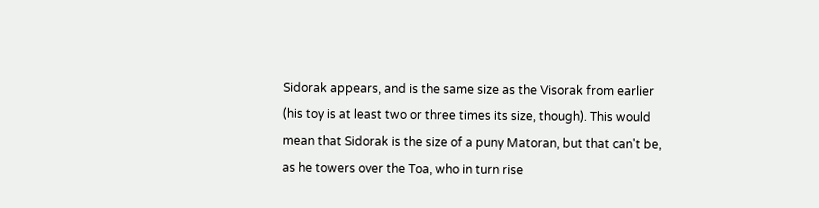Sidorak appears, and is the same size as the Visorak from earlier (his toy is at least two or three times its size, though). This would mean that Sidorak is the size of a puny Matoran, but that can't be, as he towers over the Toa, who in turn rise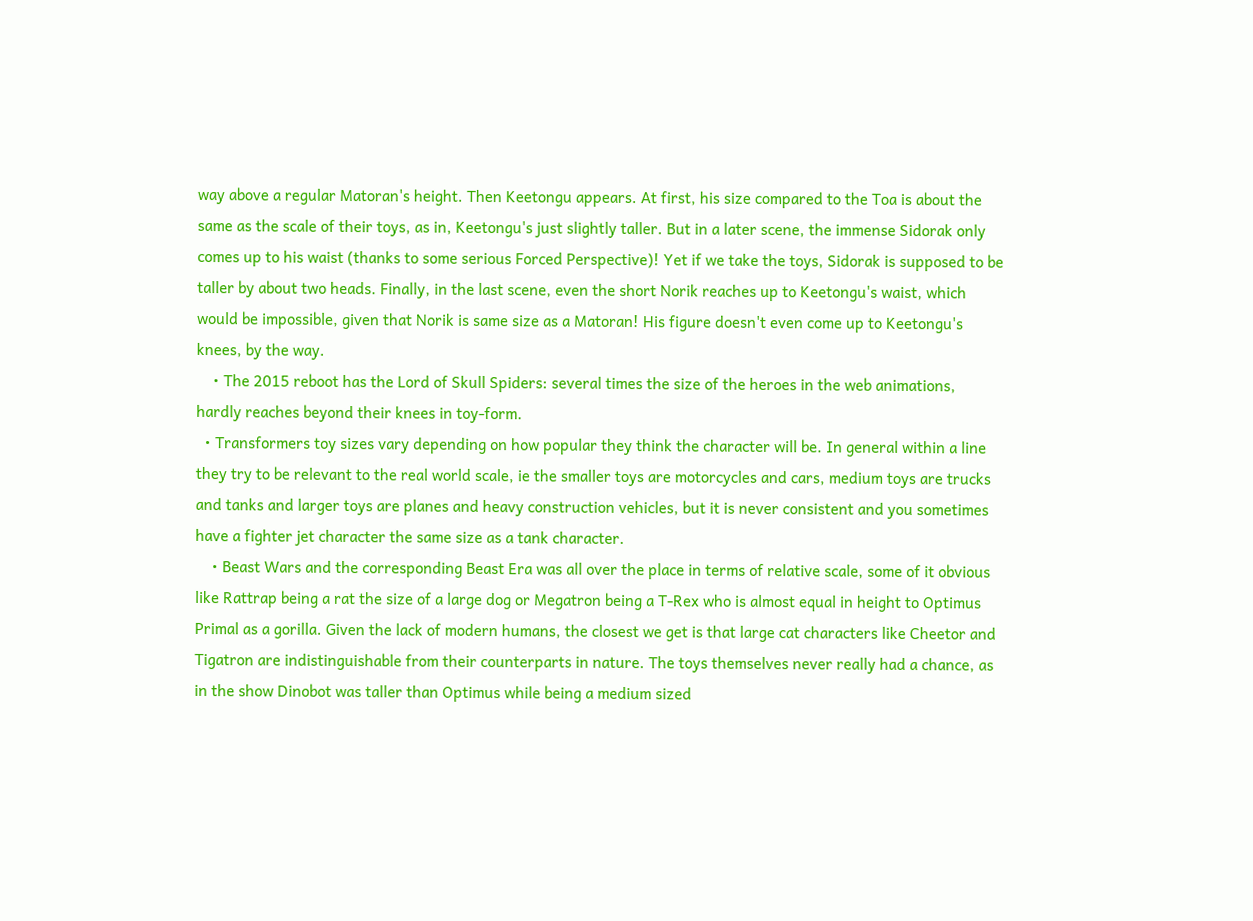way above a regular Matoran's height. Then Keetongu appears. At first, his size compared to the Toa is about the same as the scale of their toys, as in, Keetongu's just slightly taller. But in a later scene, the immense Sidorak only comes up to his waist (thanks to some serious Forced Perspective)! Yet if we take the toys, Sidorak is supposed to be taller by about two heads. Finally, in the last scene, even the short Norik reaches up to Keetongu's waist, which would be impossible, given that Norik is same size as a Matoran! His figure doesn't even come up to Keetongu's knees, by the way.
    • The 2015 reboot has the Lord of Skull Spiders: several times the size of the heroes in the web animations, hardly reaches beyond their knees in toy-form.
  • Transformers toy sizes vary depending on how popular they think the character will be. In general within a line they try to be relevant to the real world scale, ie the smaller toys are motorcycles and cars, medium toys are trucks and tanks and larger toys are planes and heavy construction vehicles, but it is never consistent and you sometimes have a fighter jet character the same size as a tank character.
    • Beast Wars and the corresponding Beast Era was all over the place in terms of relative scale, some of it obvious like Rattrap being a rat the size of a large dog or Megatron being a T-Rex who is almost equal in height to Optimus Primal as a gorilla. Given the lack of modern humans, the closest we get is that large cat characters like Cheetor and Tigatron are indistinguishable from their counterparts in nature. The toys themselves never really had a chance, as in the show Dinobot was taller than Optimus while being a medium sized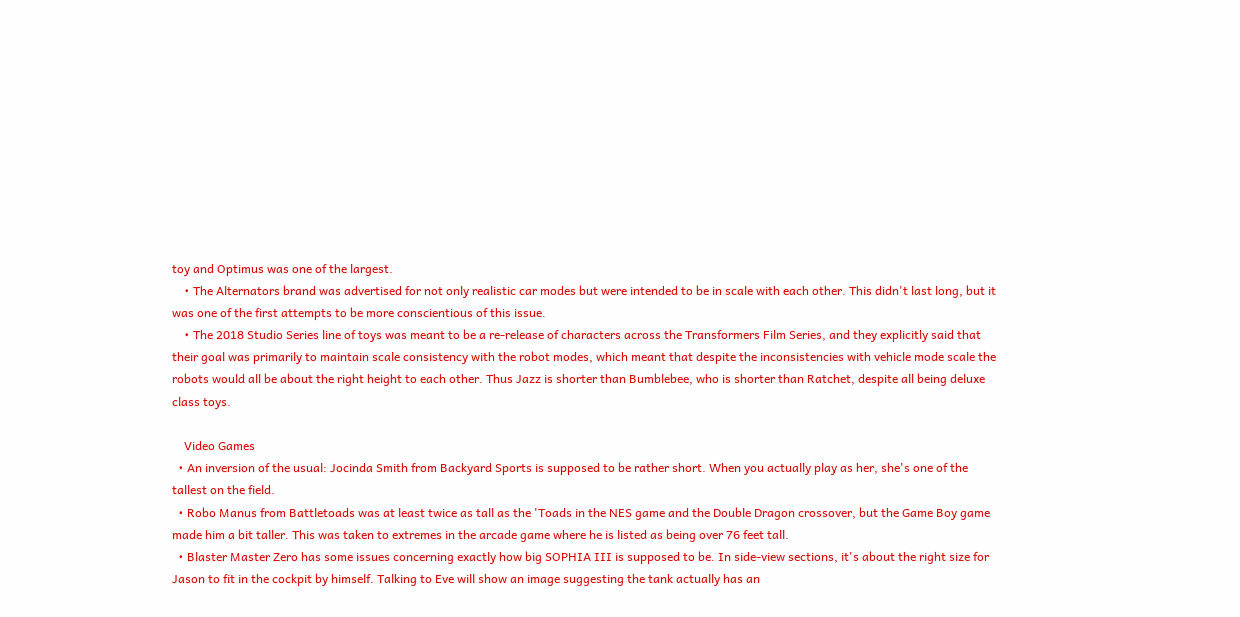toy and Optimus was one of the largest.
    • The Alternators brand was advertised for not only realistic car modes but were intended to be in scale with each other. This didn't last long, but it was one of the first attempts to be more conscientious of this issue.
    • The 2018 Studio Series line of toys was meant to be a re-release of characters across the Transformers Film Series, and they explicitly said that their goal was primarily to maintain scale consistency with the robot modes, which meant that despite the inconsistencies with vehicle mode scale the robots would all be about the right height to each other. Thus Jazz is shorter than Bumblebee, who is shorter than Ratchet, despite all being deluxe class toys.

    Video Games
  • An inversion of the usual: Jocinda Smith from Backyard Sports is supposed to be rather short. When you actually play as her, she's one of the tallest on the field.
  • Robo Manus from Battletoads was at least twice as tall as the 'Toads in the NES game and the Double Dragon crossover, but the Game Boy game made him a bit taller. This was taken to extremes in the arcade game where he is listed as being over 76 feet tall.
  • Blaster Master Zero has some issues concerning exactly how big SOPHIA III is supposed to be. In side-view sections, it's about the right size for Jason to fit in the cockpit by himself. Talking to Eve will show an image suggesting the tank actually has an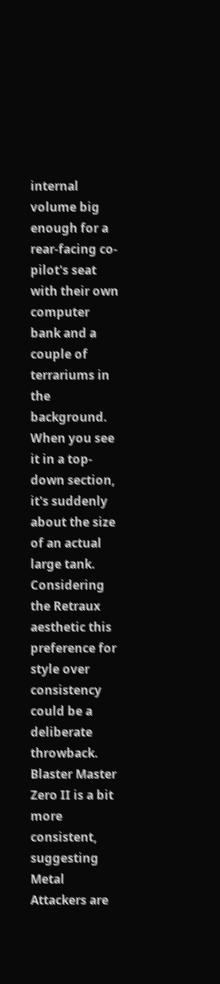internal volume big enough for a rear-facing co-pilot's seat with their own computer bank and a couple of terrariums in the background. When you see it in a top-down section, it's suddenly about the size of an actual large tank. Considering the Retraux aesthetic this preference for style over consistency could be a deliberate throwback. Blaster Master Zero II is a bit more consistent, suggesting Metal Attackers are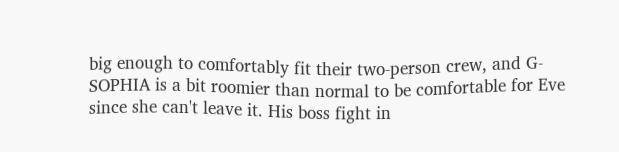big enough to comfortably fit their two-person crew, and G-SOPHIA is a bit roomier than normal to be comfortable for Eve since she can't leave it. His boss fight in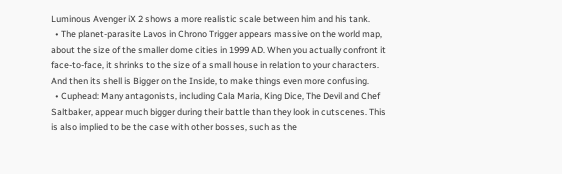Luminous Avenger iX 2 shows a more realistic scale between him and his tank.
  • The planet-parasite Lavos in Chrono Trigger appears massive on the world map, about the size of the smaller dome cities in 1999 AD. When you actually confront it face-to-face, it shrinks to the size of a small house in relation to your characters. And then its shell is Bigger on the Inside, to make things even more confusing.
  • Cuphead: Many antagonists, including Cala Maria, King Dice, The Devil and Chef Saltbaker, appear much bigger during their battle than they look in cutscenes. This is also implied to be the case with other bosses, such as the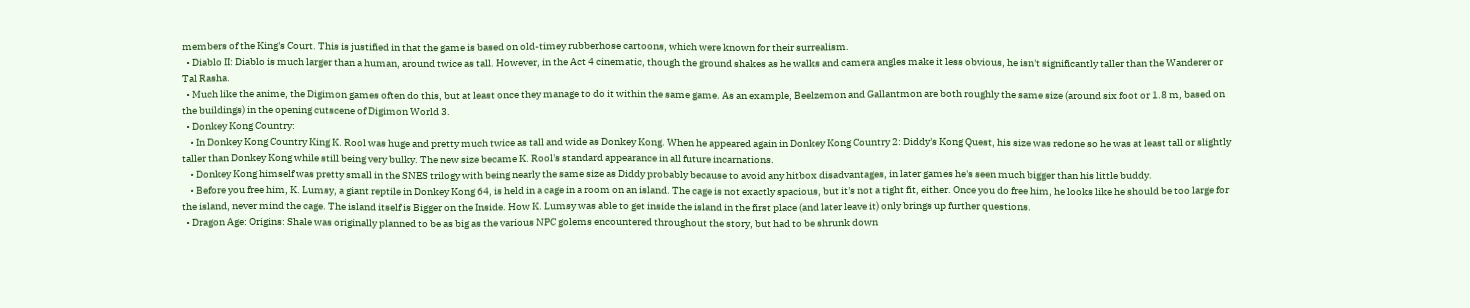members of the King's Court. This is justified in that the game is based on old-timey rubberhose cartoons, which were known for their surrealism.
  • Diablo II: Diablo is much larger than a human, around twice as tall. However, in the Act 4 cinematic, though the ground shakes as he walks and camera angles make it less obvious, he isn't significantly taller than the Wanderer or Tal Rasha.
  • Much like the anime, the Digimon games often do this, but at least once they manage to do it within the same game. As an example, Beelzemon and Gallantmon are both roughly the same size (around six foot or 1.8 m, based on the buildings) in the opening cutscene of Digimon World 3.
  • Donkey Kong Country:
    • In Donkey Kong Country King K. Rool was huge and pretty much twice as tall and wide as Donkey Kong. When he appeared again in Donkey Kong Country 2: Diddy's Kong Quest, his size was redone so he was at least tall or slightly taller than Donkey Kong while still being very bulky. The new size became K. Rool's standard appearance in all future incarnations.
    • Donkey Kong himself was pretty small in the SNES trilogy with being nearly the same size as Diddy probably because to avoid any hitbox disadvantages, in later games he's seen much bigger than his little buddy.
    • Before you free him, K. Lumsy, a giant reptile in Donkey Kong 64, is held in a cage in a room on an island. The cage is not exactly spacious, but it's not a tight fit, either. Once you do free him, he looks like he should be too large for the island, never mind the cage. The island itself is Bigger on the Inside. How K. Lumsy was able to get inside the island in the first place (and later leave it) only brings up further questions.
  • Dragon Age: Origins: Shale was originally planned to be as big as the various NPC golems encountered throughout the story, but had to be shrunk down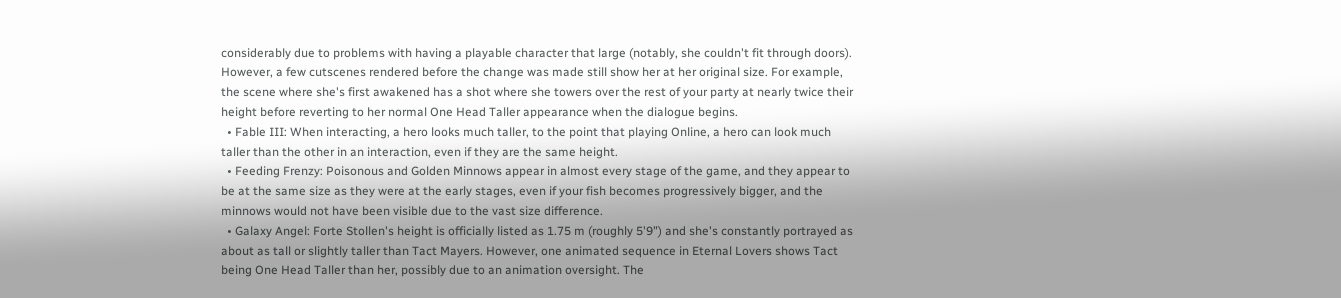considerably due to problems with having a playable character that large (notably, she couldn't fit through doors). However, a few cutscenes rendered before the change was made still show her at her original size. For example, the scene where she's first awakened has a shot where she towers over the rest of your party at nearly twice their height before reverting to her normal One Head Taller appearance when the dialogue begins.
  • Fable III: When interacting, a hero looks much taller, to the point that playing Online, a hero can look much taller than the other in an interaction, even if they are the same height.
  • Feeding Frenzy: Poisonous and Golden Minnows appear in almost every stage of the game, and they appear to be at the same size as they were at the early stages, even if your fish becomes progressively bigger, and the minnows would not have been visible due to the vast size difference.
  • Galaxy Angel: Forte Stollen's height is officially listed as 1.75 m (roughly 5'9") and she's constantly portrayed as about as tall or slightly taller than Tact Mayers. However, one animated sequence in Eternal Lovers shows Tact being One Head Taller than her, possibly due to an animation oversight. The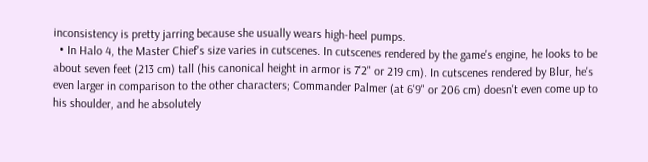inconsistency is pretty jarring because she usually wears high-heel pumps.
  • In Halo 4, the Master Chief's size varies in cutscenes. In cutscenes rendered by the game's engine, he looks to be about seven feet (213 cm) tall (his canonical height in armor is 7'2" or 219 cm). In cutscenes rendered by Blur, he's even larger in comparison to the other characters; Commander Palmer (at 6'9" or 206 cm) doesn't even come up to his shoulder, and he absolutely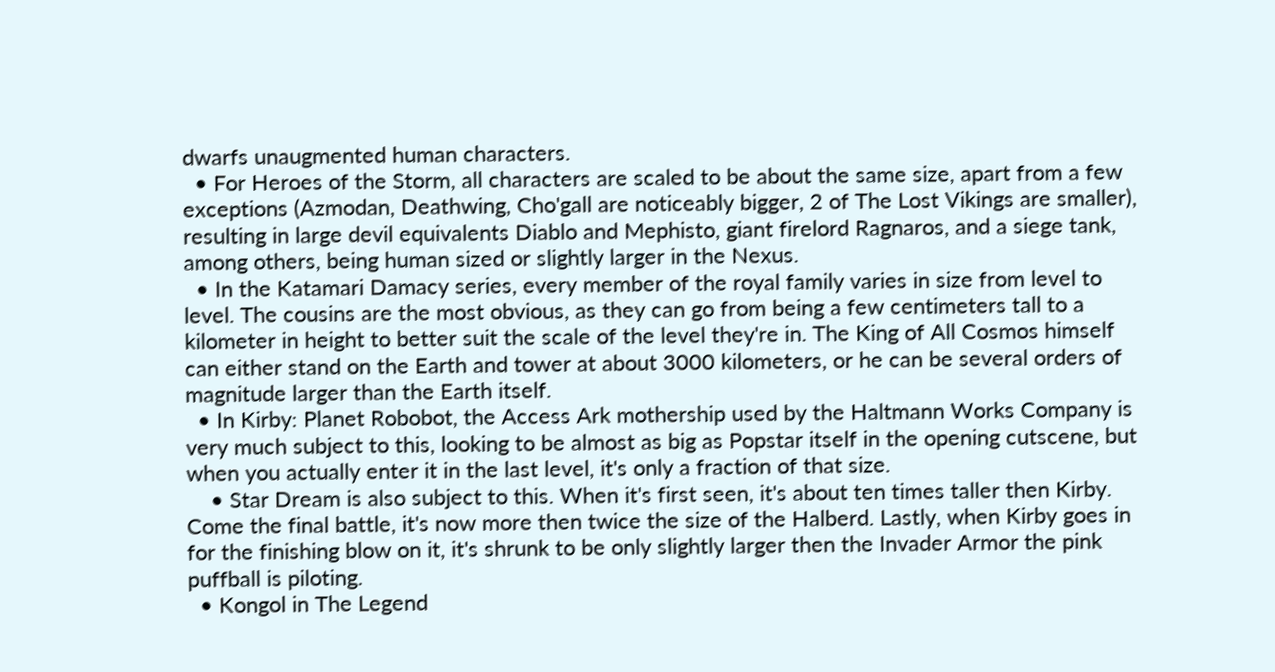dwarfs unaugmented human characters.
  • For Heroes of the Storm, all characters are scaled to be about the same size, apart from a few exceptions (Azmodan, Deathwing, Cho'gall are noticeably bigger, 2 of The Lost Vikings are smaller), resulting in large devil equivalents Diablo and Mephisto, giant firelord Ragnaros, and a siege tank, among others, being human sized or slightly larger in the Nexus.
  • In the Katamari Damacy series, every member of the royal family varies in size from level to level. The cousins are the most obvious, as they can go from being a few centimeters tall to a kilometer in height to better suit the scale of the level they're in. The King of All Cosmos himself can either stand on the Earth and tower at about 3000 kilometers, or he can be several orders of magnitude larger than the Earth itself.
  • In Kirby: Planet Robobot, the Access Ark mothership used by the Haltmann Works Company is very much subject to this, looking to be almost as big as Popstar itself in the opening cutscene, but when you actually enter it in the last level, it's only a fraction of that size.
    • Star Dream is also subject to this. When it's first seen, it's about ten times taller then Kirby. Come the final battle, it's now more then twice the size of the Halberd. Lastly, when Kirby goes in for the finishing blow on it, it's shrunk to be only slightly larger then the Invader Armor the pink puffball is piloting.
  • Kongol in The Legend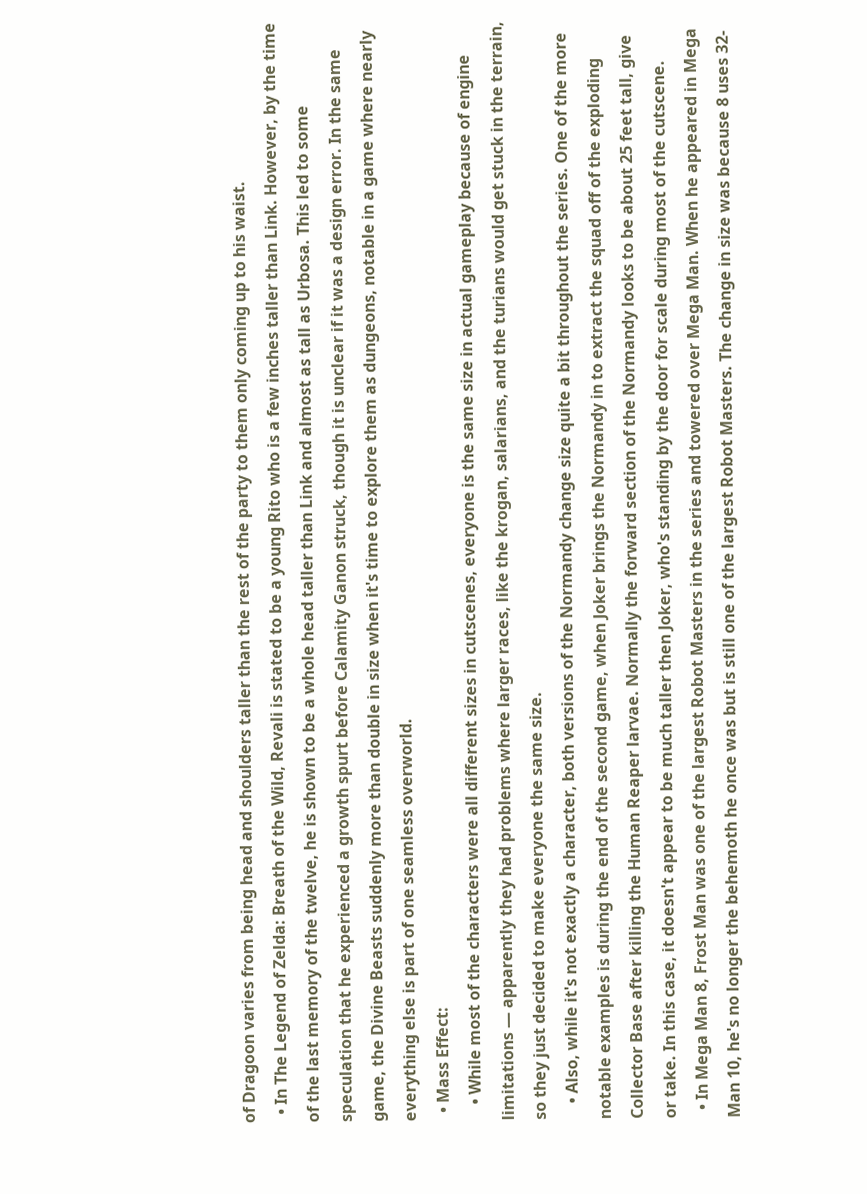of Dragoon varies from being head and shoulders taller than the rest of the party to them only coming up to his waist.
  • In The Legend of Zelda: Breath of the Wild, Revali is stated to be a young Rito who is a few inches taller than Link. However, by the time of the last memory of the twelve, he is shown to be a whole head taller than Link and almost as tall as Urbosa. This led to some speculation that he experienced a growth spurt before Calamity Ganon struck, though it is unclear if it was a design error. In the same game, the Divine Beasts suddenly more than double in size when it's time to explore them as dungeons, notable in a game where nearly everything else is part of one seamless overworld.
  • Mass Effect:
    • While most of the characters were all different sizes in cutscenes, everyone is the same size in actual gameplay because of engine limitations — apparently they had problems where larger races, like the krogan, salarians, and the turians would get stuck in the terrain, so they just decided to make everyone the same size.
    • Also, while it's not exactly a character, both versions of the Normandy change size quite a bit throughout the series. One of the more notable examples is during the end of the second game, when Joker brings the Normandy in to extract the squad off of the exploding Collector Base after killing the Human Reaper larvae. Normally the forward section of the Normandy looks to be about 25 feet tall, give or take. In this case, it doesn't appear to be much taller then Joker, who's standing by the door for scale during most of the cutscene.
  • In Mega Man 8, Frost Man was one of the largest Robot Masters in the series and towered over Mega Man. When he appeared in Mega Man 10, he's no longer the behemoth he once was but is still one of the largest Robot Masters. The change in size was because 8 uses 32-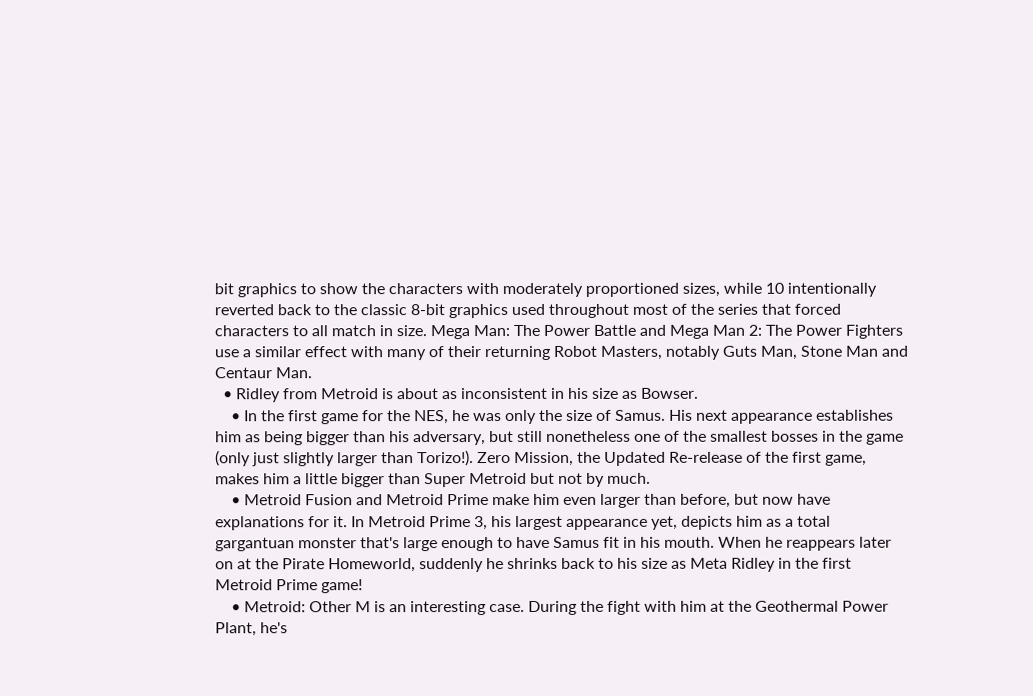bit graphics to show the characters with moderately proportioned sizes, while 10 intentionally reverted back to the classic 8-bit graphics used throughout most of the series that forced characters to all match in size. Mega Man: The Power Battle and Mega Man 2: The Power Fighters use a similar effect with many of their returning Robot Masters, notably Guts Man, Stone Man and Centaur Man.
  • Ridley from Metroid is about as inconsistent in his size as Bowser.
    • In the first game for the NES, he was only the size of Samus. His next appearance establishes him as being bigger than his adversary, but still nonetheless one of the smallest bosses in the game (only just slightly larger than Torizo!). Zero Mission, the Updated Re-release of the first game, makes him a little bigger than Super Metroid but not by much.
    • Metroid Fusion and Metroid Prime make him even larger than before, but now have explanations for it. In Metroid Prime 3, his largest appearance yet, depicts him as a total gargantuan monster that's large enough to have Samus fit in his mouth. When he reappears later on at the Pirate Homeworld, suddenly he shrinks back to his size as Meta Ridley in the first Metroid Prime game!
    • Metroid: Other M is an interesting case. During the fight with him at the Geothermal Power Plant, he's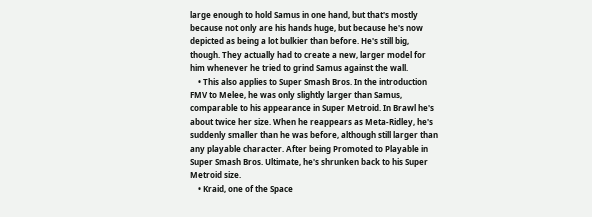large enough to hold Samus in one hand, but that's mostly because not only are his hands huge, but because he's now depicted as being a lot bulkier than before. He's still big, though. They actually had to create a new, larger model for him whenever he tried to grind Samus against the wall.
    • This also applies to Super Smash Bros. In the introduction FMV to Melee, he was only slightly larger than Samus, comparable to his appearance in Super Metroid. In Brawl he's about twice her size. When he reappears as Meta-Ridley, he's suddenly smaller than he was before, although still larger than any playable character. After being Promoted to Playable in Super Smash Bros. Ultimate, he's shrunken back to his Super Metroid size.
    • Kraid, one of the Space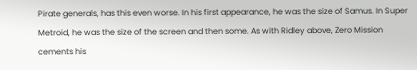Pirate generals, has this even worse. In his first appearance, he was the size of Samus. In Super Metroid, he was the size of the screen and then some. As with Ridley above, Zero Mission cements his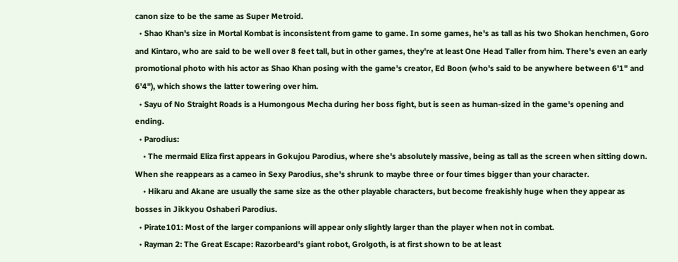canon size to be the same as Super Metroid.
  • Shao Khan's size in Mortal Kombat is inconsistent from game to game. In some games, he's as tall as his two Shokan henchmen, Goro and Kintaro, who are said to be well over 8 feet tall, but in other games, they're at least One Head Taller from him. There's even an early promotional photo with his actor as Shao Khan posing with the game's creator, Ed Boon (who's said to be anywhere between 6'1" and 6'4"), which shows the latter towering over him.
  • Sayu of No Straight Roads is a Humongous Mecha during her boss fight, but is seen as human-sized in the game's opening and ending.
  • Parodius:
    • The mermaid Eliza first appears in Gokujou Parodius, where she's absolutely massive, being as tall as the screen when sitting down. When she reappears as a cameo in Sexy Parodius, she's shrunk to maybe three or four times bigger than your character.
    • Hikaru and Akane are usually the same size as the other playable characters, but become freakishly huge when they appear as bosses in Jikkyou Oshaberi Parodius.
  • Pirate101: Most of the larger companions will appear only slightly larger than the player when not in combat.
  • Rayman 2: The Great Escape: Razorbeard's giant robot, Grolgoth, is at first shown to be at least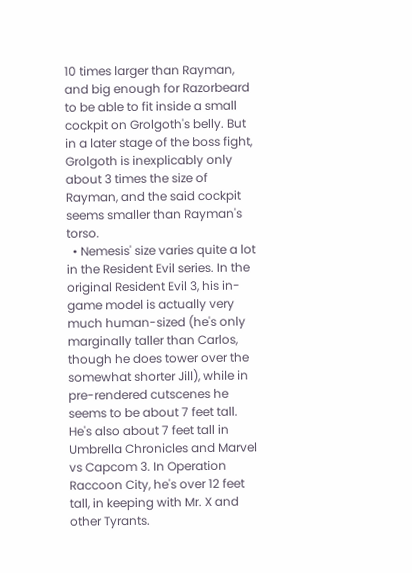10 times larger than Rayman, and big enough for Razorbeard to be able to fit inside a small cockpit on Grolgoth's belly. But in a later stage of the boss fight, Grolgoth is inexplicably only about 3 times the size of Rayman, and the said cockpit seems smaller than Rayman's torso.
  • Nemesis' size varies quite a lot in the Resident Evil series. In the original Resident Evil 3, his in-game model is actually very much human-sized (he's only marginally taller than Carlos, though he does tower over the somewhat shorter Jill), while in pre-rendered cutscenes he seems to be about 7 feet tall. He's also about 7 feet tall in Umbrella Chronicles and Marvel vs Capcom 3. In Operation Raccoon City, he's over 12 feet tall, in keeping with Mr. X and other Tyrants.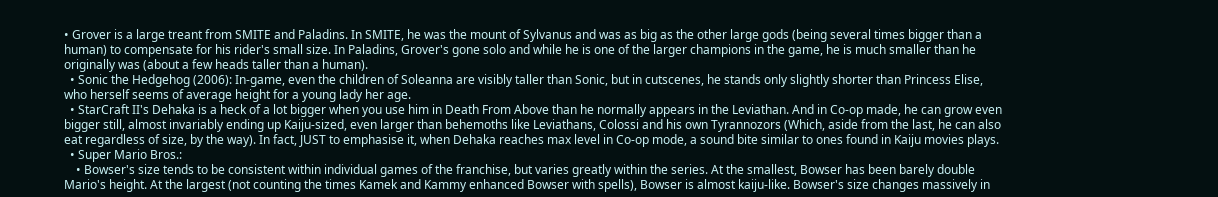• Grover is a large treant from SMITE and Paladins. In SMITE, he was the mount of Sylvanus and was as big as the other large gods (being several times bigger than a human) to compensate for his rider's small size. In Paladins, Grover's gone solo and while he is one of the larger champions in the game, he is much smaller than he originally was (about a few heads taller than a human).
  • Sonic the Hedgehog (2006): In-game, even the children of Soleanna are visibly taller than Sonic, but in cutscenes, he stands only slightly shorter than Princess Elise, who herself seems of average height for a young lady her age.
  • StarCraft II's Dehaka is a heck of a lot bigger when you use him in Death From Above than he normally appears in the Leviathan. And in Co-op made, he can grow even bigger still, almost invariably ending up Kaiju-sized, even larger than behemoths like Leviathans, Colossi and his own Tyrannozors (Which, aside from the last, he can also eat regardless of size, by the way). In fact, JUST to emphasise it, when Dehaka reaches max level in Co-op mode, a sound bite similar to ones found in Kaiju movies plays.
  • Super Mario Bros.:
    • Bowser's size tends to be consistent within individual games of the franchise, but varies greatly within the series. At the smallest, Bowser has been barely double Mario's height. At the largest (not counting the times Kamek and Kammy enhanced Bowser with spells), Bowser is almost kaiju-like. Bowser's size changes massively in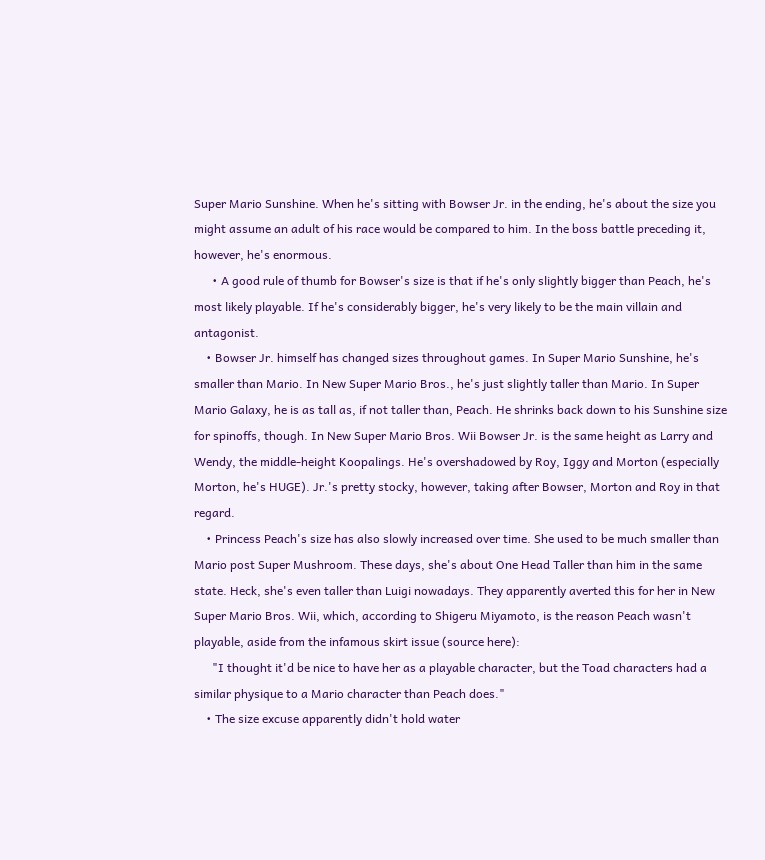Super Mario Sunshine. When he's sitting with Bowser Jr. in the ending, he's about the size you might assume an adult of his race would be compared to him. In the boss battle preceding it, however, he's enormous.
      • A good rule of thumb for Bowser's size is that if he's only slightly bigger than Peach, he's most likely playable. If he's considerably bigger, he's very likely to be the main villain and antagonist.
    • Bowser Jr. himself has changed sizes throughout games. In Super Mario Sunshine, he's smaller than Mario. In New Super Mario Bros., he's just slightly taller than Mario. In Super Mario Galaxy, he is as tall as, if not taller than, Peach. He shrinks back down to his Sunshine size for spinoffs, though. In New Super Mario Bros. Wii Bowser Jr. is the same height as Larry and Wendy, the middle-height Koopalings. He's overshadowed by Roy, Iggy and Morton (especially Morton, he's HUGE). Jr.'s pretty stocky, however, taking after Bowser, Morton and Roy in that regard.
    • Princess Peach's size has also slowly increased over time. She used to be much smaller than Mario post Super Mushroom. These days, she's about One Head Taller than him in the same state. Heck, she's even taller than Luigi nowadays. They apparently averted this for her in New Super Mario Bros. Wii, which, according to Shigeru Miyamoto, is the reason Peach wasn't playable, aside from the infamous skirt issue (source here):
      "I thought it'd be nice to have her as a playable character, but the Toad characters had a similar physique to a Mario character than Peach does."
    • The size excuse apparently didn't hold water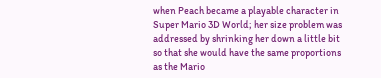when Peach became a playable character in Super Mario 3D World; her size problem was addressed by shrinking her down a little bit so that she would have the same proportions as the Mario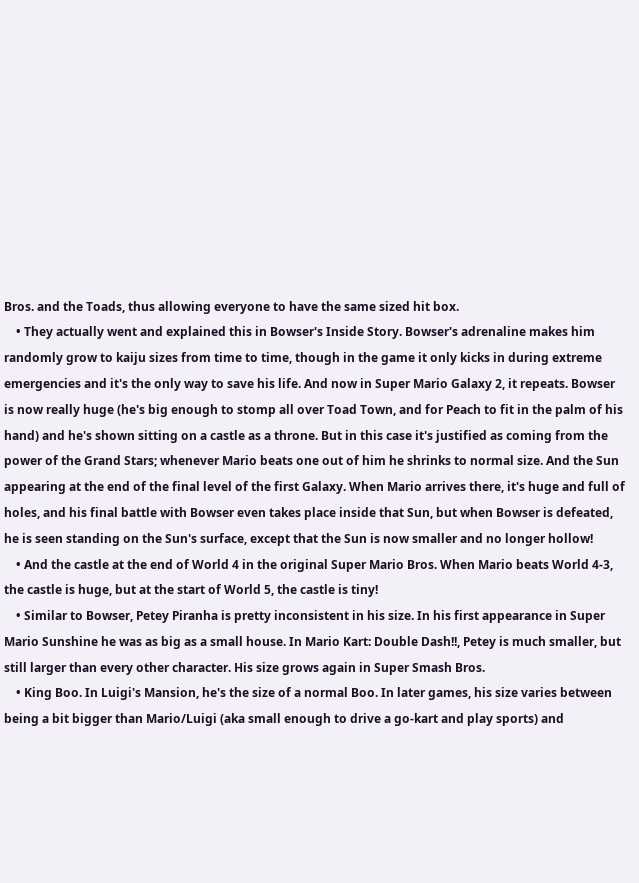Bros. and the Toads, thus allowing everyone to have the same sized hit box.
    • They actually went and explained this in Bowser's Inside Story. Bowser's adrenaline makes him randomly grow to kaiju sizes from time to time, though in the game it only kicks in during extreme emergencies and it's the only way to save his life. And now in Super Mario Galaxy 2, it repeats. Bowser is now really huge (he's big enough to stomp all over Toad Town, and for Peach to fit in the palm of his hand) and he's shown sitting on a castle as a throne. But in this case it's justified as coming from the power of the Grand Stars; whenever Mario beats one out of him he shrinks to normal size. And the Sun appearing at the end of the final level of the first Galaxy. When Mario arrives there, it's huge and full of holes, and his final battle with Bowser even takes place inside that Sun, but when Bowser is defeated, he is seen standing on the Sun's surface, except that the Sun is now smaller and no longer hollow!
    • And the castle at the end of World 4 in the original Super Mario Bros. When Mario beats World 4-3, the castle is huge, but at the start of World 5, the castle is tiny!
    • Similar to Bowser, Petey Piranha is pretty inconsistent in his size. In his first appearance in Super Mario Sunshine he was as big as a small house. In Mario Kart: Double Dash!!, Petey is much smaller, but still larger than every other character. His size grows again in Super Smash Bros.
    • King Boo. In Luigi's Mansion, he's the size of a normal Boo. In later games, his size varies between being a bit bigger than Mario/Luigi (aka small enough to drive a go-kart and play sports) and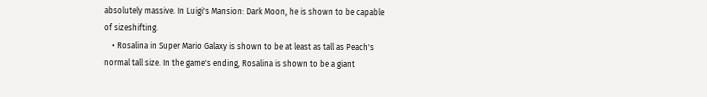absolutely massive. In Luigi's Mansion: Dark Moon, he is shown to be capable of sizeshifting.
    • Rosalina in Super Mario Galaxy is shown to be at least as tall as Peach's normal tall size. In the game's ending, Rosalina is shown to be a giant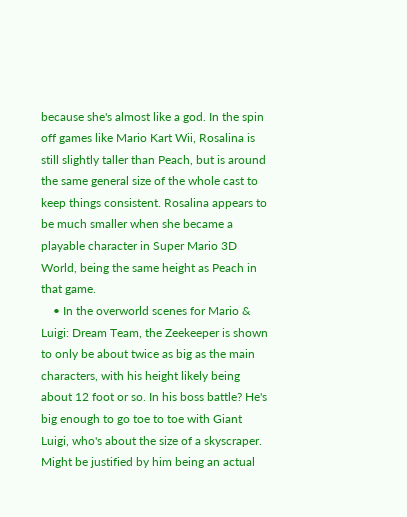because she's almost like a god. In the spin off games like Mario Kart Wii, Rosalina is still slightly taller than Peach, but is around the same general size of the whole cast to keep things consistent. Rosalina appears to be much smaller when she became a playable character in Super Mario 3D World, being the same height as Peach in that game.
    • In the overworld scenes for Mario & Luigi: Dream Team, the Zeekeeper is shown to only be about twice as big as the main characters, with his height likely being about 12 foot or so. In his boss battle? He's big enough to go toe to toe with Giant Luigi, who's about the size of a skyscraper. Might be justified by him being an actual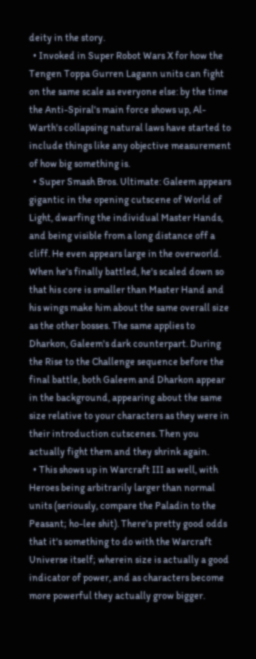deity in the story.
  • Invoked in Super Robot Wars X for how the Tengen Toppa Gurren Lagann units can fight on the same scale as everyone else: by the time the Anti-Spiral's main force shows up, Al-Warth's collapsing natural laws have started to include things like any objective measurement of how big something is.
  • Super Smash Bros. Ultimate: Galeem appears gigantic in the opening cutscene of World of Light, dwarfing the individual Master Hands, and being visible from a long distance off a cliff. He even appears large in the overworld. When he's finally battled, he's scaled down so that his core is smaller than Master Hand and his wings make him about the same overall size as the other bosses. The same applies to Dharkon, Galeem's dark counterpart. During the Rise to the Challenge sequence before the final battle, both Galeem and Dharkon appear in the background, appearing about the same size relative to your characters as they were in their introduction cutscenes. Then you actually fight them and they shrink again.
  • This shows up in Warcraft III as well, with Heroes being arbitrarily larger than normal units (seriously, compare the Paladin to the Peasant; ho-lee shit). There's pretty good odds that it's something to do with the Warcraft Universe itself; wherein size is actually a good indicator of power, and as characters become more powerful they actually grow bigger.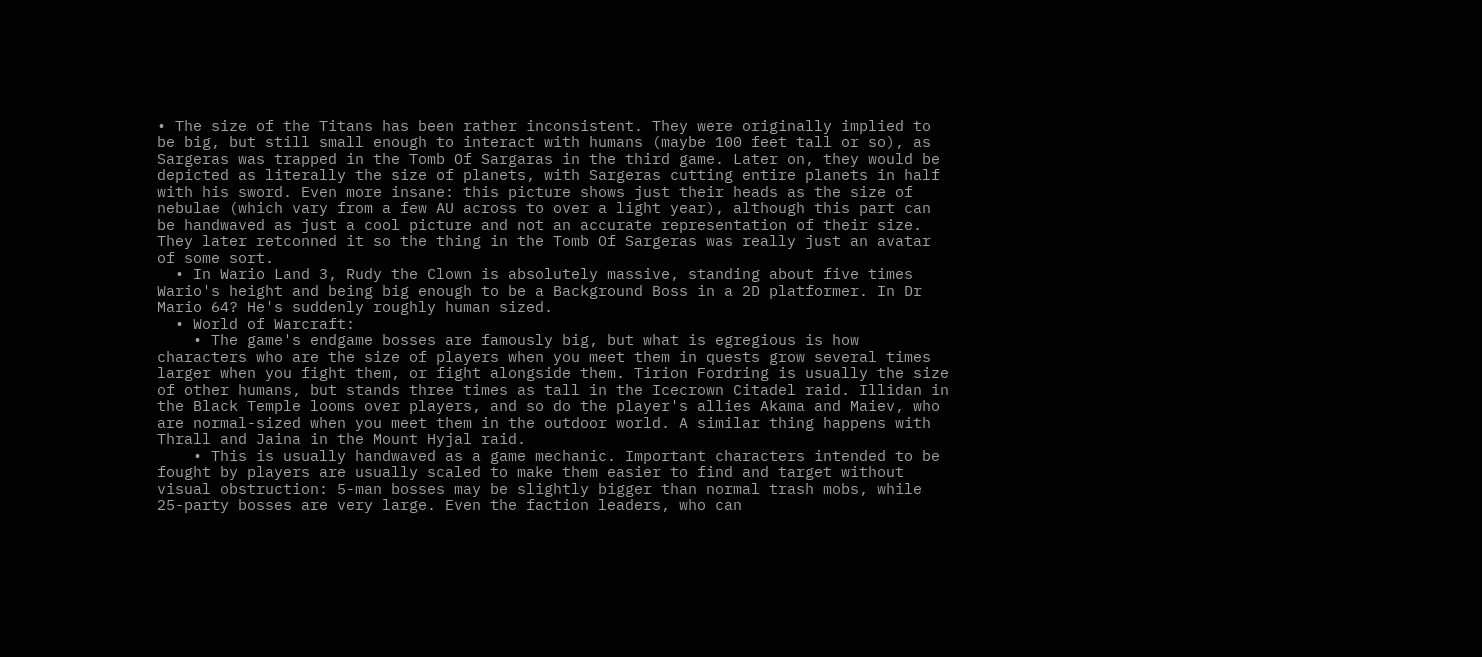• The size of the Titans has been rather inconsistent. They were originally implied to be big, but still small enough to interact with humans (maybe 100 feet tall or so), as Sargeras was trapped in the Tomb Of Sargaras in the third game. Later on, they would be depicted as literally the size of planets, with Sargeras cutting entire planets in half with his sword. Even more insane: this picture shows just their heads as the size of nebulae (which vary from a few AU across to over a light year), although this part can be handwaved as just a cool picture and not an accurate representation of their size. They later retconned it so the thing in the Tomb Of Sargeras was really just an avatar of some sort.
  • In Wario Land 3, Rudy the Clown is absolutely massive, standing about five times Wario's height and being big enough to be a Background Boss in a 2D platformer. In Dr Mario 64? He's suddenly roughly human sized.
  • World of Warcraft:
    • The game's endgame bosses are famously big, but what is egregious is how characters who are the size of players when you meet them in quests grow several times larger when you fight them, or fight alongside them. Tirion Fordring is usually the size of other humans, but stands three times as tall in the Icecrown Citadel raid. Illidan in the Black Temple looms over players, and so do the player's allies Akama and Maiev, who are normal-sized when you meet them in the outdoor world. A similar thing happens with Thrall and Jaina in the Mount Hyjal raid.
    • This is usually handwaved as a game mechanic. Important characters intended to be fought by players are usually scaled to make them easier to find and target without visual obstruction: 5-man bosses may be slightly bigger than normal trash mobs, while 25-party bosses are very large. Even the faction leaders, who can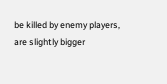be killed by enemy players, are slightly bigger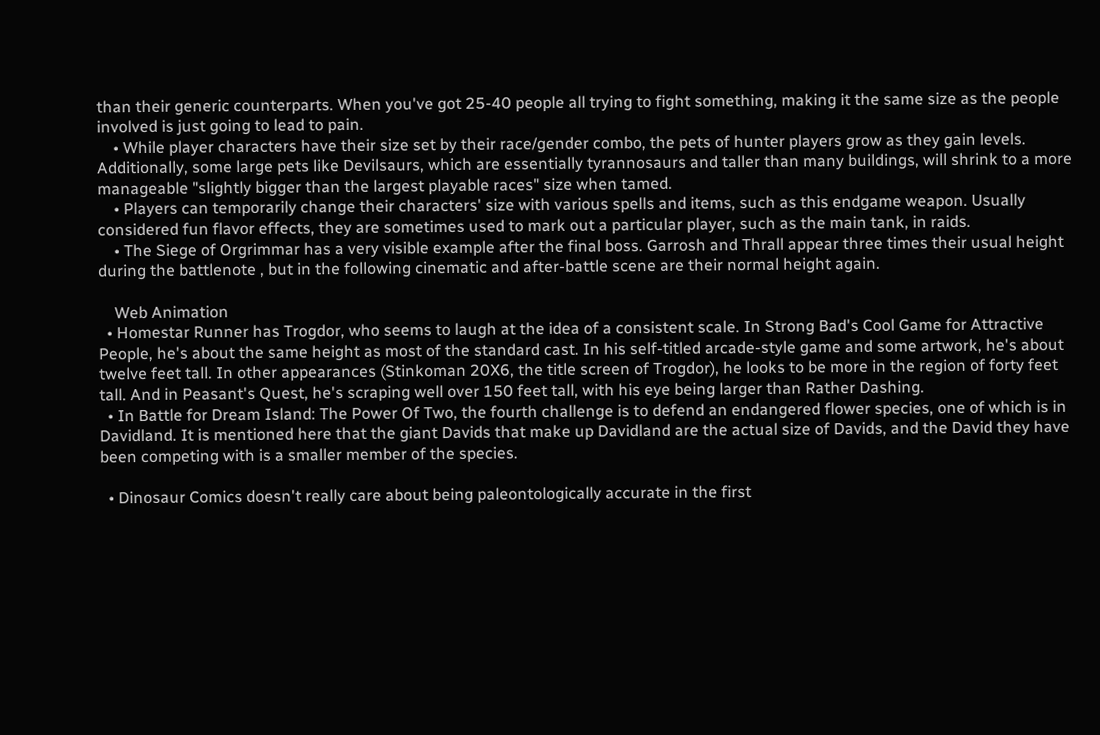than their generic counterparts. When you've got 25-40 people all trying to fight something, making it the same size as the people involved is just going to lead to pain.
    • While player characters have their size set by their race/gender combo, the pets of hunter players grow as they gain levels. Additionally, some large pets like Devilsaurs, which are essentially tyrannosaurs and taller than many buildings, will shrink to a more manageable "slightly bigger than the largest playable races" size when tamed.
    • Players can temporarily change their characters' size with various spells and items, such as this endgame weapon. Usually considered fun flavor effects, they are sometimes used to mark out a particular player, such as the main tank, in raids.
    • The Siege of Orgrimmar has a very visible example after the final boss. Garrosh and Thrall appear three times their usual height during the battlenote , but in the following cinematic and after-battle scene are their normal height again.

    Web Animation
  • Homestar Runner has Trogdor, who seems to laugh at the idea of a consistent scale. In Strong Bad's Cool Game for Attractive People, he's about the same height as most of the standard cast. In his self-titled arcade-style game and some artwork, he's about twelve feet tall. In other appearances (Stinkoman 20X6, the title screen of Trogdor), he looks to be more in the region of forty feet tall. And in Peasant's Quest, he's scraping well over 150 feet tall, with his eye being larger than Rather Dashing.
  • In Battle for Dream Island: The Power Of Two, the fourth challenge is to defend an endangered flower species, one of which is in Davidland. It is mentioned here that the giant Davids that make up Davidland are the actual size of Davids, and the David they have been competing with is a smaller member of the species.

  • Dinosaur Comics doesn't really care about being paleontologically accurate in the first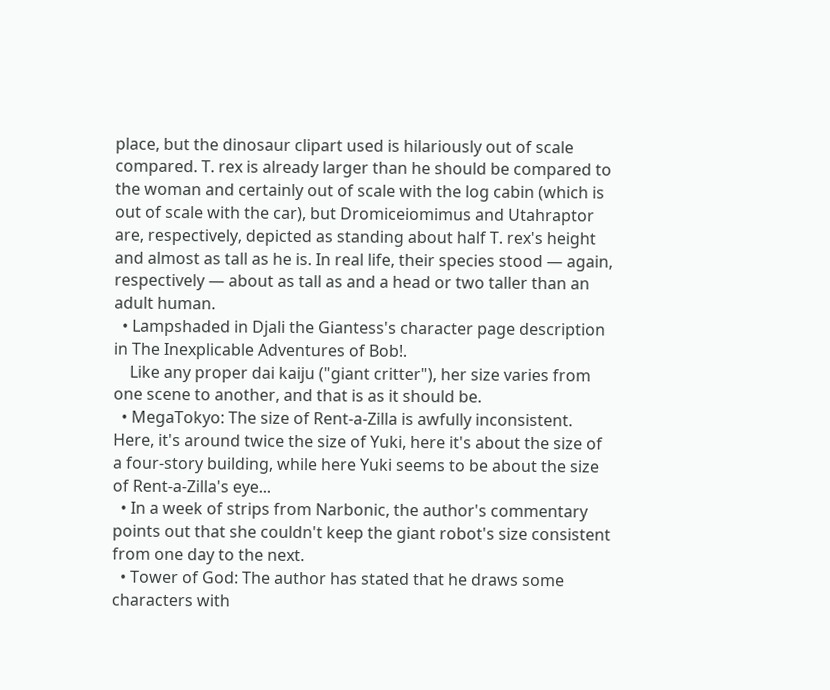place, but the dinosaur clipart used is hilariously out of scale compared. T. rex is already larger than he should be compared to the woman and certainly out of scale with the log cabin (which is out of scale with the car), but Dromiceiomimus and Utahraptor are, respectively, depicted as standing about half T. rex's height and almost as tall as he is. In real life, their species stood — again, respectively — about as tall as and a head or two taller than an adult human.
  • Lampshaded in Djali the Giantess's character page description in The Inexplicable Adventures of Bob!.
    Like any proper dai kaiju ("giant critter"), her size varies from one scene to another, and that is as it should be.
  • MegaTokyo: The size of Rent-a-Zilla is awfully inconsistent. Here, it's around twice the size of Yuki, here it's about the size of a four-story building, while here Yuki seems to be about the size of Rent-a-Zilla's eye...
  • In a week of strips from Narbonic, the author's commentary points out that she couldn't keep the giant robot's size consistent from one day to the next.
  • Tower of God: The author has stated that he draws some characters with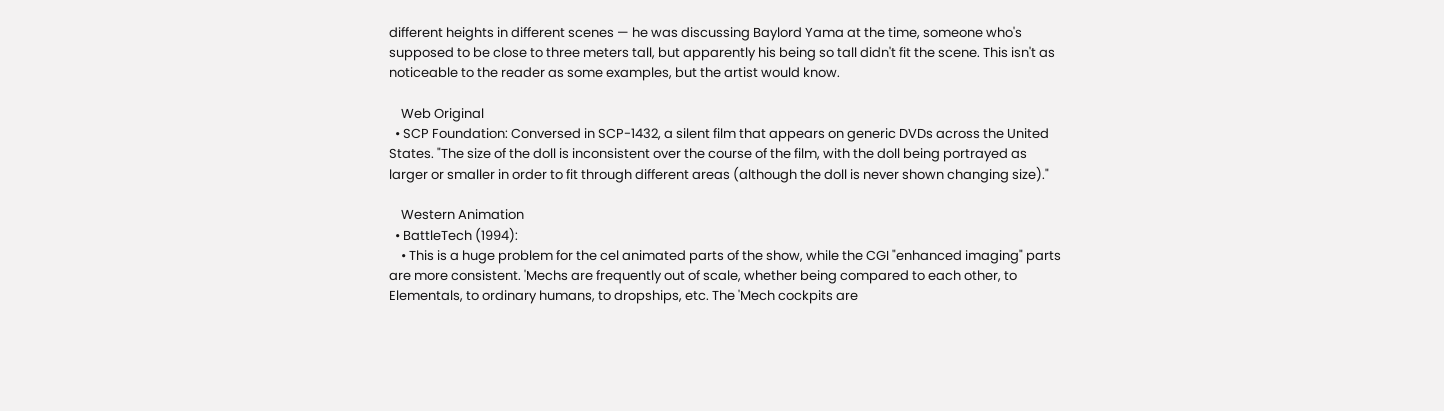different heights in different scenes — he was discussing Baylord Yama at the time, someone who's supposed to be close to three meters tall, but apparently his being so tall didn't fit the scene. This isn't as noticeable to the reader as some examples, but the artist would know.

    Web Original
  • SCP Foundation: Conversed in SCP-1432, a silent film that appears on generic DVDs across the United States. "The size of the doll is inconsistent over the course of the film, with the doll being portrayed as larger or smaller in order to fit through different areas (although the doll is never shown changing size)."

    Western Animation
  • BattleTech (1994):
    • This is a huge problem for the cel animated parts of the show, while the CGI "enhanced imaging" parts are more consistent. 'Mechs are frequently out of scale, whether being compared to each other, to Elementals, to ordinary humans, to dropships, etc. The 'Mech cockpits are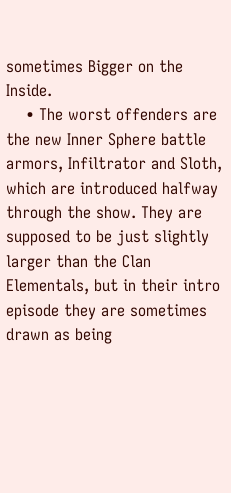sometimes Bigger on the Inside.
    • The worst offenders are the new Inner Sphere battle armors, Infiltrator and Sloth, which are introduced halfway through the show. They are supposed to be just slightly larger than the Clan Elementals, but in their intro episode they are sometimes drawn as being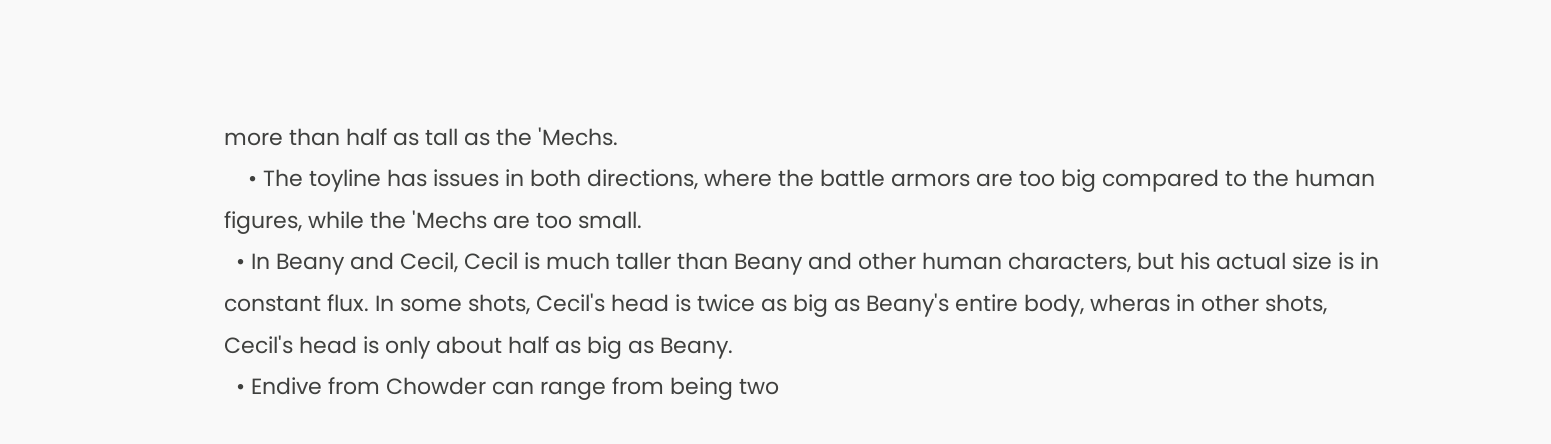more than half as tall as the 'Mechs.
    • The toyline has issues in both directions, where the battle armors are too big compared to the human figures, while the 'Mechs are too small.
  • In Beany and Cecil, Cecil is much taller than Beany and other human characters, but his actual size is in constant flux. In some shots, Cecil's head is twice as big as Beany's entire body, wheras in other shots, Cecil's head is only about half as big as Beany.
  • Endive from Chowder can range from being two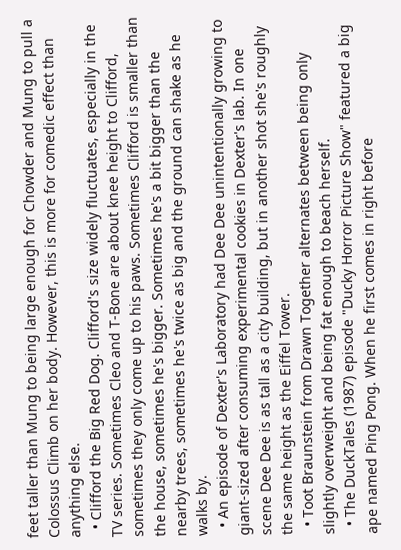feet taller than Mung to being large enough for Chowder and Mung to pull a Colossus Climb on her body. However, this is more for comedic effect than anything else.
  • Clifford the Big Red Dog. Clifford's size widely fluctuates, especially in the TV series. Sometimes Cleo and T-Bone are about knee height to Clifford, sometimes they only come up to his paws. Sometimes Clifford is smaller than the house, sometimes he's bigger. Sometimes he's a bit bigger than the nearby trees, sometimes he's twice as big and the ground can shake as he walks by.
  • An episode of Dexter's Laboratory had Dee Dee unintentionally growing to giant-sized after consuming experimental cookies in Dexter's lab. In one scene Dee Dee is as tall as a city building, but in another shot she's roughly the same height as the Eiffel Tower.
  • Toot Braunstein from Drawn Together alternates between being only slightly overweight and being fat enough to beach herself.
  • The DuckTales (1987) episode "Ducky Horror Picture Show" featured a big ape named Ping Pong. When he first comes in right before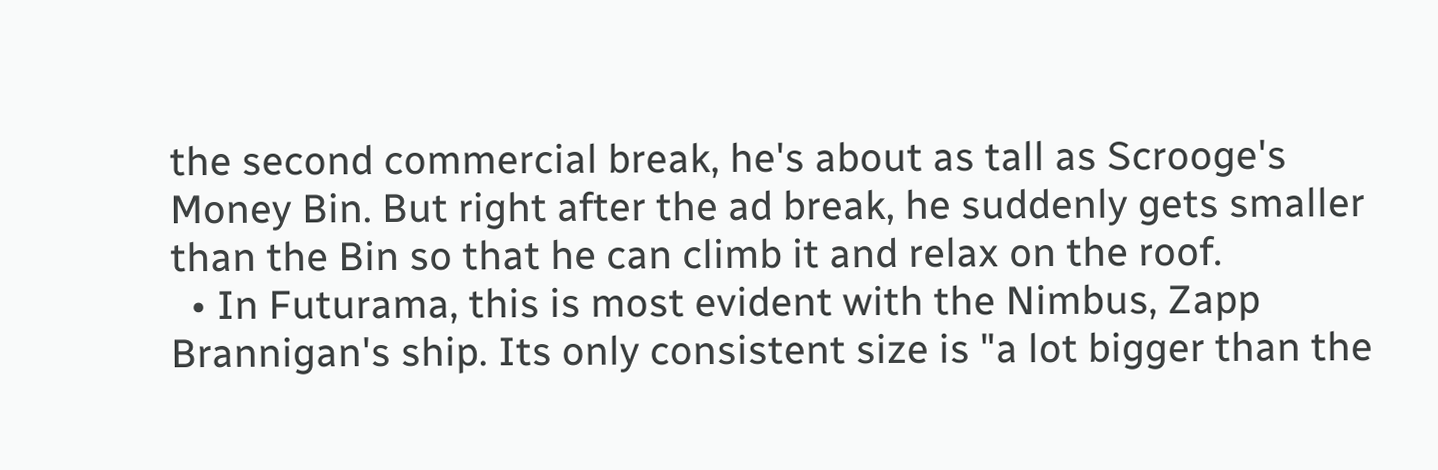the second commercial break, he's about as tall as Scrooge's Money Bin. But right after the ad break, he suddenly gets smaller than the Bin so that he can climb it and relax on the roof.
  • In Futurama, this is most evident with the Nimbus, Zapp Brannigan's ship. Its only consistent size is "a lot bigger than the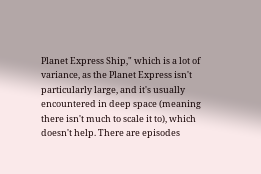Planet Express Ship," which is a lot of variance, as the Planet Express isn't particularly large, and it's usually encountered in deep space (meaning there isn't much to scale it to), which doesn't help. There are episodes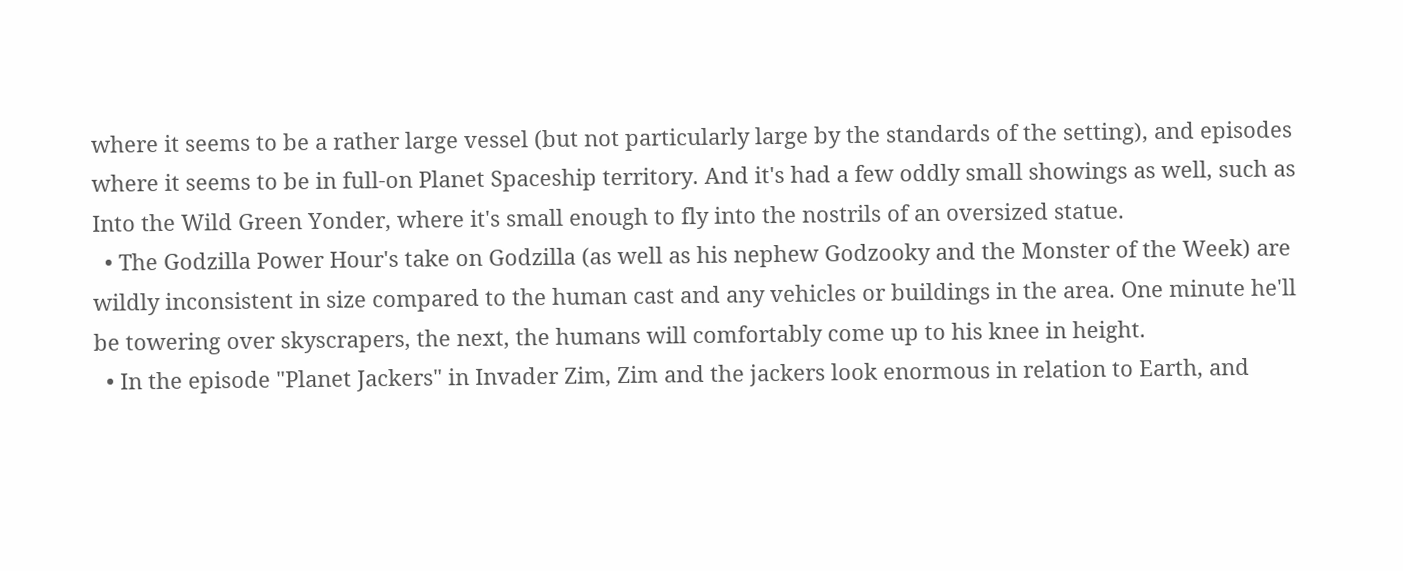where it seems to be a rather large vessel (but not particularly large by the standards of the setting), and episodes where it seems to be in full-on Planet Spaceship territory. And it's had a few oddly small showings as well, such as Into the Wild Green Yonder, where it's small enough to fly into the nostrils of an oversized statue.
  • The Godzilla Power Hour's take on Godzilla (as well as his nephew Godzooky and the Monster of the Week) are wildly inconsistent in size compared to the human cast and any vehicles or buildings in the area. One minute he'll be towering over skyscrapers, the next, the humans will comfortably come up to his knee in height.
  • In the episode "Planet Jackers" in Invader Zim, Zim and the jackers look enormous in relation to Earth, and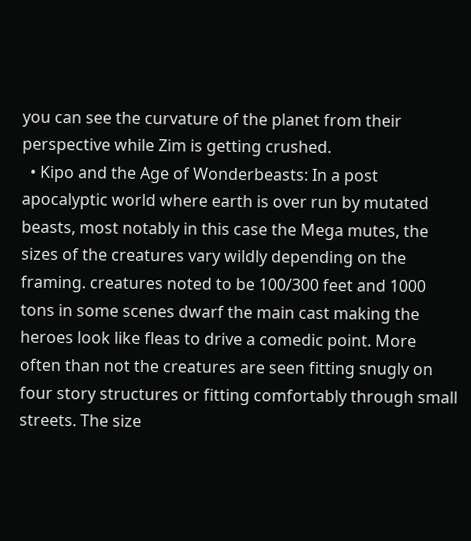you can see the curvature of the planet from their perspective while Zim is getting crushed.
  • Kipo and the Age of Wonderbeasts: In a post apocalyptic world where earth is over run by mutated beasts, most notably in this case the Mega mutes, the sizes of the creatures vary wildly depending on the framing. creatures noted to be 100/300 feet and 1000 tons in some scenes dwarf the main cast making the heroes look like fleas to drive a comedic point. More often than not the creatures are seen fitting snugly on four story structures or fitting comfortably through small streets. The size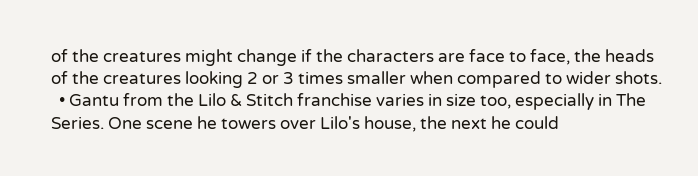of the creatures might change if the characters are face to face, the heads of the creatures looking 2 or 3 times smaller when compared to wider shots.
  • Gantu from the Lilo & Stitch franchise varies in size too, especially in The Series. One scene he towers over Lilo's house, the next he could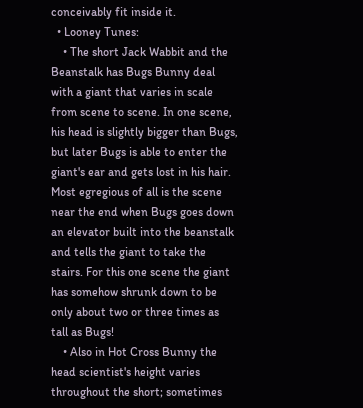conceivably fit inside it.
  • Looney Tunes:
    • The short Jack Wabbit and the Beanstalk has Bugs Bunny deal with a giant that varies in scale from scene to scene. In one scene, his head is slightly bigger than Bugs, but later Bugs is able to enter the giant's ear and gets lost in his hair. Most egregious of all is the scene near the end when Bugs goes down an elevator built into the beanstalk and tells the giant to take the stairs. For this one scene the giant has somehow shrunk down to be only about two or three times as tall as Bugs!
    • Also in Hot Cross Bunny the head scientist's height varies throughout the short; sometimes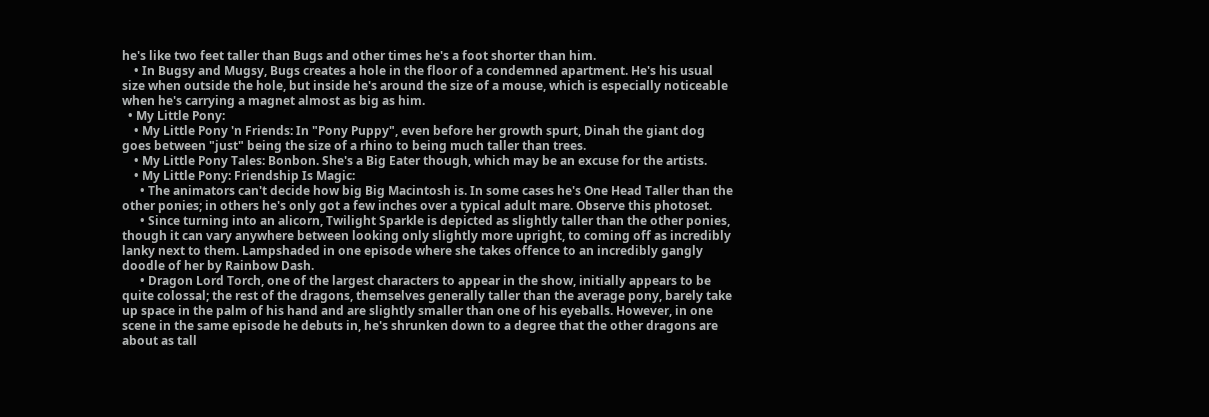he's like two feet taller than Bugs and other times he's a foot shorter than him.
    • In Bugsy and Mugsy, Bugs creates a hole in the floor of a condemned apartment. He's his usual size when outside the hole, but inside he's around the size of a mouse, which is especially noticeable when he's carrying a magnet almost as big as him.
  • My Little Pony:
    • My Little Pony 'n Friends: In "Pony Puppy", even before her growth spurt, Dinah the giant dog goes between "just" being the size of a rhino to being much taller than trees.
    • My Little Pony Tales: Bonbon. She's a Big Eater though, which may be an excuse for the artists.
    • My Little Pony: Friendship Is Magic:
      • The animators can't decide how big Big Macintosh is. In some cases he's One Head Taller than the other ponies; in others he's only got a few inches over a typical adult mare. Observe this photoset.
      • Since turning into an alicorn, Twilight Sparkle is depicted as slightly taller than the other ponies, though it can vary anywhere between looking only slightly more upright, to coming off as incredibly lanky next to them. Lampshaded in one episode where she takes offence to an incredibly gangly doodle of her by Rainbow Dash.
      • Dragon Lord Torch, one of the largest characters to appear in the show, initially appears to be quite colossal; the rest of the dragons, themselves generally taller than the average pony, barely take up space in the palm of his hand and are slightly smaller than one of his eyeballs. However, in one scene in the same episode he debuts in, he's shrunken down to a degree that the other dragons are about as tall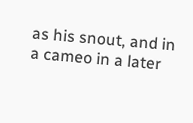as his snout, and in a cameo in a later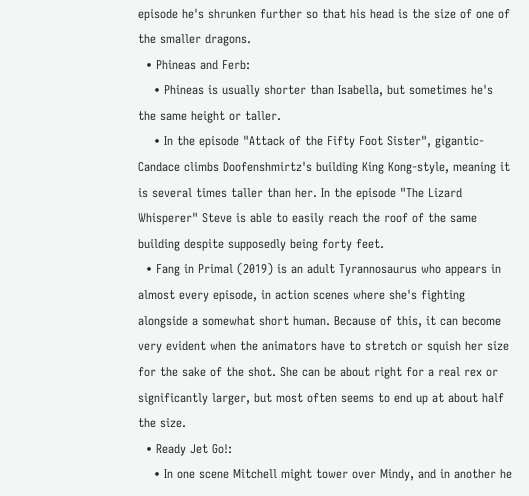episode he's shrunken further so that his head is the size of one of the smaller dragons.
  • Phineas and Ferb:
    • Phineas is usually shorter than Isabella, but sometimes he's the same height or taller.
    • In the episode "Attack of the Fifty Foot Sister", gigantic-Candace climbs Doofenshmirtz's building King Kong-style, meaning it is several times taller than her. In the episode "The Lizard Whisperer" Steve is able to easily reach the roof of the same building despite supposedly being forty feet.
  • Fang in Primal (2019) is an adult Tyrannosaurus who appears in almost every episode, in action scenes where she's fighting alongside a somewhat short human. Because of this, it can become very evident when the animators have to stretch or squish her size for the sake of the shot. She can be about right for a real rex or significantly larger, but most often seems to end up at about half the size.
  • Ready Jet Go!:
    • In one scene Mitchell might tower over Mindy, and in another he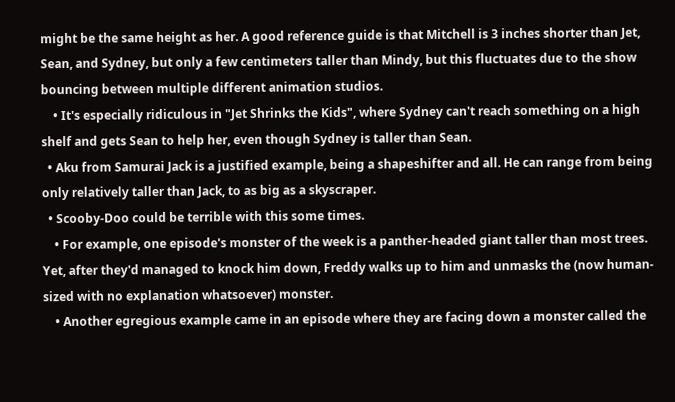might be the same height as her. A good reference guide is that Mitchell is 3 inches shorter than Jet, Sean, and Sydney, but only a few centimeters taller than Mindy, but this fluctuates due to the show bouncing between multiple different animation studios.
    • It's especially ridiculous in "Jet Shrinks the Kids", where Sydney can't reach something on a high shelf and gets Sean to help her, even though Sydney is taller than Sean.
  • Aku from Samurai Jack is a justified example, being a shapeshifter and all. He can range from being only relatively taller than Jack, to as big as a skyscraper.
  • Scooby-Doo could be terrible with this some times.
    • For example, one episode's monster of the week is a panther-headed giant taller than most trees. Yet, after they'd managed to knock him down, Freddy walks up to him and unmasks the (now human-sized with no explanation whatsoever) monster.
    • Another egregious example came in an episode where they are facing down a monster called the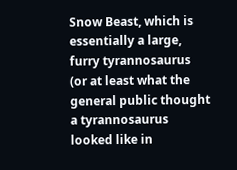Snow Beast, which is essentially a large, furry tyrannosaurus (or at least what the general public thought a tyrannosaurus looked like in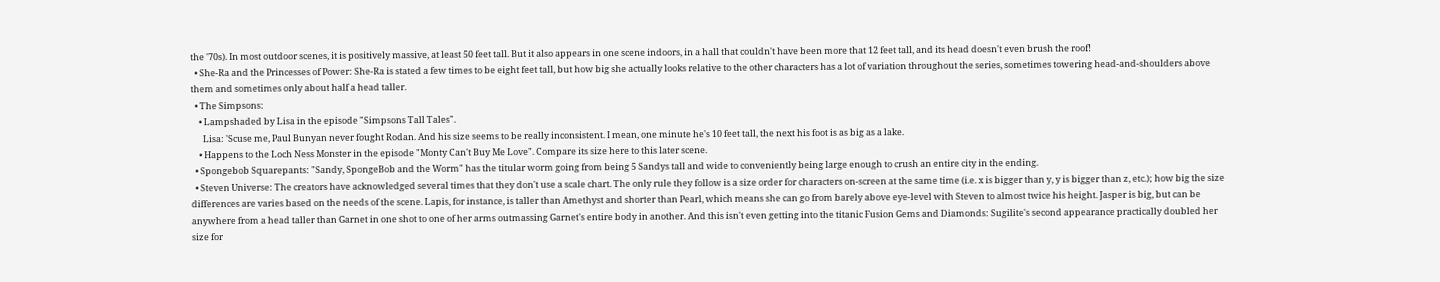the '70s). In most outdoor scenes, it is positively massive, at least 50 feet tall. But it also appears in one scene indoors, in a hall that couldn't have been more that 12 feet tall, and its head doesn't even brush the roof!
  • She-Ra and the Princesses of Power: She-Ra is stated a few times to be eight feet tall, but how big she actually looks relative to the other characters has a lot of variation throughout the series, sometimes towering head-and-shoulders above them and sometimes only about half a head taller.
  • The Simpsons:
    • Lampshaded by Lisa in the episode "Simpsons Tall Tales".
      Lisa: 'Scuse me, Paul Bunyan never fought Rodan. And his size seems to be really inconsistent. I mean, one minute he's 10 feet tall, the next his foot is as big as a lake.
    • Happens to the Loch Ness Monster in the episode "Monty Can't Buy Me Love". Compare its size here to this later scene.
  • Spongebob Squarepants: "Sandy, SpongeBob and the Worm" has the titular worm going from being 5 Sandys tall and wide to conveniently being large enough to crush an entire city in the ending.
  • Steven Universe: The creators have acknowledged several times that they don't use a scale chart. The only rule they follow is a size order for characters on-screen at the same time (i.e. x is bigger than y, y is bigger than z, etc.); how big the size differences are varies based on the needs of the scene. Lapis, for instance, is taller than Amethyst and shorter than Pearl, which means she can go from barely above eye-level with Steven to almost twice his height. Jasper is big, but can be anywhere from a head taller than Garnet in one shot to one of her arms outmassing Garnet's entire body in another. And this isn't even getting into the titanic Fusion Gems and Diamonds: Sugilite's second appearance practically doubled her size for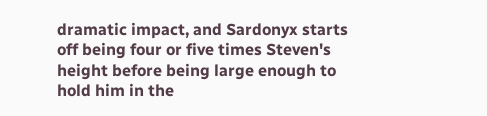dramatic impact, and Sardonyx starts off being four or five times Steven's height before being large enough to hold him in the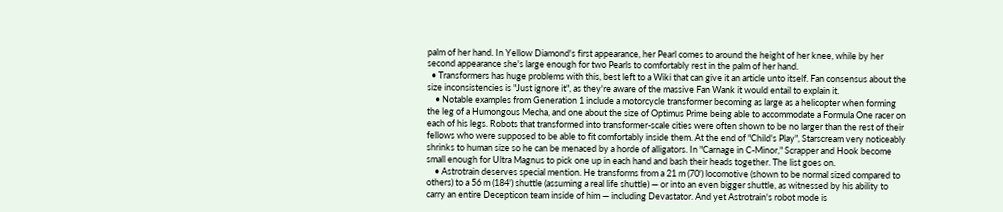palm of her hand. In Yellow Diamond's first appearance, her Pearl comes to around the height of her knee, while by her second appearance she's large enough for two Pearls to comfortably rest in the palm of her hand.
  • Transformers has huge problems with this, best left to a Wiki that can give it an article unto itself. Fan consensus about the size inconsistencies is "Just ignore it", as they're aware of the massive Fan Wank it would entail to explain it.
    • Notable examples from Generation 1 include a motorcycle transformer becoming as large as a helicopter when forming the leg of a Humongous Mecha, and one about the size of Optimus Prime being able to accommodate a Formula One racer on each of his legs. Robots that transformed into transformer-scale cities were often shown to be no larger than the rest of their fellows who were supposed to be able to fit comfortably inside them. At the end of "Child's Play", Starscream very noticeably shrinks to human size so he can be menaced by a horde of alligators. In "Carnage in C-Minor," Scrapper and Hook become small enough for Ultra Magnus to pick one up in each hand and bash their heads together. The list goes on.
    • Astrotrain deserves special mention. He transforms from a 21 m (70') locomotive (shown to be normal sized compared to others) to a 56 m (184') shuttle (assuming a real life shuttle) — or into an even bigger shuttle, as witnessed by his ability to carry an entire Decepticon team inside of him — including Devastator. And yet Astrotrain's robot mode is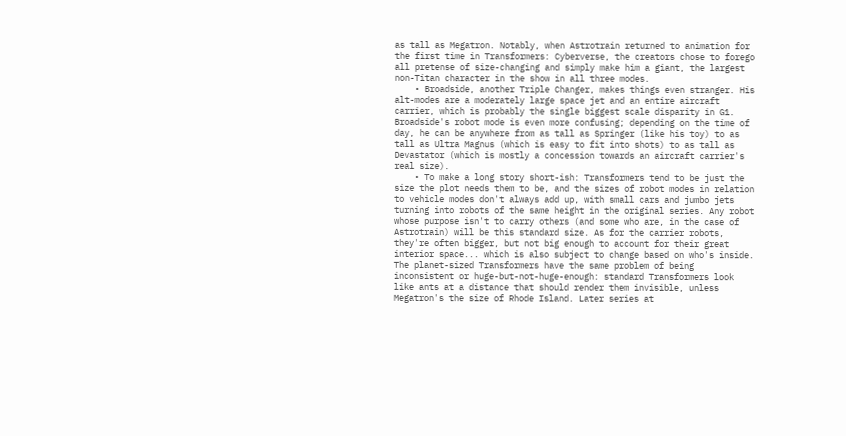as tall as Megatron. Notably, when Astrotrain returned to animation for the first time in Transformers: Cyberverse, the creators chose to forego all pretense of size-changing and simply make him a giant, the largest non-Titan character in the show in all three modes.
    • Broadside, another Triple Changer, makes things even stranger. His alt-modes are a moderately large space jet and an entire aircraft carrier, which is probably the single biggest scale disparity in G1. Broadside's robot mode is even more confusing; depending on the time of day, he can be anywhere from as tall as Springer (like his toy) to as tall as Ultra Magnus (which is easy to fit into shots) to as tall as Devastator (which is mostly a concession towards an aircraft carrier's real size).
    • To make a long story short-ish: Transformers tend to be just the size the plot needs them to be, and the sizes of robot modes in relation to vehicle modes don't always add up, with small cars and jumbo jets turning into robots of the same height in the original series. Any robot whose purpose isn't to carry others (and some who are, in the case of Astrotrain) will be this standard size. As for the carrier robots, they're often bigger, but not big enough to account for their great interior space... which is also subject to change based on who's inside. The planet-sized Transformers have the same problem of being inconsistent or huge-but-not-huge-enough: standard Transformers look like ants at a distance that should render them invisible, unless Megatron's the size of Rhode Island. Later series at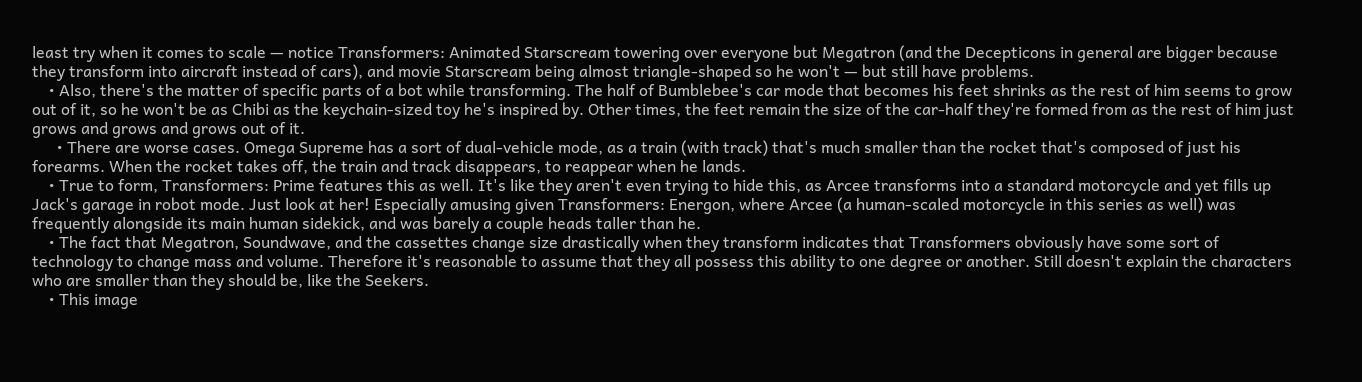least try when it comes to scale — notice Transformers: Animated Starscream towering over everyone but Megatron (and the Decepticons in general are bigger because they transform into aircraft instead of cars), and movie Starscream being almost triangle-shaped so he won't — but still have problems.
    • Also, there's the matter of specific parts of a bot while transforming. The half of Bumblebee's car mode that becomes his feet shrinks as the rest of him seems to grow out of it, so he won't be as Chibi as the keychain-sized toy he's inspired by. Other times, the feet remain the size of the car-half they're formed from as the rest of him just grows and grows and grows out of it.
      • There are worse cases. Omega Supreme has a sort of dual-vehicle mode, as a train (with track) that's much smaller than the rocket that's composed of just his forearms. When the rocket takes off, the train and track disappears, to reappear when he lands.
    • True to form, Transformers: Prime features this as well. It's like they aren't even trying to hide this, as Arcee transforms into a standard motorcycle and yet fills up Jack's garage in robot mode. Just look at her! Especially amusing given Transformers: Energon, where Arcee (a human-scaled motorcycle in this series as well) was frequently alongside its main human sidekick, and was barely a couple heads taller than he.
    • The fact that Megatron, Soundwave, and the cassettes change size drastically when they transform indicates that Transformers obviously have some sort of technology to change mass and volume. Therefore it's reasonable to assume that they all possess this ability to one degree or another. Still doesn't explain the characters who are smaller than they should be, like the Seekers.
    • This image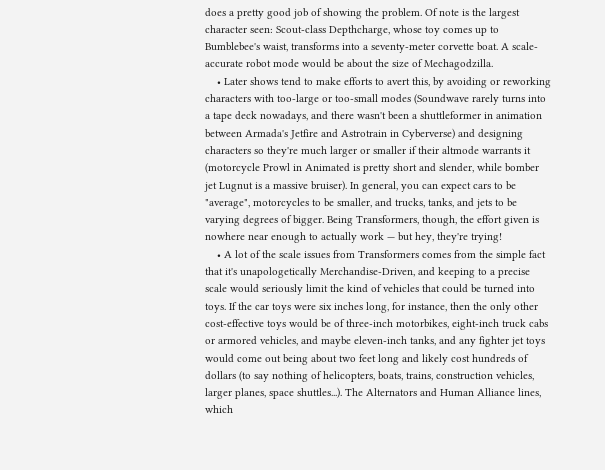does a pretty good job of showing the problem. Of note is the largest character seen: Scout-class Depthcharge, whose toy comes up to Bumblebee's waist, transforms into a seventy-meter corvette boat. A scale-accurate robot mode would be about the size of Mechagodzilla.
    • Later shows tend to make efforts to avert this, by avoiding or reworking characters with too-large or too-small modes (Soundwave rarely turns into a tape deck nowadays, and there wasn't been a shuttleformer in animation between Armada's Jetfire and Astrotrain in Cyberverse) and designing characters so they're much larger or smaller if their altmode warrants it (motorcycle Prowl in Animated is pretty short and slender, while bomber jet Lugnut is a massive bruiser). In general, you can expect cars to be "average", motorcycles to be smaller, and trucks, tanks, and jets to be varying degrees of bigger. Being Transformers, though, the effort given is nowhere near enough to actually work — but hey, they're trying!
    • A lot of the scale issues from Transformers comes from the simple fact that it's unapologetically Merchandise-Driven, and keeping to a precise scale would seriously limit the kind of vehicles that could be turned into toys. If the car toys were six inches long, for instance, then the only other cost-effective toys would be of three-inch motorbikes, eight-inch truck cabs or armored vehicles, and maybe eleven-inch tanks, and any fighter jet toys would come out being about two feet long and likely cost hundreds of dollars (to say nothing of helicopters, boats, trains, construction vehicles, larger planes, space shuttles...). The Alternators and Human Alliance lines, which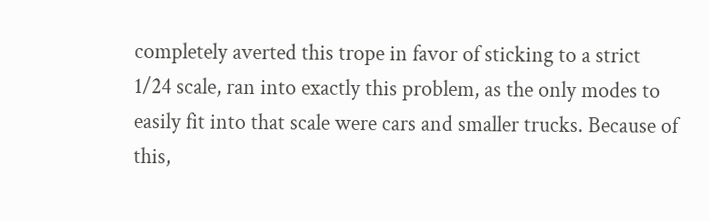completely averted this trope in favor of sticking to a strict 1/24 scale, ran into exactly this problem, as the only modes to easily fit into that scale were cars and smaller trucks. Because of this,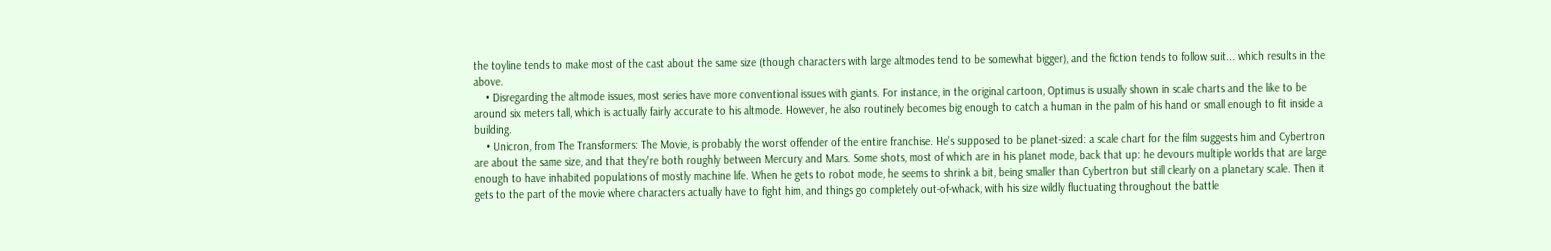the toyline tends to make most of the cast about the same size (though characters with large altmodes tend to be somewhat bigger), and the fiction tends to follow suit... which results in the above.
    • Disregarding the altmode issues, most series have more conventional issues with giants. For instance, in the original cartoon, Optimus is usually shown in scale charts and the like to be around six meters tall, which is actually fairly accurate to his altmode. However, he also routinely becomes big enough to catch a human in the palm of his hand or small enough to fit inside a building.
    • Unicron, from The Transformers: The Movie, is probably the worst offender of the entire franchise. He's supposed to be planet-sized: a scale chart for the film suggests him and Cybertron are about the same size, and that they're both roughly between Mercury and Mars. Some shots, most of which are in his planet mode, back that up: he devours multiple worlds that are large enough to have inhabited populations of mostly machine life. When he gets to robot mode, he seems to shrink a bit, being smaller than Cybertron but still clearly on a planetary scale. Then it gets to the part of the movie where characters actually have to fight him, and things go completely out-of-whack, with his size wildly fluctuating throughout the battle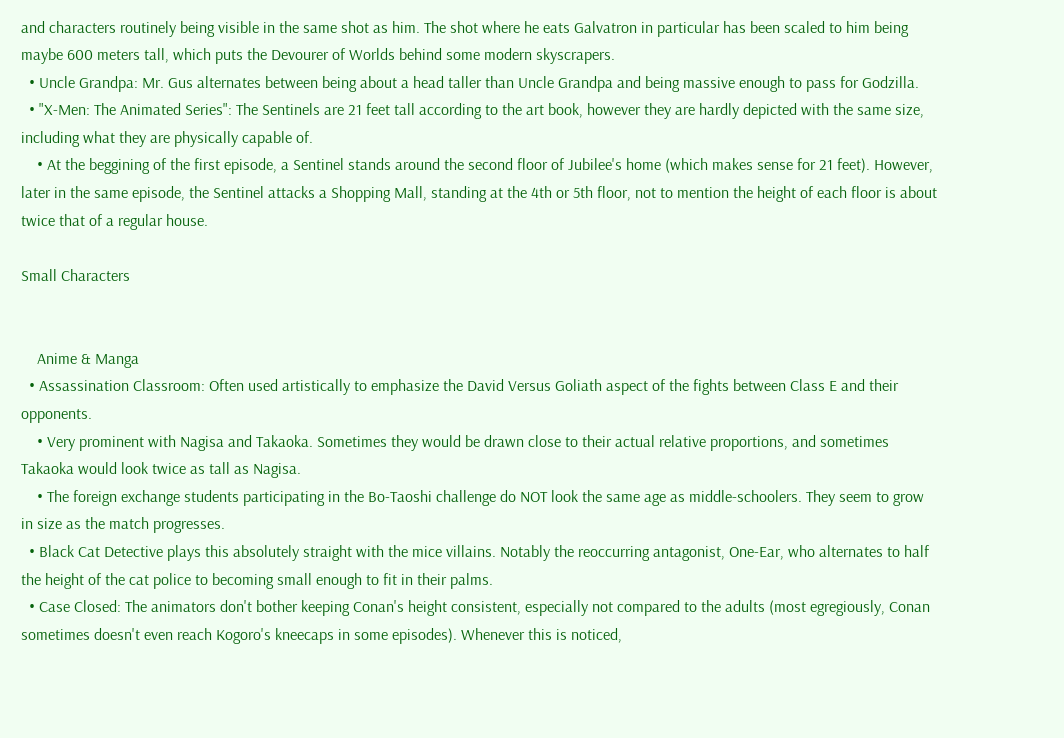and characters routinely being visible in the same shot as him. The shot where he eats Galvatron in particular has been scaled to him being maybe 600 meters tall, which puts the Devourer of Worlds behind some modern skyscrapers.
  • Uncle Grandpa: Mr. Gus alternates between being about a head taller than Uncle Grandpa and being massive enough to pass for Godzilla.
  • "X-Men: The Animated Series": The Sentinels are 21 feet tall according to the art book, however they are hardly depicted with the same size, including what they are physically capable of.
    • At the beggining of the first episode, a Sentinel stands around the second floor of Jubilee's home (which makes sense for 21 feet). However, later in the same episode, the Sentinel attacks a Shopping Mall, standing at the 4th or 5th floor, not to mention the height of each floor is about twice that of a regular house.

Small Characters


    Anime & Manga
  • Assassination Classroom: Often used artistically to emphasize the David Versus Goliath aspect of the fights between Class E and their opponents.
    • Very prominent with Nagisa and Takaoka. Sometimes they would be drawn close to their actual relative proportions, and sometimes Takaoka would look twice as tall as Nagisa.
    • The foreign exchange students participating in the Bo-Taoshi challenge do NOT look the same age as middle-schoolers. They seem to grow in size as the match progresses.
  • Black Cat Detective plays this absolutely straight with the mice villains. Notably the reoccurring antagonist, One-Ear, who alternates to half the height of the cat police to becoming small enough to fit in their palms.
  • Case Closed: The animators don't bother keeping Conan's height consistent, especially not compared to the adults (most egregiously, Conan sometimes doesn't even reach Kogoro's kneecaps in some episodes). Whenever this is noticed,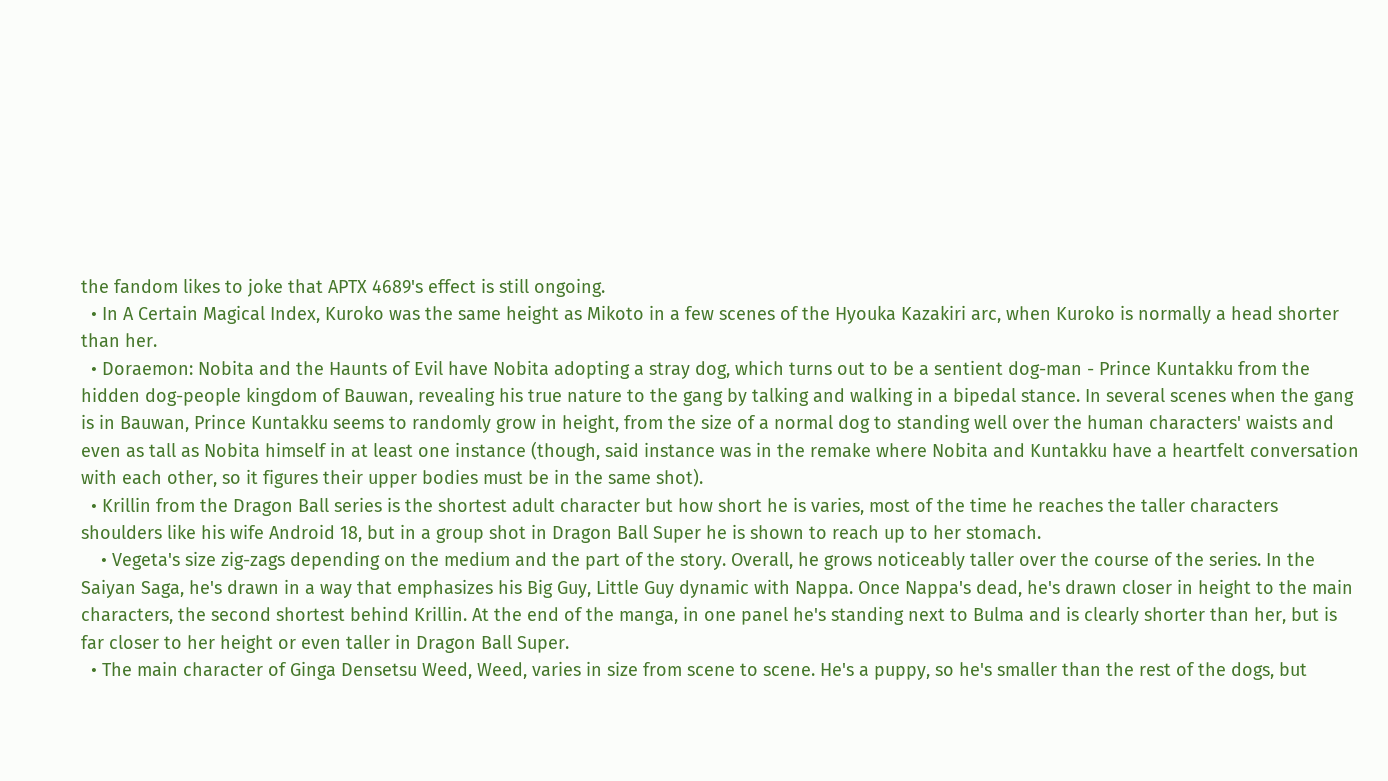the fandom likes to joke that APTX 4689's effect is still ongoing.
  • In A Certain Magical Index, Kuroko was the same height as Mikoto in a few scenes of the Hyouka Kazakiri arc, when Kuroko is normally a head shorter than her.
  • Doraemon: Nobita and the Haunts of Evil have Nobita adopting a stray dog, which turns out to be a sentient dog-man - Prince Kuntakku from the hidden dog-people kingdom of Bauwan, revealing his true nature to the gang by talking and walking in a bipedal stance. In several scenes when the gang is in Bauwan, Prince Kuntakku seems to randomly grow in height, from the size of a normal dog to standing well over the human characters' waists and even as tall as Nobita himself in at least one instance (though, said instance was in the remake where Nobita and Kuntakku have a heartfelt conversation with each other, so it figures their upper bodies must be in the same shot).
  • Krillin from the Dragon Ball series is the shortest adult character but how short he is varies, most of the time he reaches the taller characters shoulders like his wife Android 18, but in a group shot in Dragon Ball Super he is shown to reach up to her stomach.
    • Vegeta's size zig-zags depending on the medium and the part of the story. Overall, he grows noticeably taller over the course of the series. In the Saiyan Saga, he's drawn in a way that emphasizes his Big Guy, Little Guy dynamic with Nappa. Once Nappa's dead, he's drawn closer in height to the main characters, the second shortest behind Krillin. At the end of the manga, in one panel he's standing next to Bulma and is clearly shorter than her, but is far closer to her height or even taller in Dragon Ball Super.
  • The main character of Ginga Densetsu Weed, Weed, varies in size from scene to scene. He's a puppy, so he's smaller than the rest of the dogs, but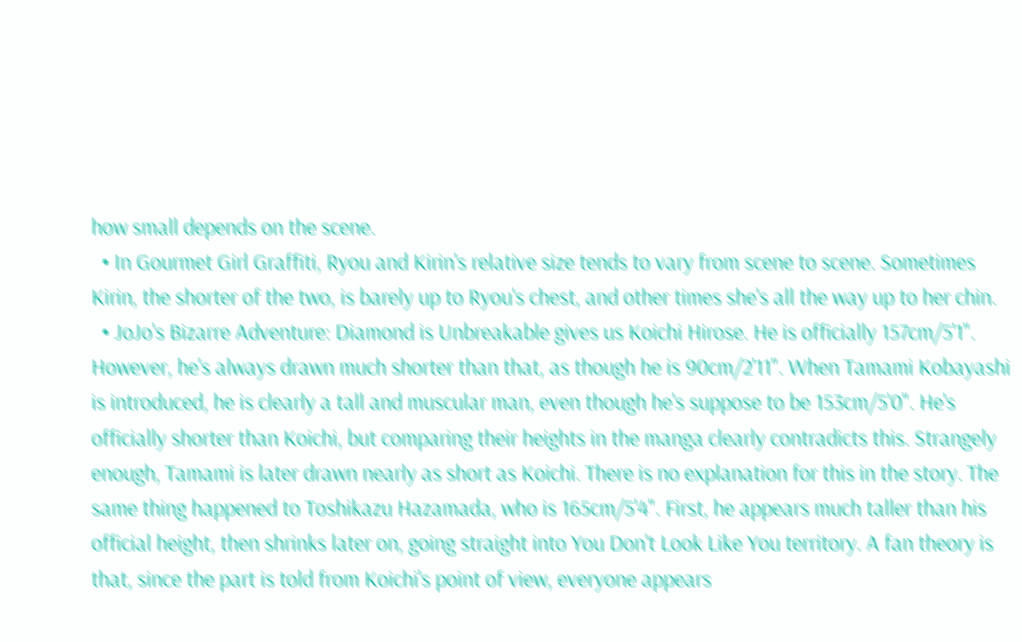how small depends on the scene.
  • In Gourmet Girl Graffiti, Ryou and Kirin's relative size tends to vary from scene to scene. Sometimes Kirin, the shorter of the two, is barely up to Ryou's chest, and other times she's all the way up to her chin.
  • JoJo's Bizarre Adventure: Diamond is Unbreakable gives us Koichi Hirose. He is officially 157cm/5'1". However, he's always drawn much shorter than that, as though he is 90cm/2'11". When Tamami Kobayashi is introduced, he is clearly a tall and muscular man, even though he's suppose to be 153cm/5'0". He's officially shorter than Koichi, but comparing their heights in the manga clearly contradicts this. Strangely enough, Tamami is later drawn nearly as short as Koichi. There is no explanation for this in the story. The same thing happened to Toshikazu Hazamada, who is 165cm/5'4". First, he appears much taller than his official height, then shrinks later on, going straight into You Don't Look Like You territory. A fan theory is that, since the part is told from Koichi's point of view, everyone appears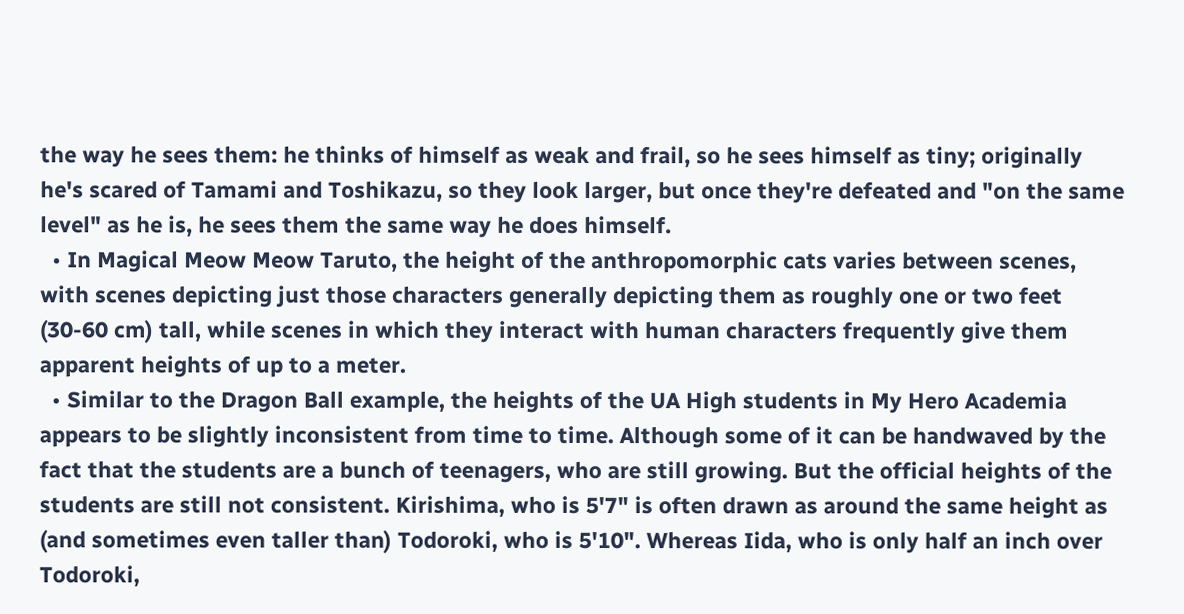the way he sees them: he thinks of himself as weak and frail, so he sees himself as tiny; originally he's scared of Tamami and Toshikazu, so they look larger, but once they're defeated and "on the same level" as he is, he sees them the same way he does himself.
  • In Magical Meow Meow Taruto, the height of the anthropomorphic cats varies between scenes, with scenes depicting just those characters generally depicting them as roughly one or two feet (30-60 cm) tall, while scenes in which they interact with human characters frequently give them apparent heights of up to a meter.
  • Similar to the Dragon Ball example, the heights of the UA High students in My Hero Academia appears to be slightly inconsistent from time to time. Although some of it can be handwaved by the fact that the students are a bunch of teenagers, who are still growing. But the official heights of the students are still not consistent. Kirishima, who is 5'7" is often drawn as around the same height as (and sometimes even taller than) Todoroki, who is 5'10". Whereas Iida, who is only half an inch over Todoroki,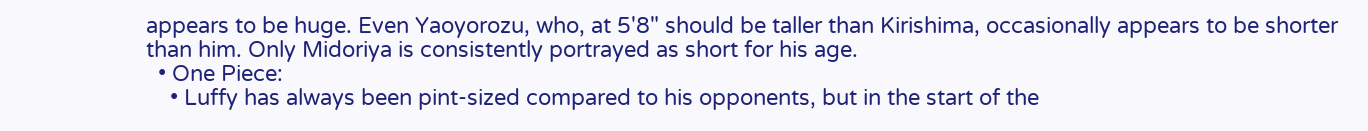appears to be huge. Even Yaoyorozu, who, at 5'8" should be taller than Kirishima, occasionally appears to be shorter than him. Only Midoriya is consistently portrayed as short for his age.
  • One Piece:
    • Luffy has always been pint-sized compared to his opponents, but in the start of the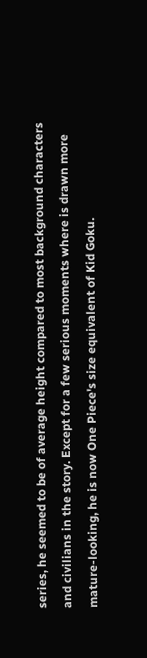series, he seemed to be of average height compared to most background characters and civilians in the story. Except for a few serious moments where is drawn more mature-looking, he is now One Piece's size equivalent of Kid Goku.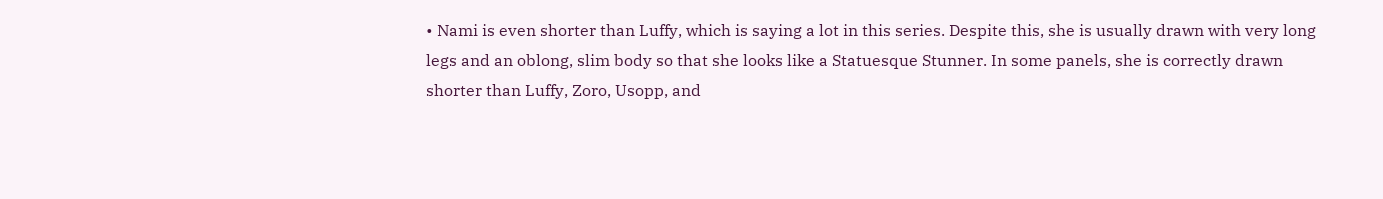• Nami is even shorter than Luffy, which is saying a lot in this series. Despite this, she is usually drawn with very long legs and an oblong, slim body so that she looks like a Statuesque Stunner. In some panels, she is correctly drawn shorter than Luffy, Zoro, Usopp, and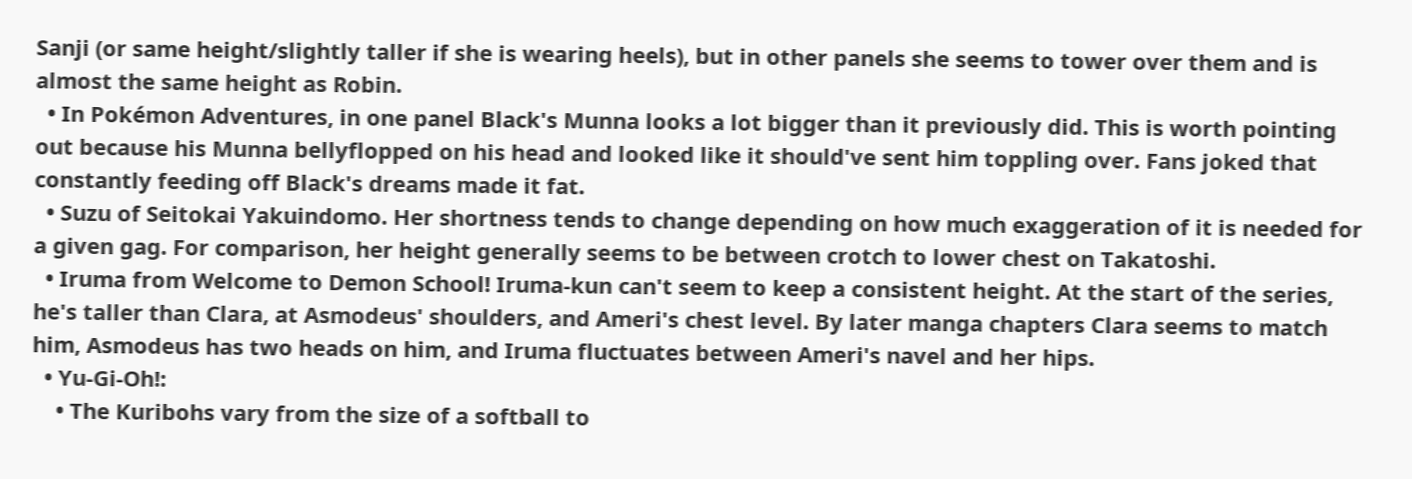Sanji (or same height/slightly taller if she is wearing heels), but in other panels she seems to tower over them and is almost the same height as Robin.
  • In Pokémon Adventures, in one panel Black's Munna looks a lot bigger than it previously did. This is worth pointing out because his Munna bellyflopped on his head and looked like it should've sent him toppling over. Fans joked that constantly feeding off Black's dreams made it fat.
  • Suzu of Seitokai Yakuindomo. Her shortness tends to change depending on how much exaggeration of it is needed for a given gag. For comparison, her height generally seems to be between crotch to lower chest on Takatoshi.
  • Iruma from Welcome to Demon School! Iruma-kun can't seem to keep a consistent height. At the start of the series, he's taller than Clara, at Asmodeus' shoulders, and Ameri's chest level. By later manga chapters Clara seems to match him, Asmodeus has two heads on him, and Iruma fluctuates between Ameri's navel and her hips.
  • Yu-Gi-Oh!:
    • The Kuribohs vary from the size of a softball to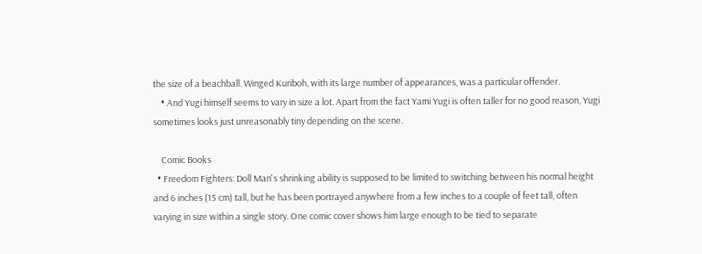the size of a beachball. Winged Kuriboh, with its large number of appearances, was a particular offender.
    • And Yugi himself seems to vary in size a lot. Apart from the fact Yami Yugi is often taller for no good reason, Yugi sometimes looks just unreasonably tiny depending on the scene.

    Comic Books
  • Freedom Fighters: Doll Man's shrinking ability is supposed to be limited to switching between his normal height and 6 inches (15 cm) tall, but he has been portrayed anywhere from a few inches to a couple of feet tall, often varying in size within a single story. One comic cover shows him large enough to be tied to separate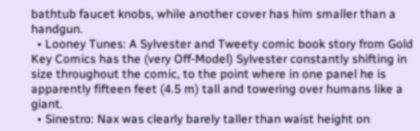bathtub faucet knobs, while another cover has him smaller than a handgun.
  • Looney Tunes: A Sylvester and Tweety comic book story from Gold Key Comics has the (very Off-Model) Sylvester constantly shifting in size throughout the comic, to the point where in one panel he is apparently fifteen feet (4.5 m) tall and towering over humans like a giant.
  • Sinestro: Nax was clearly barely taller than waist height on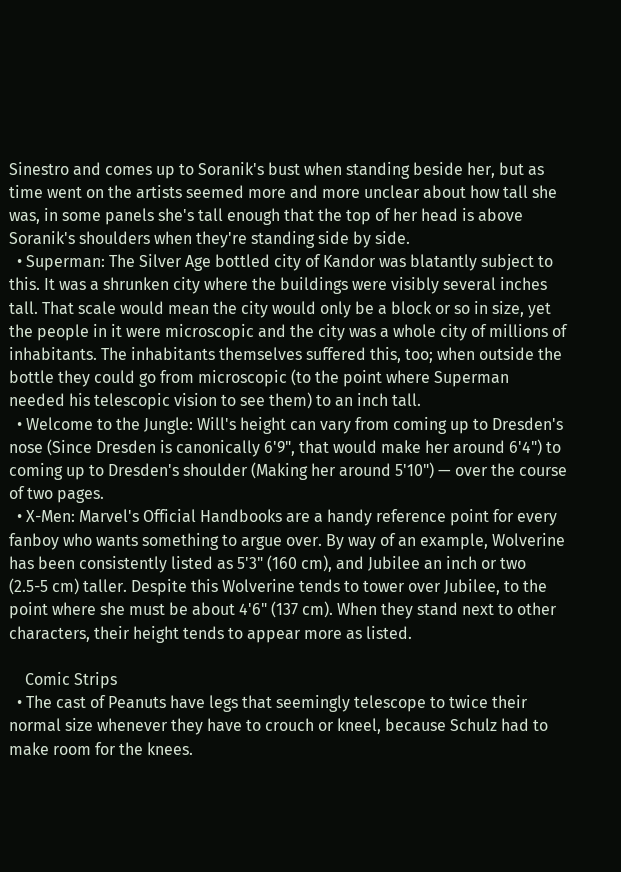Sinestro and comes up to Soranik's bust when standing beside her, but as time went on the artists seemed more and more unclear about how tall she was, in some panels she's tall enough that the top of her head is above Soranik's shoulders when they're standing side by side.
  • Superman: The Silver Age bottled city of Kandor was blatantly subject to this. It was a shrunken city where the buildings were visibly several inches tall. That scale would mean the city would only be a block or so in size, yet the people in it were microscopic and the city was a whole city of millions of inhabitants. The inhabitants themselves suffered this, too; when outside the bottle they could go from microscopic (to the point where Superman needed his telescopic vision to see them) to an inch tall.
  • Welcome to the Jungle: Will's height can vary from coming up to Dresden's nose (Since Dresden is canonically 6'9", that would make her around 6'4") to coming up to Dresden's shoulder (Making her around 5'10") — over the course of two pages.
  • X-Men: Marvel's Official Handbooks are a handy reference point for every fanboy who wants something to argue over. By way of an example, Wolverine has been consistently listed as 5'3" (160 cm), and Jubilee an inch or two (2.5-5 cm) taller. Despite this Wolverine tends to tower over Jubilee, to the point where she must be about 4'6" (137 cm). When they stand next to other characters, their height tends to appear more as listed.

    Comic Strips
  • The cast of Peanuts have legs that seemingly telescope to twice their normal size whenever they have to crouch or kneel, because Schulz had to make room for the knees.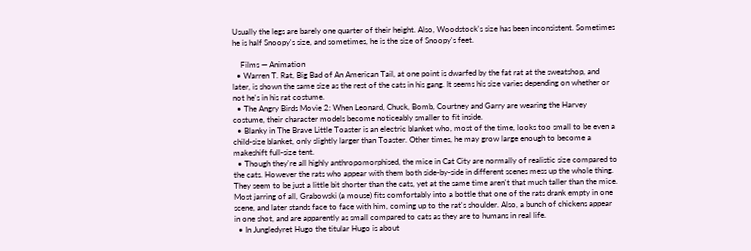Usually the legs are barely one quarter of their height. Also, Woodstock's size has been inconsistent. Sometimes he is half Snoopy's size, and sometimes, he is the size of Snoopy's feet.

    Films — Animation
  • Warren T. Rat, Big Bad of An American Tail, at one point is dwarfed by the fat rat at the sweatshop, and later, is shown the same size as the rest of the cats in his gang. It seems his size varies depending on whether or not he's in his rat costume.
  • The Angry Birds Movie 2: When Leonard, Chuck, Bomb, Courtney and Garry are wearing the Harvey costume, their character models become noticeably smaller to fit inside.
  • Blanky in The Brave Little Toaster is an electric blanket who, most of the time, looks too small to be even a child-size blanket, only slightly larger than Toaster. Other times, he may grow large enough to become a makeshift full-size tent.
  • Though they're all highly anthropomorphised, the mice in Cat City are normally of realistic size compared to the cats. However the rats who appear with them both side-by-side in different scenes mess up the whole thing. They seem to be just a little bit shorter than the cats, yet at the same time aren't that much taller than the mice. Most jarring of all, Grabowski (a mouse) fits comfortably into a bottle that one of the rats drank empty in one scene, and later stands face to face with him, coming up to the rat's shoulder. Also, a bunch of chickens appear in one shot, and are apparently as small compared to cats as they are to humans in real life.
  • In Jungledyret Hugo the titular Hugo is about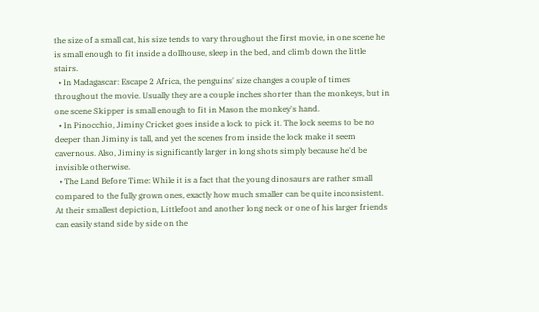the size of a small cat, his size tends to vary throughout the first movie, in one scene he is small enough to fit inside a dollhouse, sleep in the bed, and climb down the little stairs.
  • In Madagascar: Escape 2 Africa, the penguins' size changes a couple of times throughout the movie. Usually they are a couple inches shorter than the monkeys, but in one scene Skipper is small enough to fit in Mason the monkey's hand.
  • In Pinocchio, Jiminy Cricket goes inside a lock to pick it. The lock seems to be no deeper than Jiminy is tall, and yet the scenes from inside the lock make it seem cavernous. Also, Jiminy is significantly larger in long shots simply because he'd be invisible otherwise.
  • The Land Before Time: While it is a fact that the young dinosaurs are rather small compared to the fully grown ones, exactly how much smaller can be quite inconsistent. At their smallest depiction, Littlefoot and another long neck or one of his larger friends can easily stand side by side on the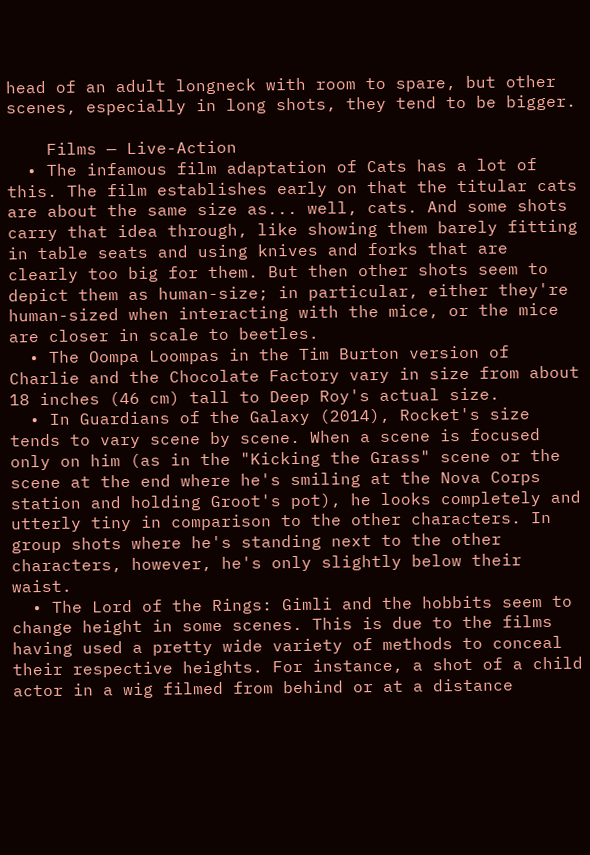head of an adult longneck with room to spare, but other scenes, especially in long shots, they tend to be bigger.

    Films — Live-Action
  • The infamous film adaptation of Cats has a lot of this. The film establishes early on that the titular cats are about the same size as... well, cats. And some shots carry that idea through, like showing them barely fitting in table seats and using knives and forks that are clearly too big for them. But then other shots seem to depict them as human-size; in particular, either they're human-sized when interacting with the mice, or the mice are closer in scale to beetles.
  • The Oompa Loompas in the Tim Burton version of Charlie and the Chocolate Factory vary in size from about 18 inches (46 cm) tall to Deep Roy's actual size.
  • In Guardians of the Galaxy (2014), Rocket's size tends to vary scene by scene. When a scene is focused only on him (as in the "Kicking the Grass" scene or the scene at the end where he's smiling at the Nova Corps station and holding Groot's pot), he looks completely and utterly tiny in comparison to the other characters. In group shots where he's standing next to the other characters, however, he's only slightly below their waist.
  • The Lord of the Rings: Gimli and the hobbits seem to change height in some scenes. This is due to the films having used a pretty wide variety of methods to conceal their respective heights. For instance, a shot of a child actor in a wig filmed from behind or at a distance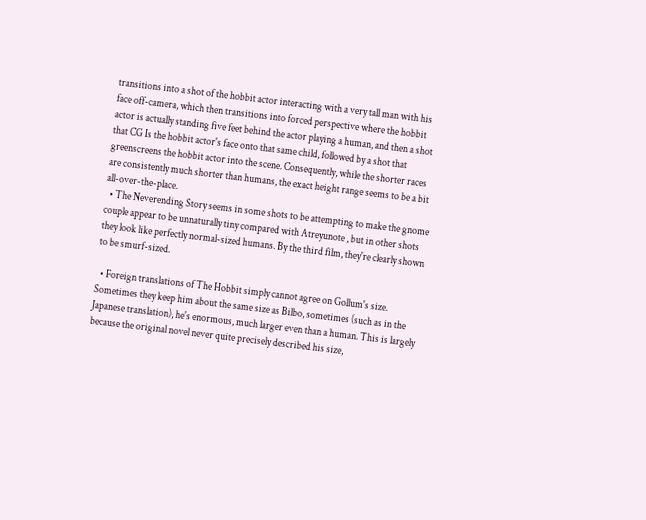transitions into a shot of the hobbit actor interacting with a very tall man with his face off-camera, which then transitions into forced perspective where the hobbit actor is actually standing five feet behind the actor playing a human, and then a shot that CG Is the hobbit actor's face onto that same child, followed by a shot that greenscreens the hobbit actor into the scene. Consequently, while the shorter races are consistently much shorter than humans, the exact height range seems to be a bit all-over-the-place.
  • The Neverending Story seems in some shots to be attempting to make the gnome couple appear to be unnaturally tiny compared with Atreyunote , but in other shots they look like perfectly normal-sized humans. By the third film, they're clearly shown to be smurf-sized.

  • Foreign translations of The Hobbit simply cannot agree on Gollum's size. Sometimes they keep him about the same size as Bilbo, sometimes (such as in the Japanese translation), he's enormous, much larger even than a human. This is largely because the original novel never quite precisely described his size,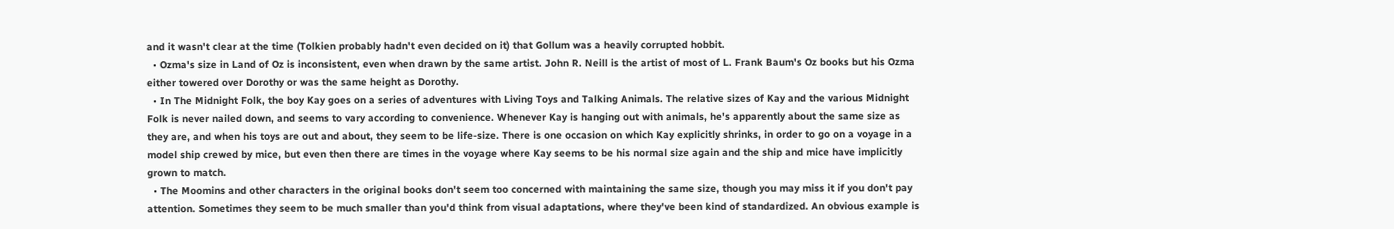and it wasn't clear at the time (Tolkien probably hadn't even decided on it) that Gollum was a heavily corrupted hobbit.
  • Ozma's size in Land of Oz is inconsistent, even when drawn by the same artist. John R. Neill is the artist of most of L. Frank Baum's Oz books but his Ozma either towered over Dorothy or was the same height as Dorothy.
  • In The Midnight Folk, the boy Kay goes on a series of adventures with Living Toys and Talking Animals. The relative sizes of Kay and the various Midnight Folk is never nailed down, and seems to vary according to convenience. Whenever Kay is hanging out with animals, he's apparently about the same size as they are, and when his toys are out and about, they seem to be life-size. There is one occasion on which Kay explicitly shrinks, in order to go on a voyage in a model ship crewed by mice, but even then there are times in the voyage where Kay seems to be his normal size again and the ship and mice have implicitly grown to match.
  • The Moomins and other characters in the original books don't seem too concerned with maintaining the same size, though you may miss it if you don't pay attention. Sometimes they seem to be much smaller than you'd think from visual adaptations, where they've been kind of standardized. An obvious example is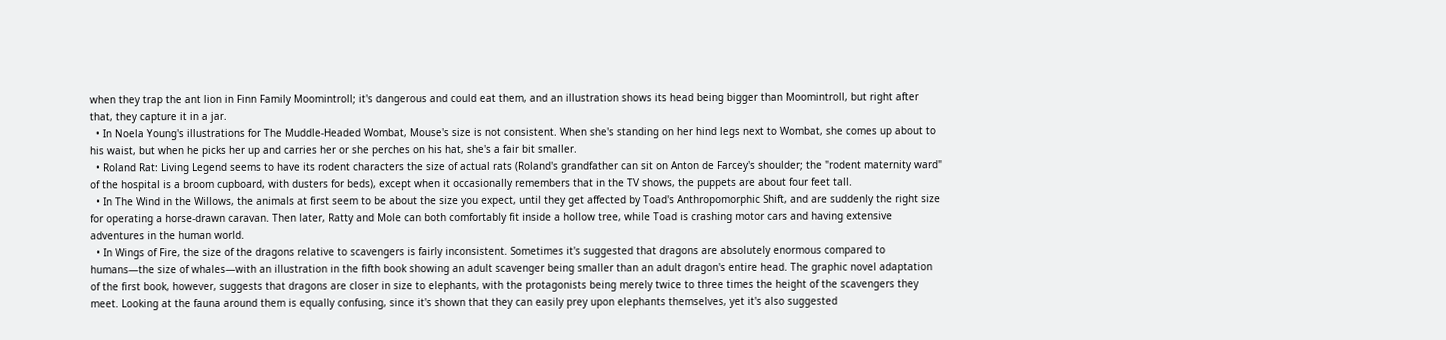when they trap the ant lion in Finn Family Moomintroll; it's dangerous and could eat them, and an illustration shows its head being bigger than Moomintroll, but right after that, they capture it in a jar.
  • In Noela Young's illustrations for The Muddle-Headed Wombat, Mouse's size is not consistent. When she's standing on her hind legs next to Wombat, she comes up about to his waist, but when he picks her up and carries her or she perches on his hat, she's a fair bit smaller.
  • Roland Rat: Living Legend seems to have its rodent characters the size of actual rats (Roland's grandfather can sit on Anton de Farcey's shoulder; the "rodent maternity ward" of the hospital is a broom cupboard, with dusters for beds), except when it occasionally remembers that in the TV shows, the puppets are about four feet tall.
  • In The Wind in the Willows, the animals at first seem to be about the size you expect, until they get affected by Toad's Anthropomorphic Shift, and are suddenly the right size for operating a horse-drawn caravan. Then later, Ratty and Mole can both comfortably fit inside a hollow tree, while Toad is crashing motor cars and having extensive adventures in the human world.
  • In Wings of Fire, the size of the dragons relative to scavengers is fairly inconsistent. Sometimes it's suggested that dragons are absolutely enormous compared to humans—the size of whales—with an illustration in the fifth book showing an adult scavenger being smaller than an adult dragon's entire head. The graphic novel adaptation of the first book, however, suggests that dragons are closer in size to elephants, with the protagonists being merely twice to three times the height of the scavengers they meet. Looking at the fauna around them is equally confusing, since it's shown that they can easily prey upon elephants themselves, yet it's also suggested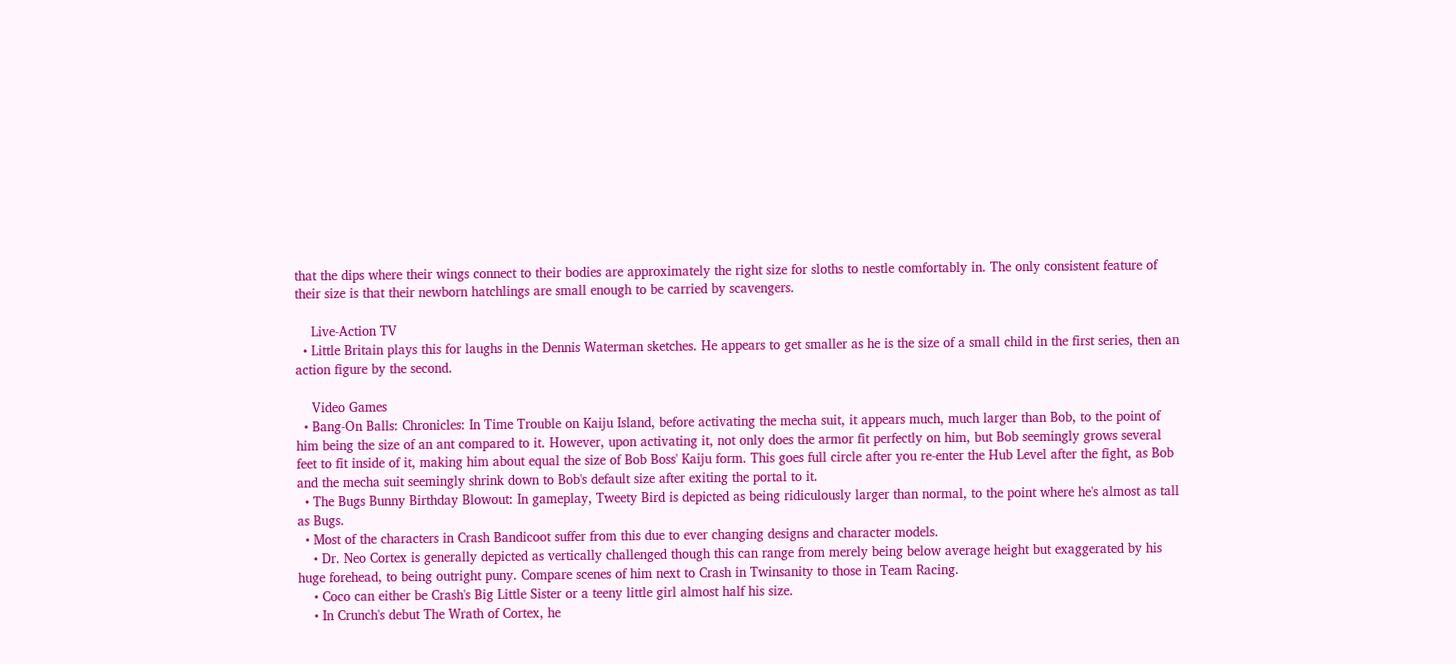that the dips where their wings connect to their bodies are approximately the right size for sloths to nestle comfortably in. The only consistent feature of their size is that their newborn hatchlings are small enough to be carried by scavengers.

    Live-Action TV
  • Little Britain plays this for laughs in the Dennis Waterman sketches. He appears to get smaller as he is the size of a small child in the first series, then an action figure by the second.

    Video Games
  • Bang-On Balls: Chronicles: In Time Trouble on Kaiju Island, before activating the mecha suit, it appears much, much larger than Bob, to the point of him being the size of an ant compared to it. However, upon activating it, not only does the armor fit perfectly on him, but Bob seemingly grows several feet to fit inside of it, making him about equal the size of Bob Boss' Kaiju form. This goes full circle after you re-enter the Hub Level after the fight, as Bob and the mecha suit seemingly shrink down to Bob's default size after exiting the portal to it.
  • The Bugs Bunny Birthday Blowout: In gameplay, Tweety Bird is depicted as being ridiculously larger than normal, to the point where he's almost as tall as Bugs.
  • Most of the characters in Crash Bandicoot suffer from this due to ever changing designs and character models.
    • Dr. Neo Cortex is generally depicted as vertically challenged though this can range from merely being below average height but exaggerated by his huge forehead, to being outright puny. Compare scenes of him next to Crash in Twinsanity to those in Team Racing.
    • Coco can either be Crash's Big Little Sister or a teeny little girl almost half his size.
    • In Crunch's debut The Wrath of Cortex, he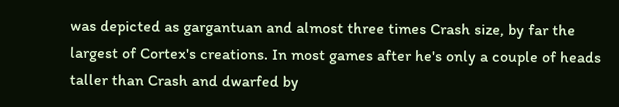was depicted as gargantuan and almost three times Crash size, by far the largest of Cortex's creations. In most games after he's only a couple of heads taller than Crash and dwarfed by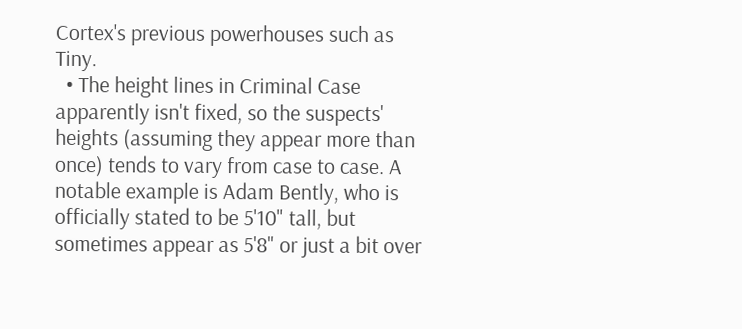Cortex's previous powerhouses such as Tiny.
  • The height lines in Criminal Case apparently isn't fixed, so the suspects' heights (assuming they appear more than once) tends to vary from case to case. A notable example is Adam Bently, who is officially stated to be 5'10" tall, but sometimes appear as 5'8" or just a bit over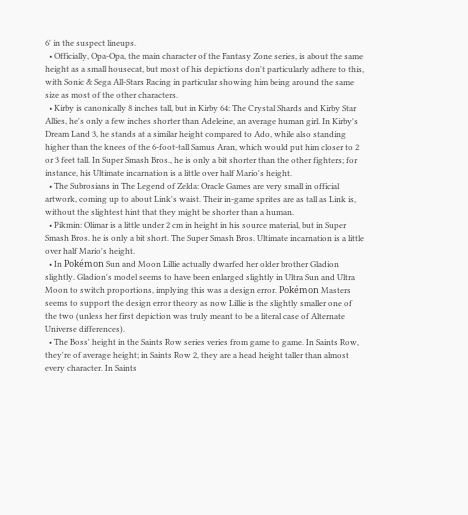6' in the suspect lineups.
  • Officially, Opa-Opa, the main character of the Fantasy Zone series, is about the same height as a small housecat, but most of his depictions don't particularly adhere to this, with Sonic & Sega All-Stars Racing in particular showing him being around the same size as most of the other characters.
  • Kirby is canonically 8 inches tall, but in Kirby 64: The Crystal Shards and Kirby Star Allies, he's only a few inches shorter than Adeleine, an average human girl. In Kirby's Dream Land 3, he stands at a similar height compared to Ado, while also standing higher than the knees of the 6-foot-tall Samus Aran, which would put him closer to 2 or 3 feet tall. In Super Smash Bros., he is only a bit shorter than the other fighters; for instance, his Ultimate incarnation is a little over half Mario's height.
  • The Subrosians in The Legend of Zelda: Oracle Games are very small in official artwork, coming up to about Link's waist. Their in-game sprites are as tall as Link is, without the slightest hint that they might be shorter than a human.
  • Pikmin: Olimar is a little under 2 cm in height in his source material, but in Super Smash Bros. he is only a bit short. The Super Smash Bros. Ultimate incarnation is a little over half Mario's height.
  • In Pokémon Sun and Moon Lillie actually dwarfed her older brother Gladion slightly. Gladion's model seems to have been enlarged slightly in Ultra Sun and Ultra Moon to switch proportions, implying this was a design error. Pokémon Masters seems to support the design error theory as now Lillie is the slightly smaller one of the two (unless her first depiction was truly meant to be a literal case of Alternate Universe differences).
  • The Boss' height in the Saints Row series veries from game to game. In Saints Row, they're of average height; in Saints Row 2, they are a head height taller than almost every character. In Saints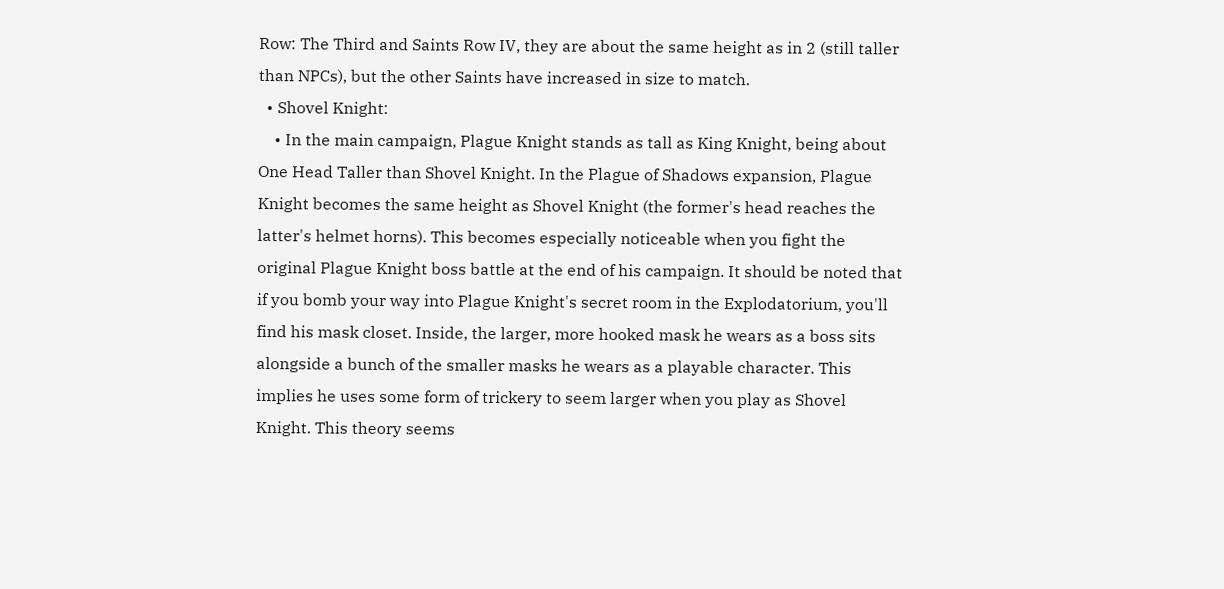Row: The Third and Saints Row IV, they are about the same height as in 2 (still taller than NPCs), but the other Saints have increased in size to match.
  • Shovel Knight:
    • In the main campaign, Plague Knight stands as tall as King Knight, being about One Head Taller than Shovel Knight. In the Plague of Shadows expansion, Plague Knight becomes the same height as Shovel Knight (the former's head reaches the latter's helmet horns). This becomes especially noticeable when you fight the original Plague Knight boss battle at the end of his campaign. It should be noted that if you bomb your way into Plague Knight's secret room in the Explodatorium, you'll find his mask closet. Inside, the larger, more hooked mask he wears as a boss sits alongside a bunch of the smaller masks he wears as a playable character. This implies he uses some form of trickery to seem larger when you play as Shovel Knight. This theory seems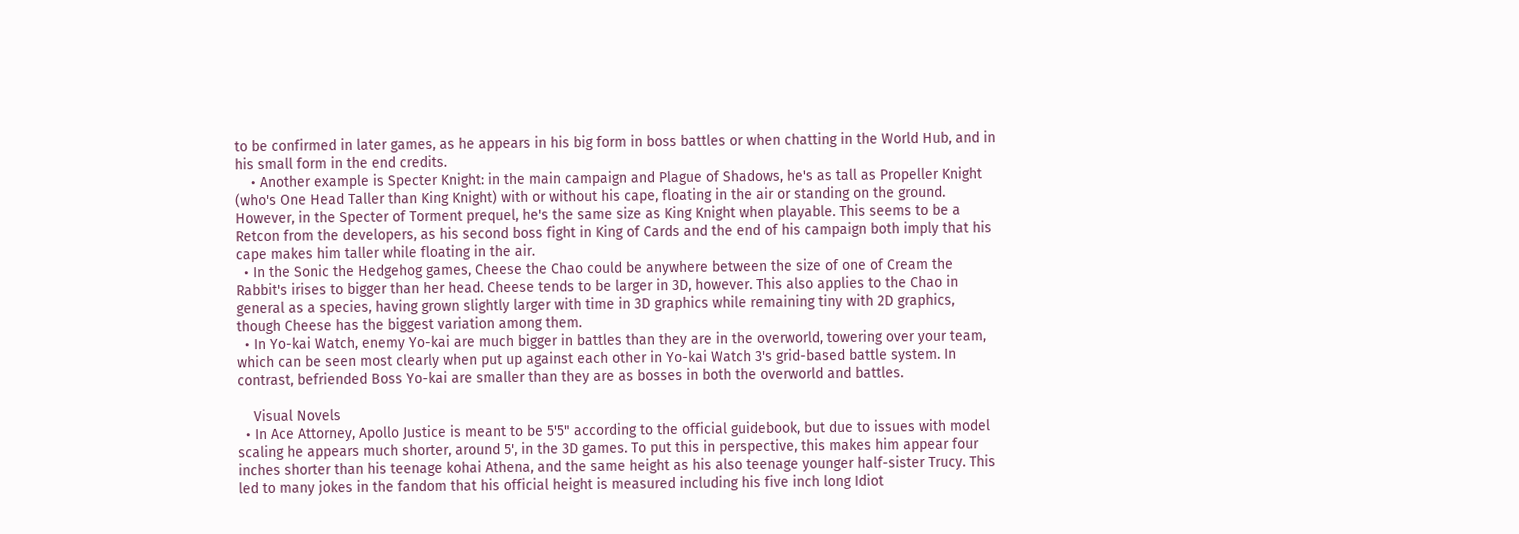to be confirmed in later games, as he appears in his big form in boss battles or when chatting in the World Hub, and in his small form in the end credits.
    • Another example is Specter Knight: in the main campaign and Plague of Shadows, he's as tall as Propeller Knight (who's One Head Taller than King Knight) with or without his cape, floating in the air or standing on the ground. However, in the Specter of Torment prequel, he's the same size as King Knight when playable. This seems to be a Retcon from the developers, as his second boss fight in King of Cards and the end of his campaign both imply that his cape makes him taller while floating in the air.
  • In the Sonic the Hedgehog games, Cheese the Chao could be anywhere between the size of one of Cream the Rabbit's irises to bigger than her head. Cheese tends to be larger in 3D, however. This also applies to the Chao in general as a species, having grown slightly larger with time in 3D graphics while remaining tiny with 2D graphics, though Cheese has the biggest variation among them.
  • In Yo-kai Watch, enemy Yo-kai are much bigger in battles than they are in the overworld, towering over your team, which can be seen most clearly when put up against each other in Yo-kai Watch 3's grid-based battle system. In contrast, befriended Boss Yo-kai are smaller than they are as bosses in both the overworld and battles.

    Visual Novels
  • In Ace Attorney, Apollo Justice is meant to be 5'5" according to the official guidebook, but due to issues with model scaling he appears much shorter, around 5', in the 3D games. To put this in perspective, this makes him appear four inches shorter than his teenage kohai Athena, and the same height as his also teenage younger half-sister Trucy. This led to many jokes in the fandom that his official height is measured including his five inch long Idiot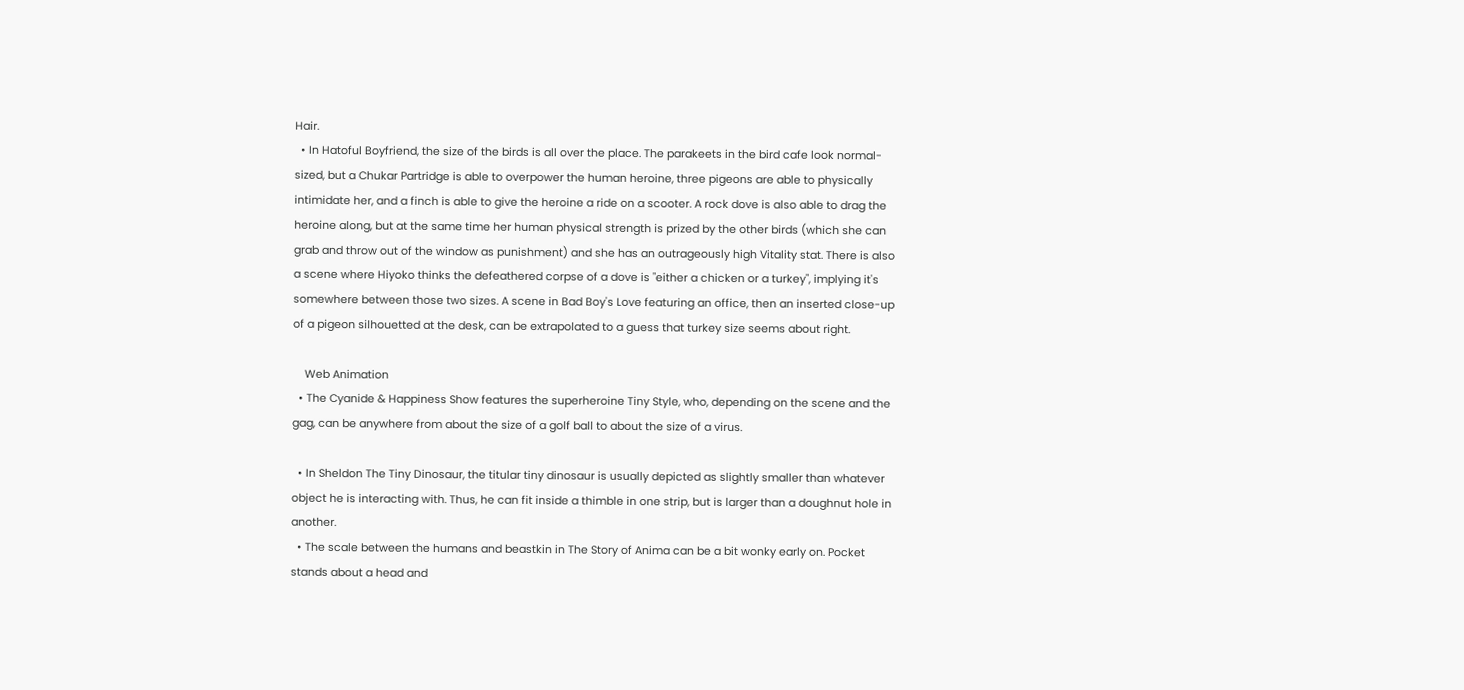Hair.
  • In Hatoful Boyfriend, the size of the birds is all over the place. The parakeets in the bird cafe look normal-sized, but a Chukar Partridge is able to overpower the human heroine, three pigeons are able to physically intimidate her, and a finch is able to give the heroine a ride on a scooter. A rock dove is also able to drag the heroine along, but at the same time her human physical strength is prized by the other birds (which she can grab and throw out of the window as punishment) and she has an outrageously high Vitality stat. There is also a scene where Hiyoko thinks the defeathered corpse of a dove is "either a chicken or a turkey", implying it's somewhere between those two sizes. A scene in Bad Boy's Love featuring an office, then an inserted close-up of a pigeon silhouetted at the desk, can be extrapolated to a guess that turkey size seems about right.

    Web Animation
  • The Cyanide & Happiness Show features the superheroine Tiny Style, who, depending on the scene and the gag, can be anywhere from about the size of a golf ball to about the size of a virus.

  • In Sheldon The Tiny Dinosaur, the titular tiny dinosaur is usually depicted as slightly smaller than whatever object he is interacting with. Thus, he can fit inside a thimble in one strip, but is larger than a doughnut hole in another.
  • The scale between the humans and beastkin in The Story of Anima can be a bit wonky early on. Pocket stands about a head and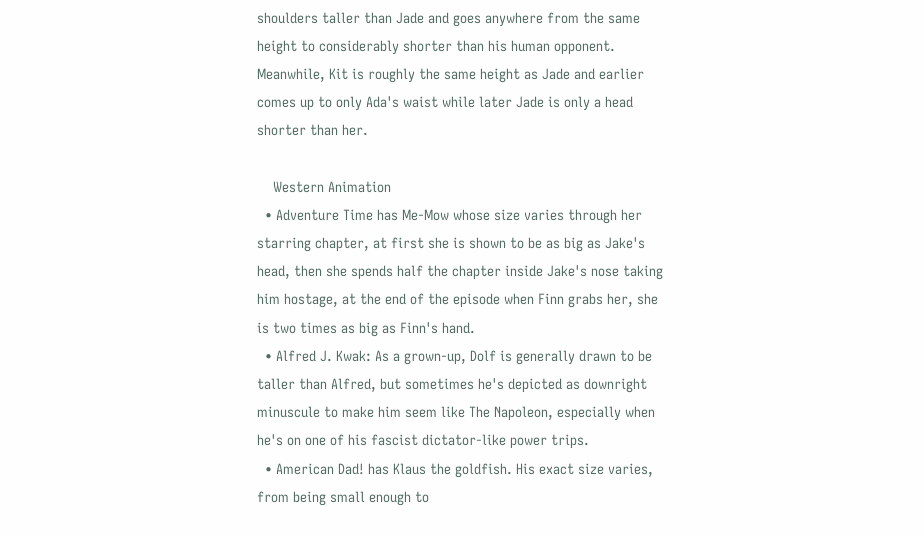shoulders taller than Jade and goes anywhere from the same height to considerably shorter than his human opponent. Meanwhile, Kit is roughly the same height as Jade and earlier comes up to only Ada's waist while later Jade is only a head shorter than her.

    Western Animation
  • Adventure Time has Me-Mow whose size varies through her starring chapter, at first she is shown to be as big as Jake's head, then she spends half the chapter inside Jake's nose taking him hostage, at the end of the episode when Finn grabs her, she is two times as big as Finn's hand.
  • Alfred J. Kwak: As a grown-up, Dolf is generally drawn to be taller than Alfred, but sometimes he's depicted as downright minuscule to make him seem like The Napoleon, especially when he's on one of his fascist dictator-like power trips.
  • American Dad! has Klaus the goldfish. His exact size varies, from being small enough to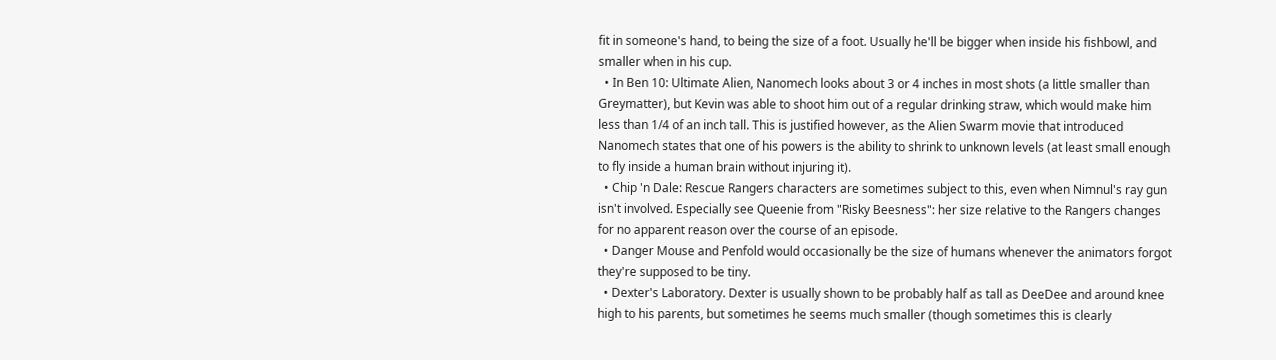fit in someone's hand, to being the size of a foot. Usually he'll be bigger when inside his fishbowl, and smaller when in his cup.
  • In Ben 10: Ultimate Alien, Nanomech looks about 3 or 4 inches in most shots (a little smaller than Greymatter), but Kevin was able to shoot him out of a regular drinking straw, which would make him less than 1/4 of an inch tall. This is justified however, as the Alien Swarm movie that introduced Nanomech states that one of his powers is the ability to shrink to unknown levels (at least small enough to fly inside a human brain without injuring it).
  • Chip 'n Dale: Rescue Rangers characters are sometimes subject to this, even when Nimnul's ray gun isn't involved. Especially see Queenie from "Risky Beesness": her size relative to the Rangers changes for no apparent reason over the course of an episode.
  • Danger Mouse and Penfold would occasionally be the size of humans whenever the animators forgot they're supposed to be tiny.
  • Dexter's Laboratory. Dexter is usually shown to be probably half as tall as DeeDee and around knee high to his parents, but sometimes he seems much smaller (though sometimes this is clearly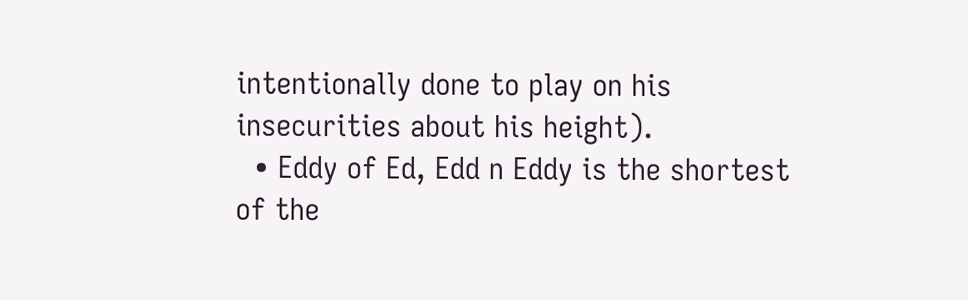intentionally done to play on his insecurities about his height).
  • Eddy of Ed, Edd n Eddy is the shortest of the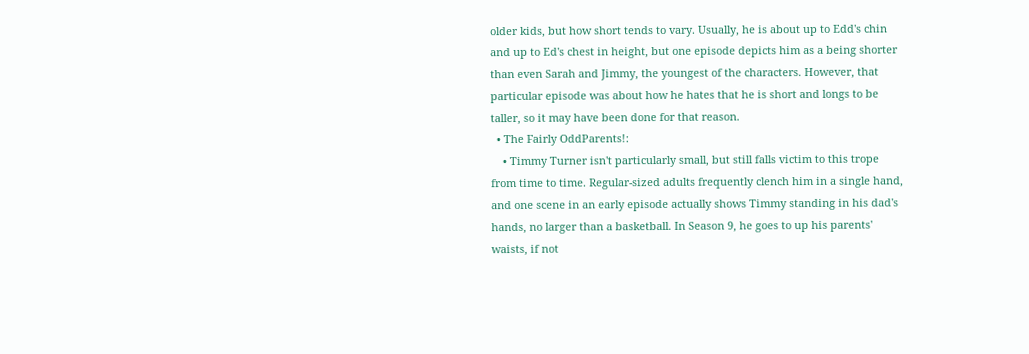older kids, but how short tends to vary. Usually, he is about up to Edd's chin and up to Ed's chest in height, but one episode depicts him as a being shorter than even Sarah and Jimmy, the youngest of the characters. However, that particular episode was about how he hates that he is short and longs to be taller, so it may have been done for that reason.
  • The Fairly OddParents!:
    • Timmy Turner isn't particularly small, but still falls victim to this trope from time to time. Regular-sized adults frequently clench him in a single hand, and one scene in an early episode actually shows Timmy standing in his dad's hands, no larger than a basketball. In Season 9, he goes to up his parents' waists, if not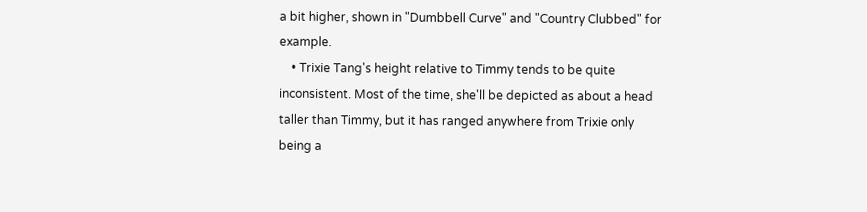a bit higher, shown in "Dumbbell Curve" and "Country Clubbed" for example.
    • Trixie Tang's height relative to Timmy tends to be quite inconsistent. Most of the time, she'll be depicted as about a head taller than Timmy, but it has ranged anywhere from Trixie only being a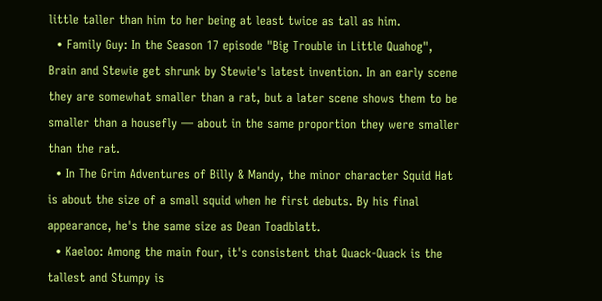little taller than him to her being at least twice as tall as him.
  • Family Guy: In the Season 17 episode "Big Trouble in Little Quahog", Brain and Stewie get shrunk by Stewie's latest invention. In an early scene they are somewhat smaller than a rat, but a later scene shows them to be smaller than a housefly — about in the same proportion they were smaller than the rat.
  • In The Grim Adventures of Billy & Mandy, the minor character Squid Hat is about the size of a small squid when he first debuts. By his final appearance, he's the same size as Dean Toadblatt.
  • Kaeloo: Among the main four, it's consistent that Quack-Quack is the tallest and Stumpy is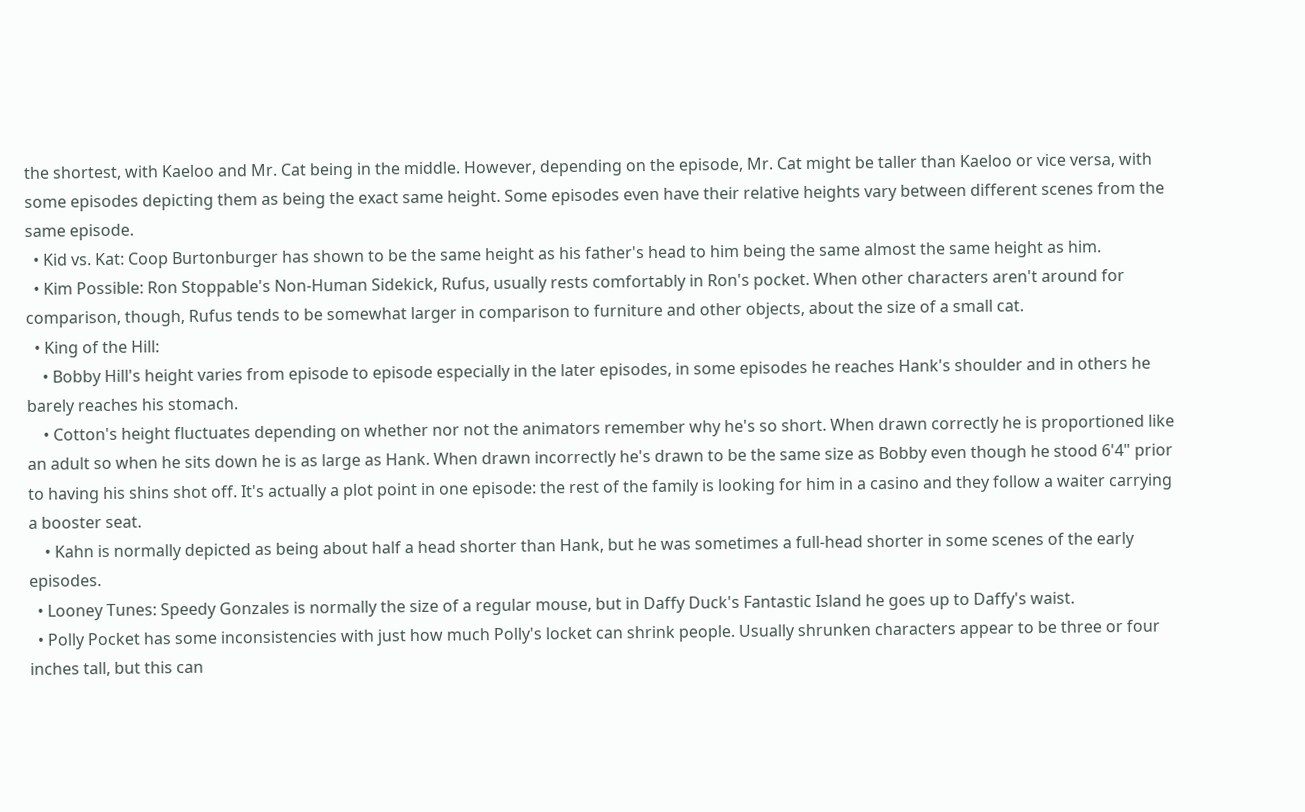the shortest, with Kaeloo and Mr. Cat being in the middle. However, depending on the episode, Mr. Cat might be taller than Kaeloo or vice versa, with some episodes depicting them as being the exact same height. Some episodes even have their relative heights vary between different scenes from the same episode.
  • Kid vs. Kat: Coop Burtonburger has shown to be the same height as his father's head to him being the same almost the same height as him.
  • Kim Possible: Ron Stoppable's Non-Human Sidekick, Rufus, usually rests comfortably in Ron's pocket. When other characters aren't around for comparison, though, Rufus tends to be somewhat larger in comparison to furniture and other objects, about the size of a small cat.
  • King of the Hill:
    • Bobby Hill's height varies from episode to episode especially in the later episodes, in some episodes he reaches Hank's shoulder and in others he barely reaches his stomach.
    • Cotton's height fluctuates depending on whether nor not the animators remember why he's so short. When drawn correctly he is proportioned like an adult so when he sits down he is as large as Hank. When drawn incorrectly he's drawn to be the same size as Bobby even though he stood 6'4" prior to having his shins shot off. It's actually a plot point in one episode: the rest of the family is looking for him in a casino and they follow a waiter carrying a booster seat.
    • Kahn is normally depicted as being about half a head shorter than Hank, but he was sometimes a full-head shorter in some scenes of the early episodes.
  • Looney Tunes: Speedy Gonzales is normally the size of a regular mouse, but in Daffy Duck's Fantastic Island he goes up to Daffy's waist.
  • Polly Pocket has some inconsistencies with just how much Polly's locket can shrink people. Usually shrunken characters appear to be three or four inches tall, but this can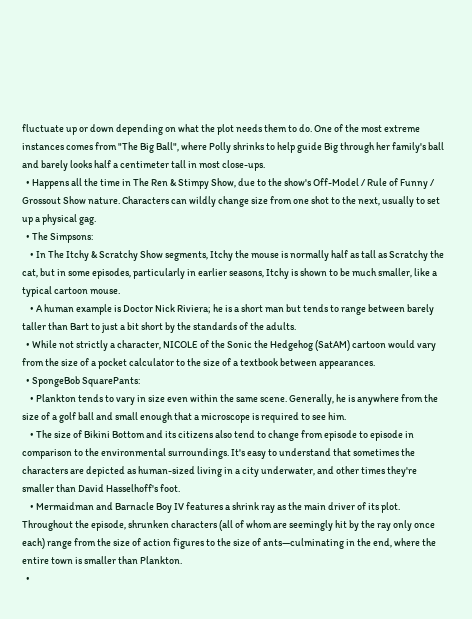fluctuate up or down depending on what the plot needs them to do. One of the most extreme instances comes from "The Big Ball", where Polly shrinks to help guide Big through her family's ball and barely looks half a centimeter tall in most close-ups.
  • Happens all the time in The Ren & Stimpy Show, due to the show's Off-Model / Rule of Funny / Grossout Show nature. Characters can wildly change size from one shot to the next, usually to set up a physical gag.
  • The Simpsons:
    • In The Itchy & Scratchy Show segments, Itchy the mouse is normally half as tall as Scratchy the cat, but in some episodes, particularly in earlier seasons, Itchy is shown to be much smaller, like a typical cartoon mouse.
    • A human example is Doctor Nick Riviera; he is a short man but tends to range between barely taller than Bart to just a bit short by the standards of the adults.
  • While not strictly a character, NICOLE of the Sonic the Hedgehog (SatAM) cartoon would vary from the size of a pocket calculator to the size of a textbook between appearances.
  • SpongeBob SquarePants:
    • Plankton tends to vary in size even within the same scene. Generally, he is anywhere from the size of a golf ball and small enough that a microscope is required to see him.
    • The size of Bikini Bottom and its citizens also tend to change from episode to episode in comparison to the environmental surroundings. It's easy to understand that sometimes the characters are depicted as human-sized living in a city underwater, and other times they're smaller than David Hasselhoff's foot.
    • Mermaidman and Barnacle Boy IV features a shrink ray as the main driver of its plot. Throughout the episode, shrunken characters (all of whom are seemingly hit by the ray only once each) range from the size of action figures to the size of ants—culminating in the end, where the entire town is smaller than Plankton.
  •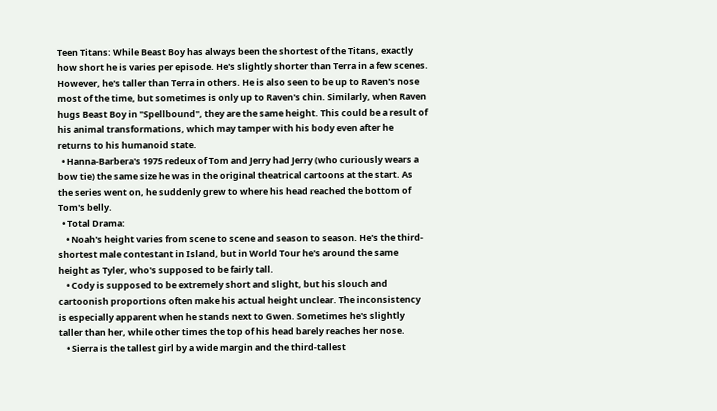Teen Titans: While Beast Boy has always been the shortest of the Titans, exactly how short he is varies per episode. He's slightly shorter than Terra in a few scenes. However, he's taller than Terra in others. He is also seen to be up to Raven's nose most of the time, but sometimes is only up to Raven's chin. Similarly, when Raven hugs Beast Boy in "Spellbound", they are the same height. This could be a result of his animal transformations, which may tamper with his body even after he returns to his humanoid state.
  • Hanna-Barbera's 1975 redeux of Tom and Jerry had Jerry (who curiously wears a bow tie) the same size he was in the original theatrical cartoons at the start. As the series went on, he suddenly grew to where his head reached the bottom of Tom's belly.
  • Total Drama:
    • Noah's height varies from scene to scene and season to season. He's the third-shortest male contestant in Island, but in World Tour he's around the same height as Tyler, who's supposed to be fairly tall.
    • Cody is supposed to be extremely short and slight, but his slouch and cartoonish proportions often make his actual height unclear. The inconsistency is especially apparent when he stands next to Gwen. Sometimes he's slightly taller than her, while other times the top of his head barely reaches her nose.
    • Sierra is the tallest girl by a wide margin and the third-tallest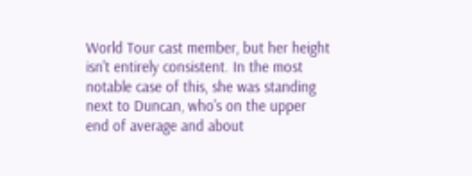World Tour cast member, but her height isn't entirely consistent. In the most notable case of this, she was standing next to Duncan, who's on the upper end of average and about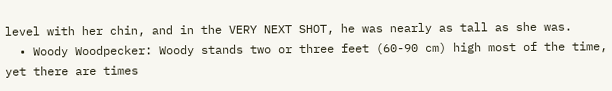level with her chin, and in the VERY NEXT SHOT, he was nearly as tall as she was.
  • Woody Woodpecker: Woody stands two or three feet (60-90 cm) high most of the time, yet there are times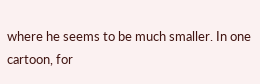where he seems to be much smaller. In one cartoon, for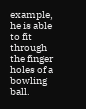example, he is able to fit through the finger holes of a bowling ball.